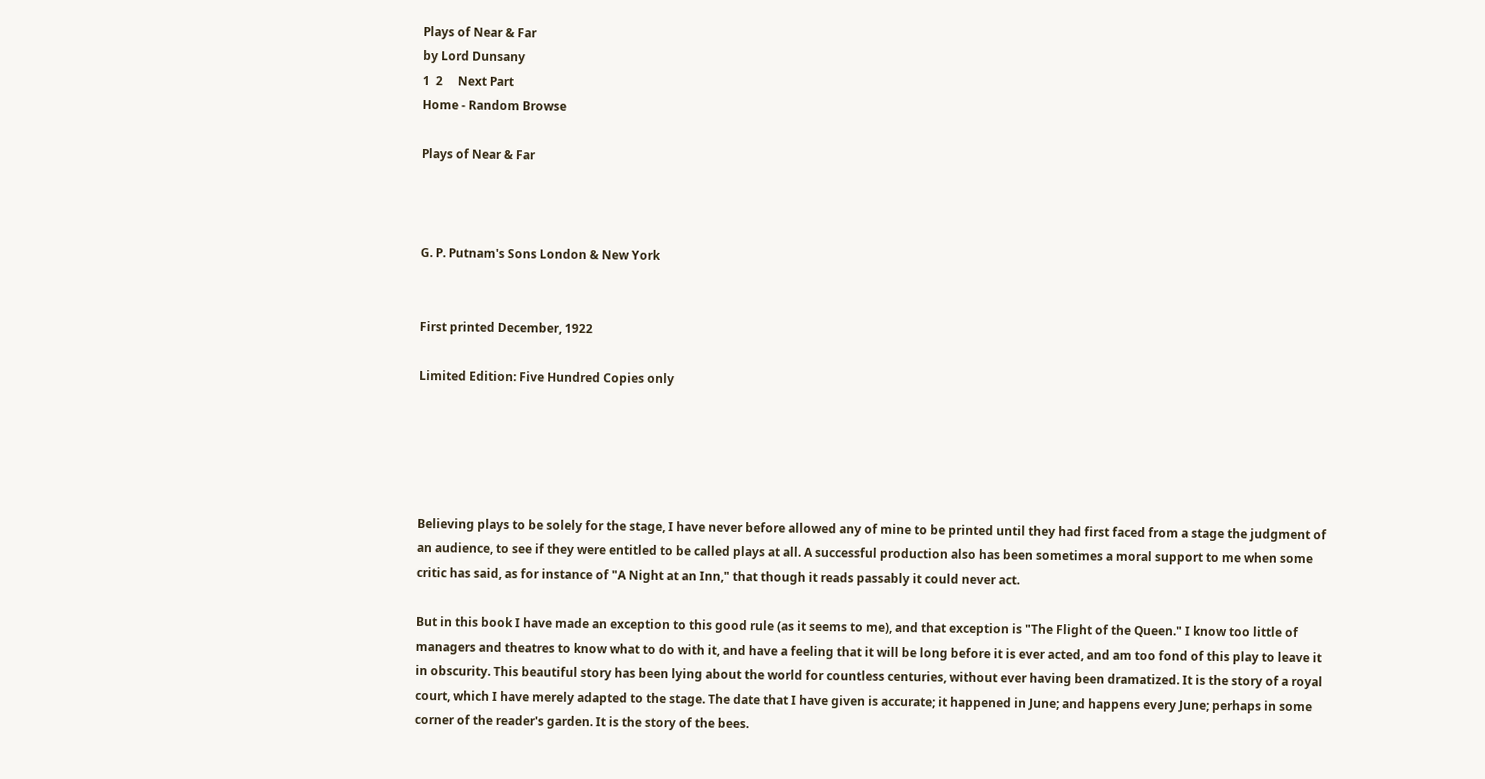Plays of Near & Far
by Lord Dunsany
1  2     Next Part
Home - Random Browse

Plays of Near & Far



G. P. Putnam's Sons London & New York


First printed December, 1922

Limited Edition: Five Hundred Copies only





Believing plays to be solely for the stage, I have never before allowed any of mine to be printed until they had first faced from a stage the judgment of an audience, to see if they were entitled to be called plays at all. A successful production also has been sometimes a moral support to me when some critic has said, as for instance of "A Night at an Inn," that though it reads passably it could never act.

But in this book I have made an exception to this good rule (as it seems to me), and that exception is "The Flight of the Queen." I know too little of managers and theatres to know what to do with it, and have a feeling that it will be long before it is ever acted, and am too fond of this play to leave it in obscurity. This beautiful story has been lying about the world for countless centuries, without ever having been dramatized. It is the story of a royal court, which I have merely adapted to the stage. The date that I have given is accurate; it happened in June; and happens every June; perhaps in some corner of the reader's garden. It is the story of the bees.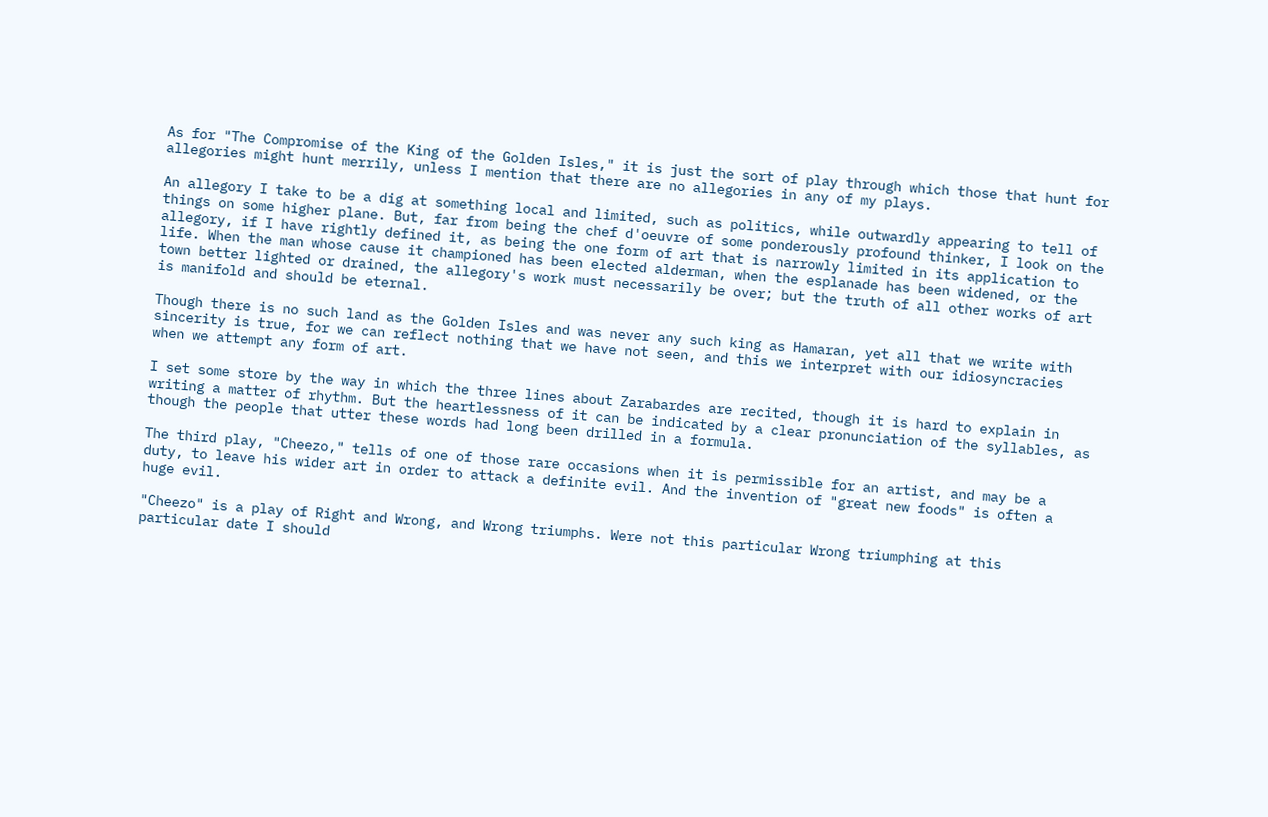As for "The Compromise of the King of the Golden Isles," it is just the sort of play through which those that hunt for allegories might hunt merrily, unless I mention that there are no allegories in any of my plays.

An allegory I take to be a dig at something local and limited, such as politics, while outwardly appearing to tell of things on some higher plane. But, far from being the chef d'oeuvre of some ponderously profound thinker, I look on the allegory, if I have rightly defined it, as being the one form of art that is narrowly limited in its application to life. When the man whose cause it championed has been elected alderman, when the esplanade has been widened, or the town better lighted or drained, the allegory's work must necessarily be over; but the truth of all other works of art is manifold and should be eternal.

Though there is no such land as the Golden Isles and was never any such king as Hamaran, yet all that we write with sincerity is true, for we can reflect nothing that we have not seen, and this we interpret with our idiosyncracies when we attempt any form of art.

I set some store by the way in which the three lines about Zarabardes are recited, though it is hard to explain in writing a matter of rhythm. But the heartlessness of it can be indicated by a clear pronunciation of the syllables, as though the people that utter these words had long been drilled in a formula.

The third play, "Cheezo," tells of one of those rare occasions when it is permissible for an artist, and may be a duty, to leave his wider art in order to attack a definite evil. And the invention of "great new foods" is often a huge evil.

"Cheezo" is a play of Right and Wrong, and Wrong triumphs. Were not this particular Wrong triumphing at this particular date I should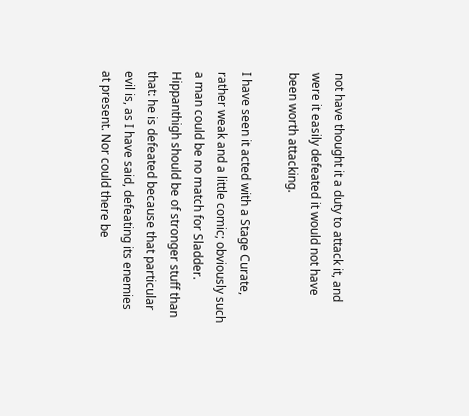not have thought it a duty to attack it, and were it easily defeated it would not have been worth attacking.

I have seen it acted with a Stage Curate, rather weak and a little comic; obviously such a man could be no match for Sladder. Hippanthigh should be of stronger stuff than that: he is defeated because that particular evil is, as I have said, defeating its enemies at present. Nor could there be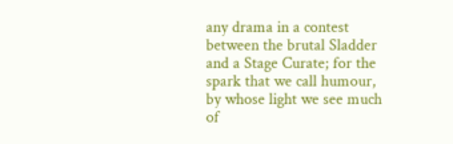any drama in a contest between the brutal Sladder and a Stage Curate; for the spark that we call humour, by whose light we see much of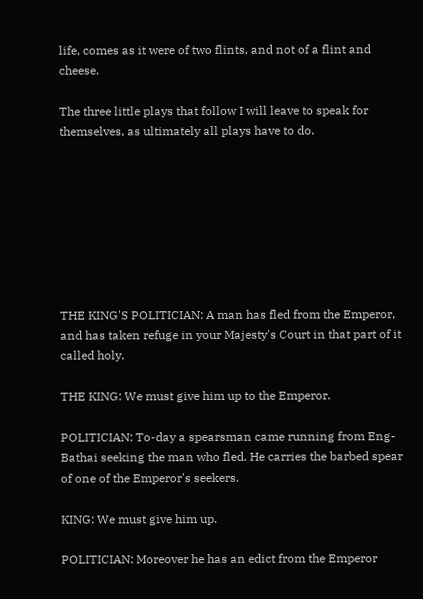life, comes as it were of two flints, and not of a flint and cheese.

The three little plays that follow I will leave to speak for themselves, as ultimately all plays have to do.








THE KING'S POLITICIAN: A man has fled from the Emperor, and has taken refuge in your Majesty's Court in that part of it called holy.

THE KING: We must give him up to the Emperor.

POLITICIAN: To-day a spearsman came running from Eng-Bathai seeking the man who fled. He carries the barbed spear of one of the Emperor's seekers.

KING: We must give him up.

POLITICIAN: Moreover he has an edict from the Emperor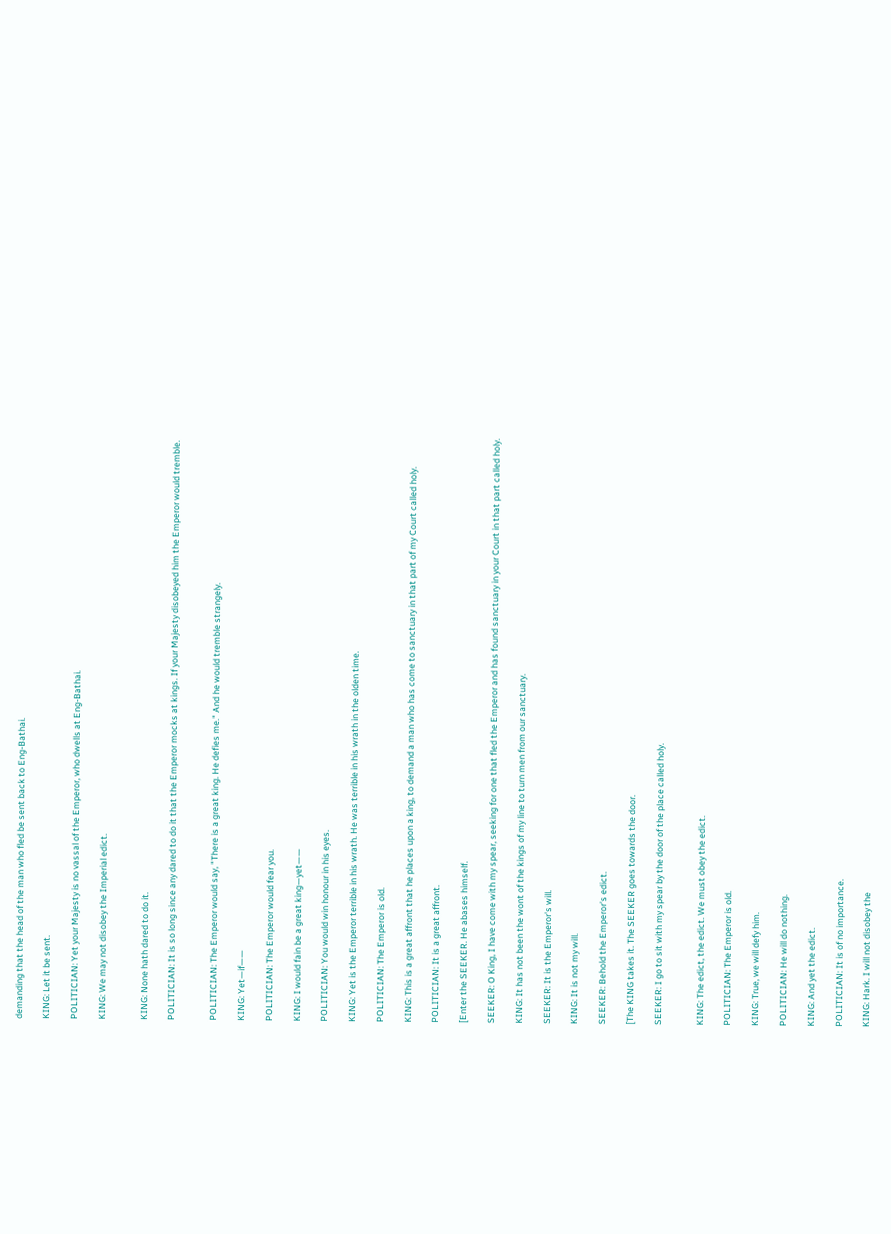demanding that the head of the man who fled be sent back to Eng-Bathai.

KING: Let it be sent.

POLITICIAN: Yet your Majesty is no vassal of the Emperor, who dwells at Eng-Bathai.

KING: We may not disobey the Imperial edict.


KING: None hath dared to do it.

POLITICIAN: It is so long since any dared to do it that the Emperor mocks at kings. If your Majesty disobeyed him the Emperor would tremble.


POLITICIAN: The Emperor would say, "There is a great king. He defies me." And he would tremble strangely.

KING: Yet—if——

POLITICIAN: The Emperor would fear you.

KING: I would fain be a great king—yet——

POLITICIAN: You would win honour in his eyes.

KING: Yet is the Emperor terrible in his wrath. He was terrible in his wrath in the olden time.

POLITICIAN: The Emperor is old.

KING: This is a great affront that he places upon a king, to demand a man who has come to sanctuary in that part of my Court called holy.

POLITICIAN: It is a great affront.

[Enter the SEEKER. He abases himself.

SEEKER: O King, I have come with my spear, seeking for one that fled the Emperor and has found sanctuary in your Court in that part called holy.

KING: It has not been the wont of the kings of my line to turn men from our sanctuary.

SEEKER: It is the Emperor's will.

KING: It is not my will.

SEEKER: Behold the Emperor's edict.

[The KING takes it. The SEEKER goes towards the door.

SEEKER: I go to sit with my spear by the door of the place called holy.


KING: The edict, the edict. We must obey the edict.

POLITICIAN: The Emperor is old.

KING: True, we will defy him.

POLITICIAN: He will do nothing.

KING: And yet the edict.

POLITICIAN: It is of no importance.

KING: Hark. I will not disobey the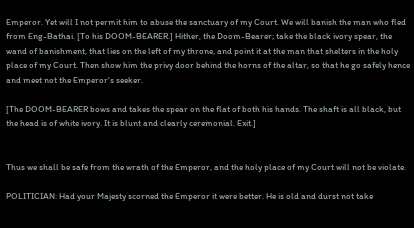Emperor. Yet will I not permit him to abuse the sanctuary of my Court. We will banish the man who fled from Eng-Bathai. [To his DOOM-BEARER.] Hither, the Doom-Bearer; take the black ivory spear, the wand of banishment, that lies on the left of my throne, and point it at the man that shelters in the holy place of my Court. Then show him the privy door behind the horns of the altar, so that he go safely hence and meet not the Emperor's seeker.

[The DOOM-BEARER bows and takes the spear on the flat of both his hands. The shaft is all black, but the head is of white ivory. It is blunt and clearly ceremonial. Exit.]


Thus we shall be safe from the wrath of the Emperor, and the holy place of my Court will not be violate.

POLITICIAN: Had your Majesty scorned the Emperor it were better. He is old and durst not take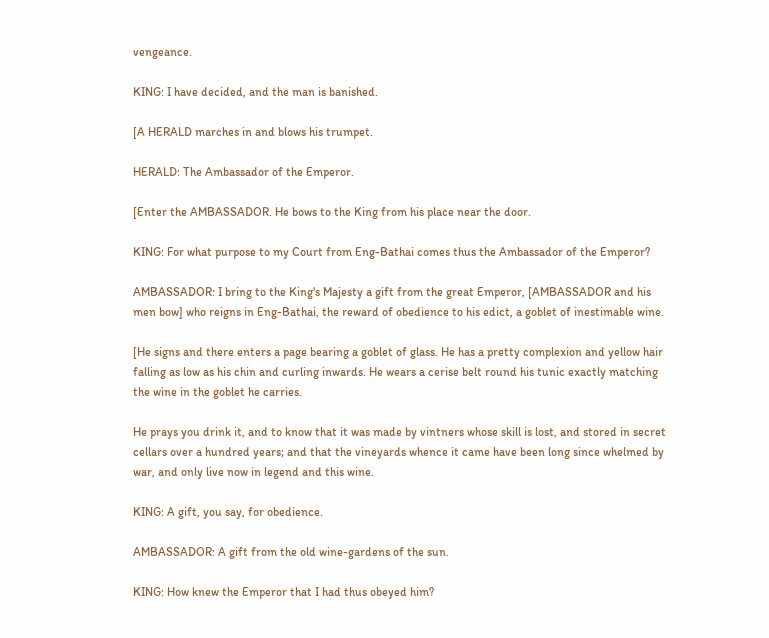vengeance.

KING: I have decided, and the man is banished.

[A HERALD marches in and blows his trumpet.

HERALD: The Ambassador of the Emperor.

[Enter the AMBASSADOR. He bows to the King from his place near the door.

KING: For what purpose to my Court from Eng-Bathai comes thus the Ambassador of the Emperor?

AMBASSADOR: I bring to the King's Majesty a gift from the great Emperor, [AMBASSADOR and his men bow] who reigns in Eng-Bathai, the reward of obedience to his edict, a goblet of inestimable wine.

[He signs and there enters a page bearing a goblet of glass. He has a pretty complexion and yellow hair falling as low as his chin and curling inwards. He wears a cerise belt round his tunic exactly matching the wine in the goblet he carries.

He prays you drink it, and to know that it was made by vintners whose skill is lost, and stored in secret cellars over a hundred years; and that the vineyards whence it came have been long since whelmed by war, and only live now in legend and this wine.

KING: A gift, you say, for obedience.

AMBASSADOR: A gift from the old wine-gardens of the sun.

KING: How knew the Emperor that I had thus obeyed him?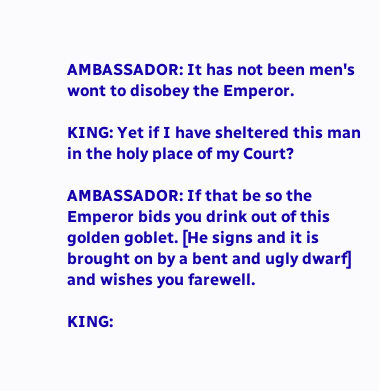AMBASSADOR: It has not been men's wont to disobey the Emperor.

KING: Yet if I have sheltered this man in the holy place of my Court?

AMBASSADOR: If that be so the Emperor bids you drink out of this golden goblet. [He signs and it is brought on by a bent and ugly dwarf] and wishes you farewell.

KING: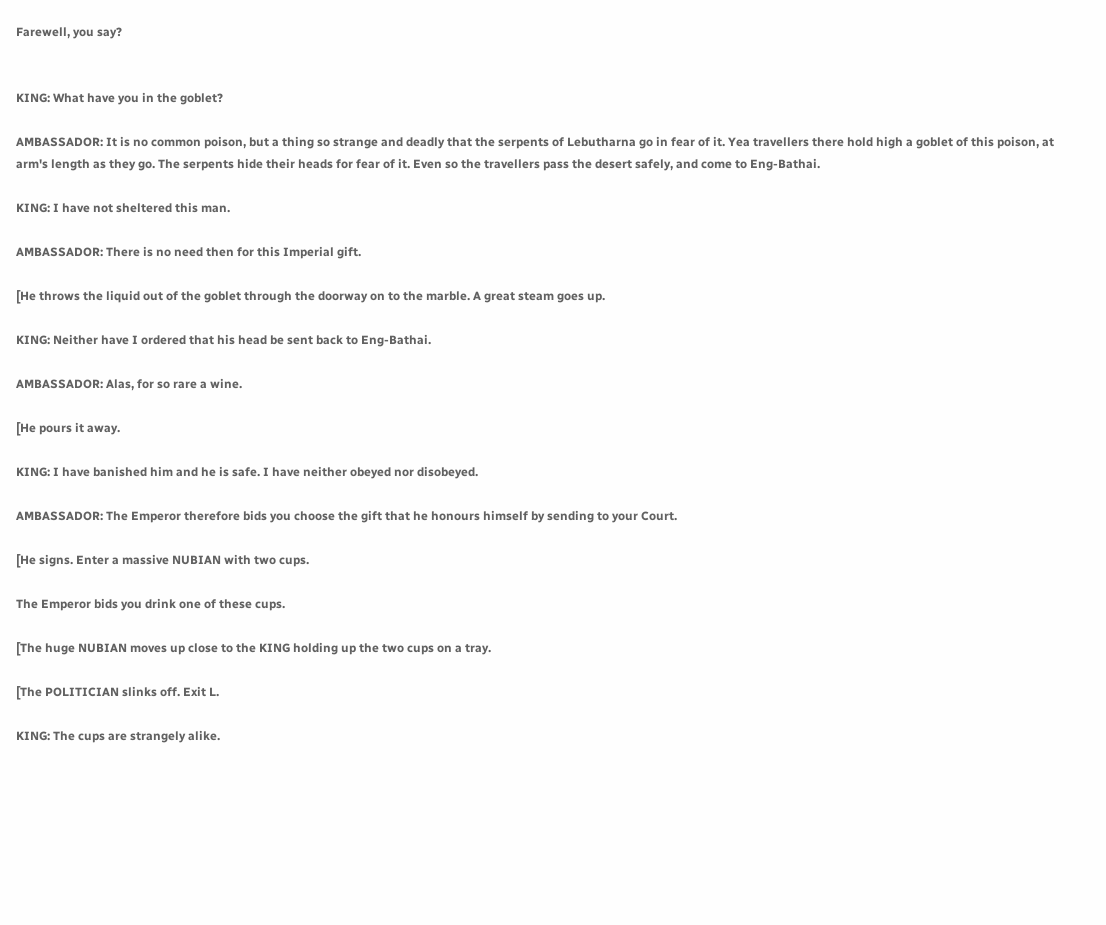Farewell, you say?


KING: What have you in the goblet?

AMBASSADOR: It is no common poison, but a thing so strange and deadly that the serpents of Lebutharna go in fear of it. Yea travellers there hold high a goblet of this poison, at arm's length as they go. The serpents hide their heads for fear of it. Even so the travellers pass the desert safely, and come to Eng-Bathai.

KING: I have not sheltered this man.

AMBASSADOR: There is no need then for this Imperial gift.

[He throws the liquid out of the goblet through the doorway on to the marble. A great steam goes up.

KING: Neither have I ordered that his head be sent back to Eng-Bathai.

AMBASSADOR: Alas, for so rare a wine.

[He pours it away.

KING: I have banished him and he is safe. I have neither obeyed nor disobeyed.

AMBASSADOR: The Emperor therefore bids you choose the gift that he honours himself by sending to your Court.

[He signs. Enter a massive NUBIAN with two cups.

The Emperor bids you drink one of these cups.

[The huge NUBIAN moves up close to the KING holding up the two cups on a tray.

[The POLITICIAN slinks off. Exit L.

KING: The cups are strangely alike.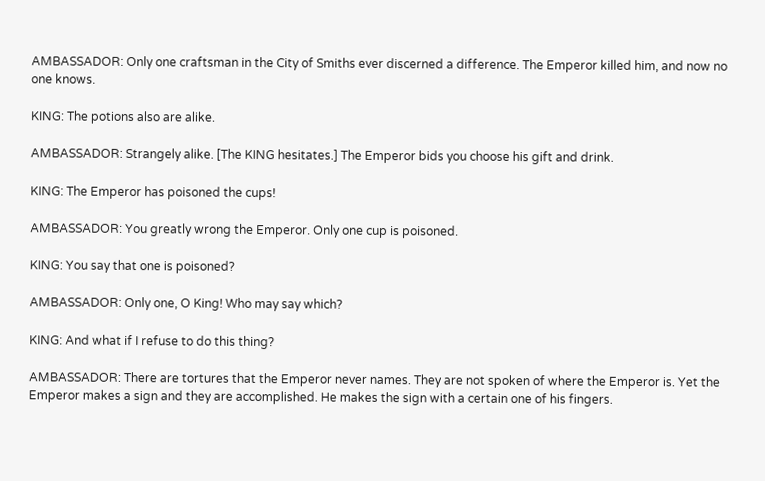AMBASSADOR: Only one craftsman in the City of Smiths ever discerned a difference. The Emperor killed him, and now no one knows.

KING: The potions also are alike.

AMBASSADOR: Strangely alike. [The KING hesitates.] The Emperor bids you choose his gift and drink.

KING: The Emperor has poisoned the cups!

AMBASSADOR: You greatly wrong the Emperor. Only one cup is poisoned.

KING: You say that one is poisoned?

AMBASSADOR: Only one, O King! Who may say which?

KING: And what if I refuse to do this thing?

AMBASSADOR: There are tortures that the Emperor never names. They are not spoken of where the Emperor is. Yet the Emperor makes a sign and they are accomplished. He makes the sign with a certain one of his fingers.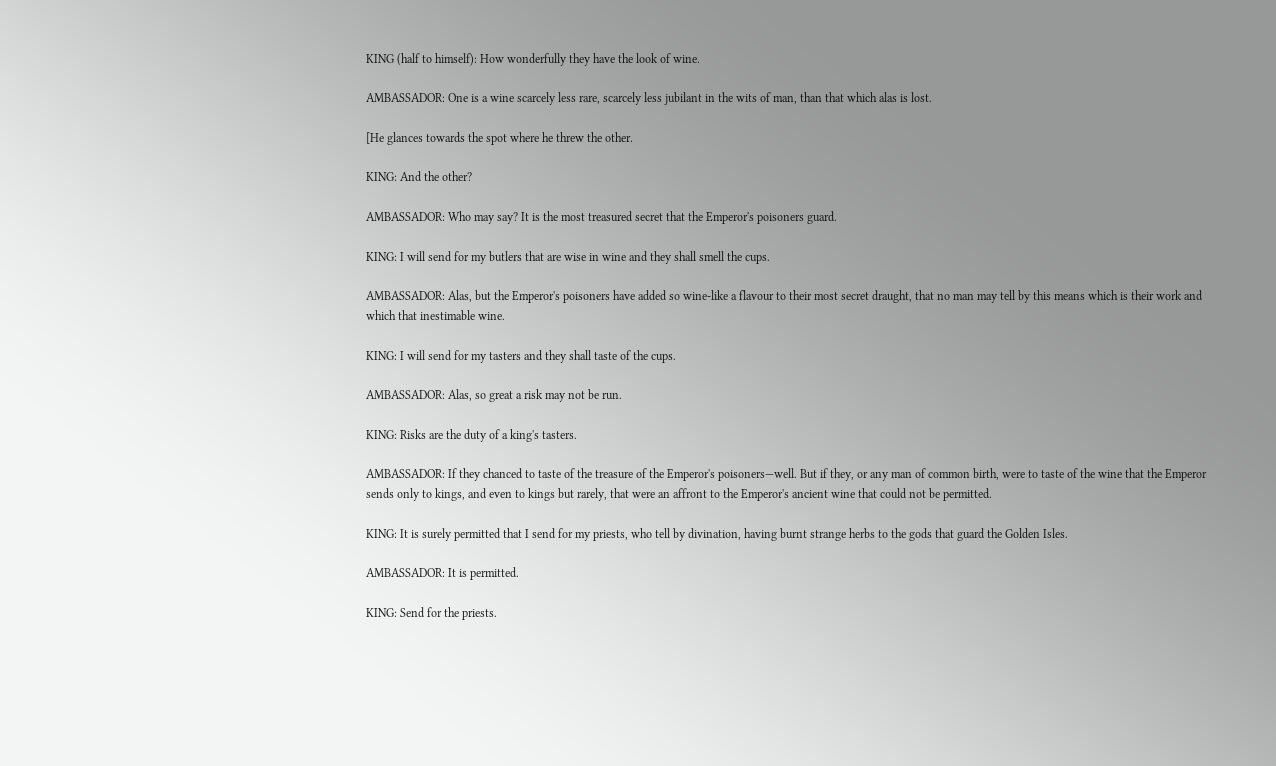KING (half to himself): How wonderfully they have the look of wine.

AMBASSADOR: One is a wine scarcely less rare, scarcely less jubilant in the wits of man, than that which alas is lost.

[He glances towards the spot where he threw the other.

KING: And the other?

AMBASSADOR: Who may say? It is the most treasured secret that the Emperor's poisoners guard.

KING: I will send for my butlers that are wise in wine and they shall smell the cups.

AMBASSADOR: Alas, but the Emperor's poisoners have added so wine-like a flavour to their most secret draught, that no man may tell by this means which is their work and which that inestimable wine.

KING: I will send for my tasters and they shall taste of the cups.

AMBASSADOR: Alas, so great a risk may not be run.

KING: Risks are the duty of a king's tasters.

AMBASSADOR: If they chanced to taste of the treasure of the Emperor's poisoners—well. But if they, or any man of common birth, were to taste of the wine that the Emperor sends only to kings, and even to kings but rarely, that were an affront to the Emperor's ancient wine that could not be permitted.

KING: It is surely permitted that I send for my priests, who tell by divination, having burnt strange herbs to the gods that guard the Golden Isles.

AMBASSADOR: It is permitted.

KING: Send for the priests.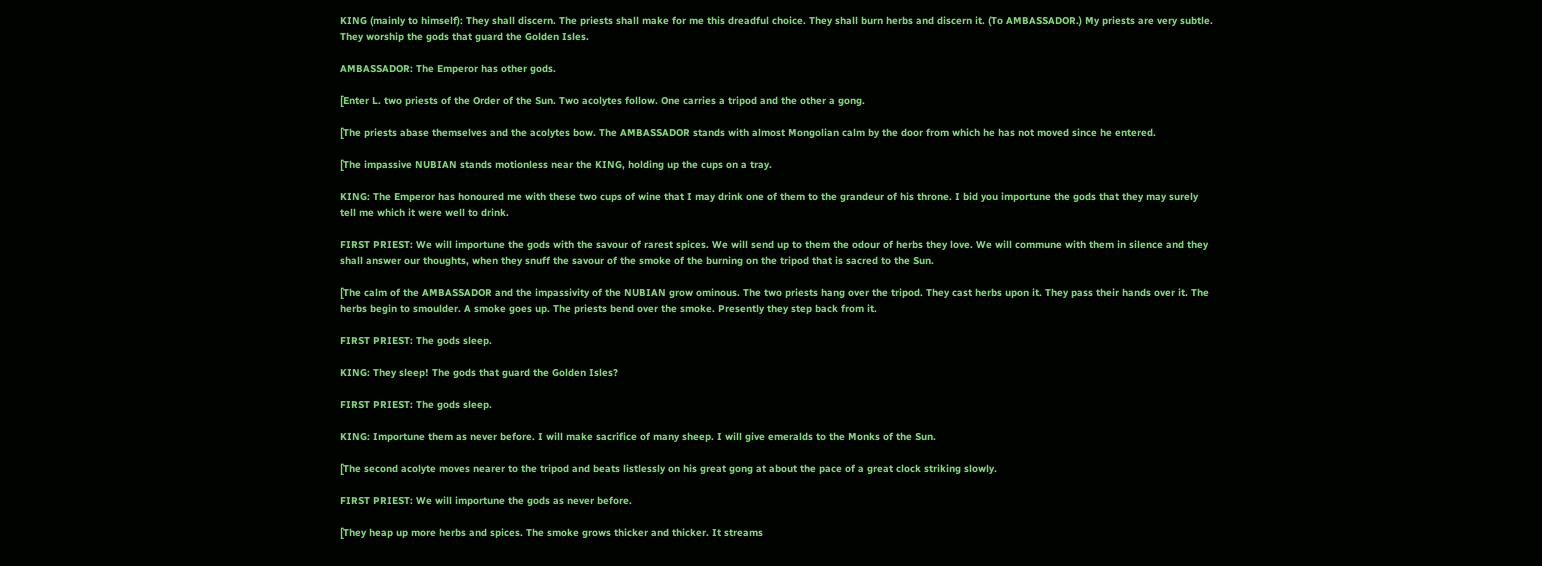KING (mainly to himself): They shall discern. The priests shall make for me this dreadful choice. They shall burn herbs and discern it. (To AMBASSADOR.) My priests are very subtle. They worship the gods that guard the Golden Isles.

AMBASSADOR: The Emperor has other gods.

[Enter L. two priests of the Order of the Sun. Two acolytes follow. One carries a tripod and the other a gong.

[The priests abase themselves and the acolytes bow. The AMBASSADOR stands with almost Mongolian calm by the door from which he has not moved since he entered.

[The impassive NUBIAN stands motionless near the KING, holding up the cups on a tray.

KING: The Emperor has honoured me with these two cups of wine that I may drink one of them to the grandeur of his throne. I bid you importune the gods that they may surely tell me which it were well to drink.

FIRST PRIEST: We will importune the gods with the savour of rarest spices. We will send up to them the odour of herbs they love. We will commune with them in silence and they shall answer our thoughts, when they snuff the savour of the smoke of the burning on the tripod that is sacred to the Sun.

[The calm of the AMBASSADOR and the impassivity of the NUBIAN grow ominous. The two priests hang over the tripod. They cast herbs upon it. They pass their hands over it. The herbs begin to smoulder. A smoke goes up. The priests bend over the smoke. Presently they step back from it.

FIRST PRIEST: The gods sleep.

KING: They sleep! The gods that guard the Golden Isles?

FIRST PRIEST: The gods sleep.

KING: Importune them as never before. I will make sacrifice of many sheep. I will give emeralds to the Monks of the Sun.

[The second acolyte moves nearer to the tripod and beats listlessly on his great gong at about the pace of a great clock striking slowly.

FIRST PRIEST: We will importune the gods as never before.

[They heap up more herbs and spices. The smoke grows thicker and thicker. It streams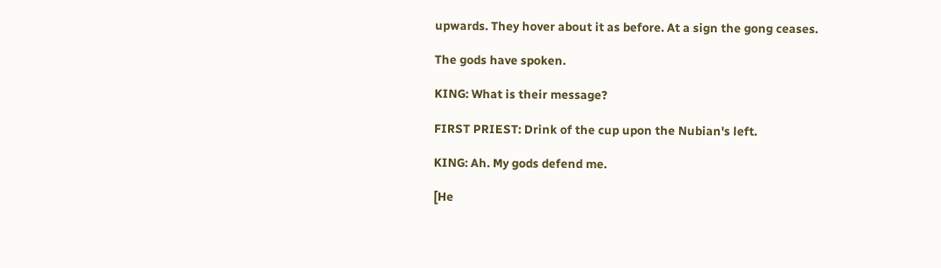upwards. They hover about it as before. At a sign the gong ceases.

The gods have spoken.

KING: What is their message?

FIRST PRIEST: Drink of the cup upon the Nubian's left.

KING: Ah. My gods defend me.

[He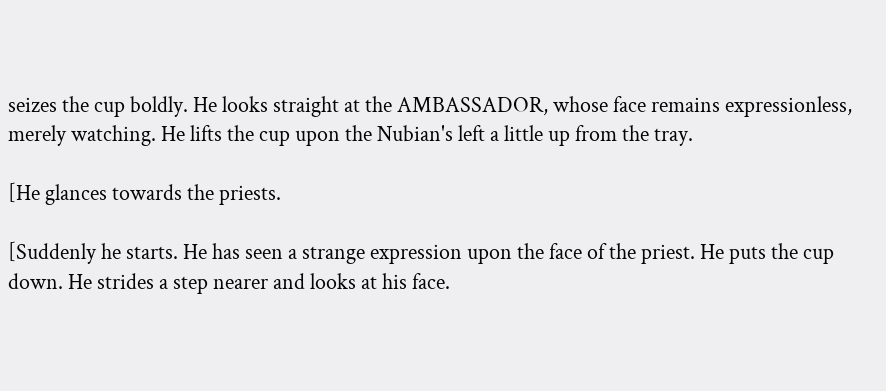seizes the cup boldly. He looks straight at the AMBASSADOR, whose face remains expressionless, merely watching. He lifts the cup upon the Nubian's left a little up from the tray.

[He glances towards the priests.

[Suddenly he starts. He has seen a strange expression upon the face of the priest. He puts the cup down. He strides a step nearer and looks at his face.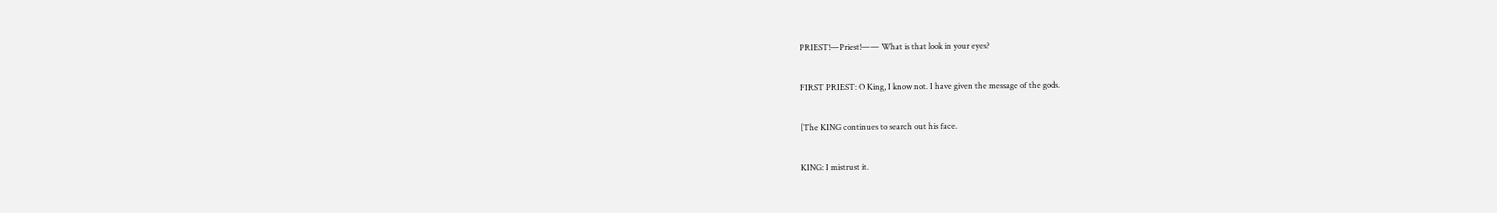PRIEST!—Priest!—— What is that look in your eyes?

FIRST PRIEST: O King, I know not. I have given the message of the gods.

[The KING continues to search out his face.

KING: I mistrust it.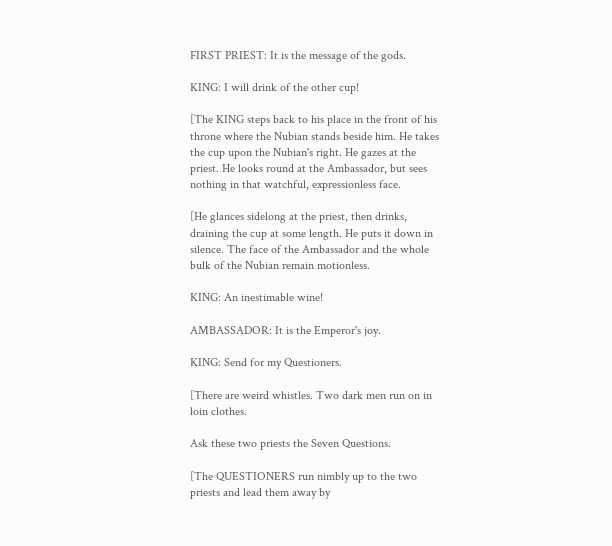FIRST PRIEST: It is the message of the gods.

KING: I will drink of the other cup!

[The KING steps back to his place in the front of his throne where the Nubian stands beside him. He takes the cup upon the Nubian's right. He gazes at the priest. He looks round at the Ambassador, but sees nothing in that watchful, expressionless face.

[He glances sidelong at the priest, then drinks, draining the cup at some length. He puts it down in silence. The face of the Ambassador and the whole bulk of the Nubian remain motionless.

KING: An inestimable wine!

AMBASSADOR: It is the Emperor's joy.

KING: Send for my Questioners.

[There are weird whistles. Two dark men run on in loin clothes.

Ask these two priests the Seven Questions.

[The QUESTIONERS run nimbly up to the two priests and lead them away by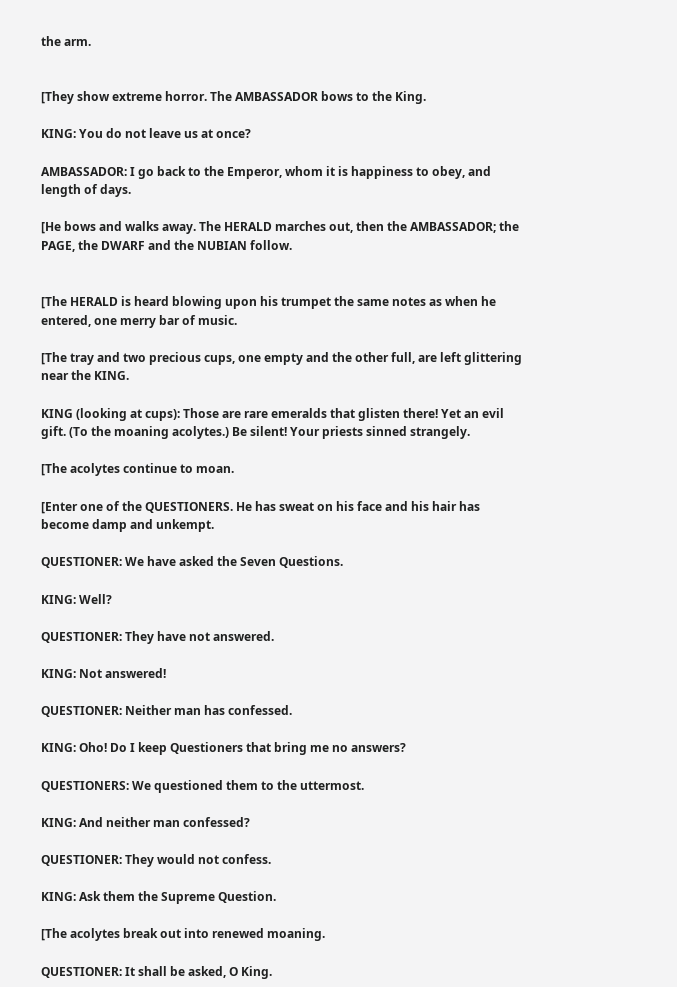the arm.


[They show extreme horror. The AMBASSADOR bows to the King.

KING: You do not leave us at once?

AMBASSADOR: I go back to the Emperor, whom it is happiness to obey, and length of days.

[He bows and walks away. The HERALD marches out, then the AMBASSADOR; the PAGE, the DWARF and the NUBIAN follow.


[The HERALD is heard blowing upon his trumpet the same notes as when he entered, one merry bar of music.

[The tray and two precious cups, one empty and the other full, are left glittering near the KING.

KING (looking at cups): Those are rare emeralds that glisten there! Yet an evil gift. (To the moaning acolytes.) Be silent! Your priests sinned strangely.

[The acolytes continue to moan.

[Enter one of the QUESTIONERS. He has sweat on his face and his hair has become damp and unkempt.

QUESTIONER: We have asked the Seven Questions.

KING: Well?

QUESTIONER: They have not answered.

KING: Not answered!

QUESTIONER: Neither man has confessed.

KING: Oho! Do I keep Questioners that bring me no answers?

QUESTIONERS: We questioned them to the uttermost.

KING: And neither man confessed?

QUESTIONER: They would not confess.

KING: Ask them the Supreme Question.

[The acolytes break out into renewed moaning.

QUESTIONER: It shall be asked, O King.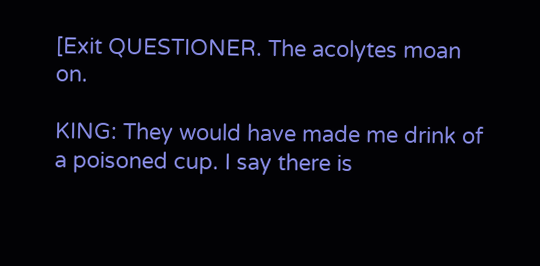[Exit QUESTIONER. The acolytes moan on.

KING: They would have made me drink of a poisoned cup. I say there is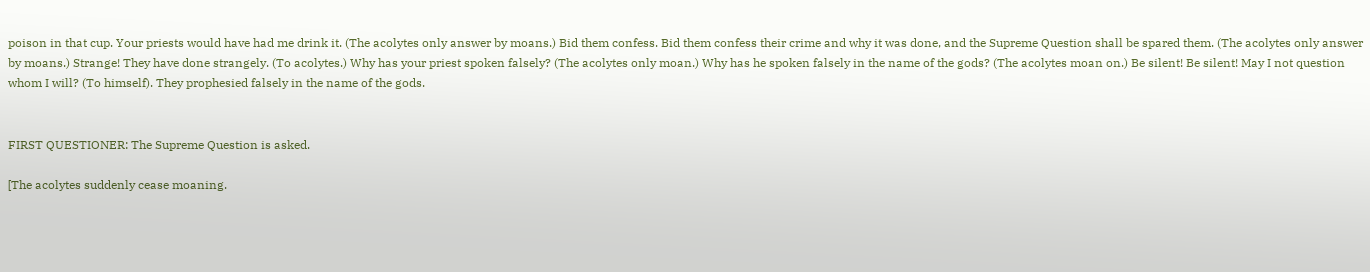poison in that cup. Your priests would have had me drink it. (The acolytes only answer by moans.) Bid them confess. Bid them confess their crime and why it was done, and the Supreme Question shall be spared them. (The acolytes only answer by moans.) Strange! They have done strangely. (To acolytes.) Why has your priest spoken falsely? (The acolytes only moan.) Why has he spoken falsely in the name of the gods? (The acolytes moan on.) Be silent! Be silent! May I not question whom I will? (To himself). They prophesied falsely in the name of the gods.


FIRST QUESTIONER: The Supreme Question is asked.

[The acolytes suddenly cease moaning.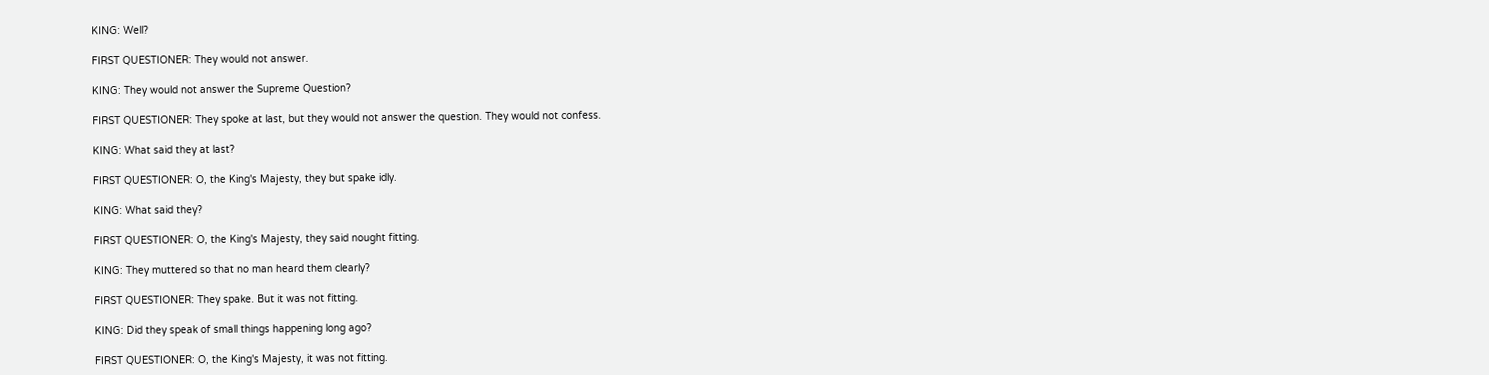KING: Well?

FIRST QUESTIONER: They would not answer.

KING: They would not answer the Supreme Question?

FIRST QUESTIONER: They spoke at last, but they would not answer the question. They would not confess.

KING: What said they at last?

FIRST QUESTIONER: O, the King's Majesty, they but spake idly.

KING: What said they?

FIRST QUESTIONER: O, the King's Majesty, they said nought fitting.

KING: They muttered so that no man heard them clearly?

FIRST QUESTIONER: They spake. But it was not fitting.

KING: Did they speak of small things happening long ago?

FIRST QUESTIONER: O, the King's Majesty, it was not fitting.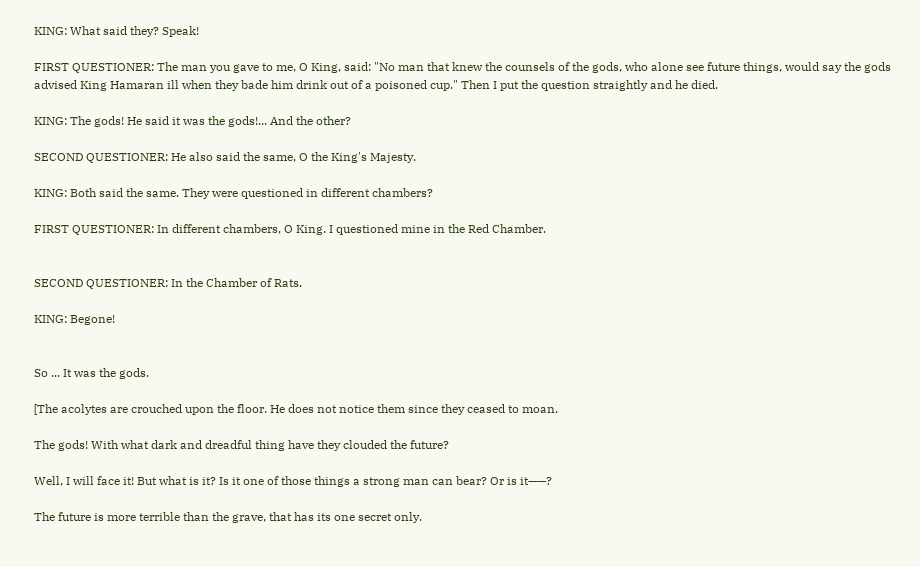KING: What said they? Speak!

FIRST QUESTIONER: The man you gave to me, O King, said: "No man that knew the counsels of the gods, who alone see future things, would say the gods advised King Hamaran ill when they bade him drink out of a poisoned cup." Then I put the question straightly and he died.

KING: The gods! He said it was the gods!... And the other?

SECOND QUESTIONER: He also said the same, O the King's Majesty.

KING: Both said the same. They were questioned in different chambers?

FIRST QUESTIONER: In different chambers, O King. I questioned mine in the Red Chamber.


SECOND QUESTIONER: In the Chamber of Rats.

KING: Begone!


So ... It was the gods.

[The acolytes are crouched upon the floor. He does not notice them since they ceased to moan.

The gods! With what dark and dreadful thing have they clouded the future?

Well, I will face it! But what is it? Is it one of those things a strong man can bear? Or is it——?

The future is more terrible than the grave, that has its one secret only.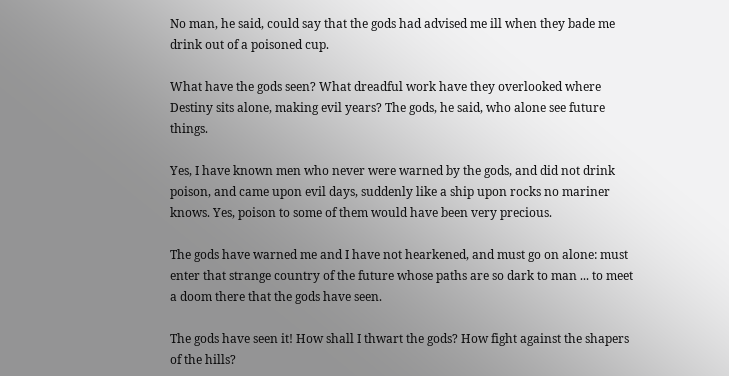No man, he said, could say that the gods had advised me ill when they bade me drink out of a poisoned cup.

What have the gods seen? What dreadful work have they overlooked where Destiny sits alone, making evil years? The gods, he said, who alone see future things.

Yes, I have known men who never were warned by the gods, and did not drink poison, and came upon evil days, suddenly like a ship upon rocks no mariner knows. Yes, poison to some of them would have been very precious.

The gods have warned me and I have not hearkened, and must go on alone: must enter that strange country of the future whose paths are so dark to man ... to meet a doom there that the gods have seen.

The gods have seen it! How shall I thwart the gods? How fight against the shapers of the hills?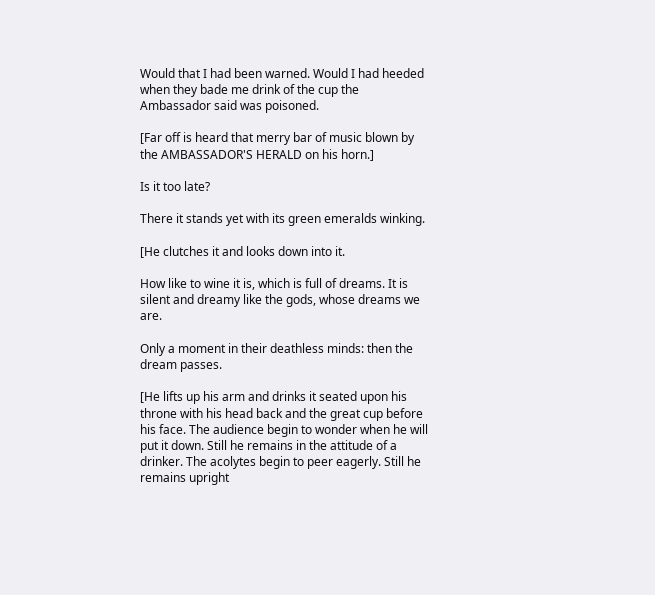Would that I had been warned. Would I had heeded when they bade me drink of the cup the Ambassador said was poisoned.

[Far off is heard that merry bar of music blown by the AMBASSADOR'S HERALD on his horn.]

Is it too late?

There it stands yet with its green emeralds winking.

[He clutches it and looks down into it.

How like to wine it is, which is full of dreams. It is silent and dreamy like the gods, whose dreams we are.

Only a moment in their deathless minds: then the dream passes.

[He lifts up his arm and drinks it seated upon his throne with his head back and the great cup before his face. The audience begin to wonder when he will put it down. Still he remains in the attitude of a drinker. The acolytes begin to peer eagerly. Still he remains upright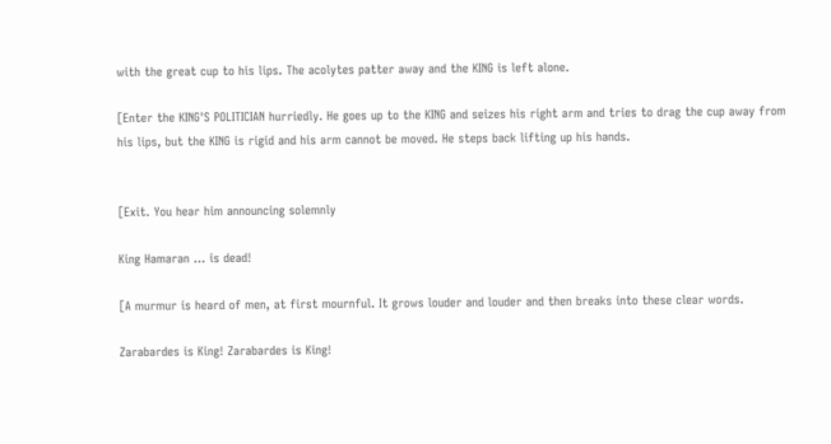with the great cup to his lips. The acolytes patter away and the KING is left alone.

[Enter the KING'S POLITICIAN hurriedly. He goes up to the KING and seizes his right arm and tries to drag the cup away from his lips, but the KING is rigid and his arm cannot be moved. He steps back lifting up his hands.


[Exit. You hear him announcing solemnly

King Hamaran ... is dead!

[A murmur is heard of men, at first mournful. It grows louder and louder and then breaks into these clear words.

Zarabardes is King! Zarabardes is King!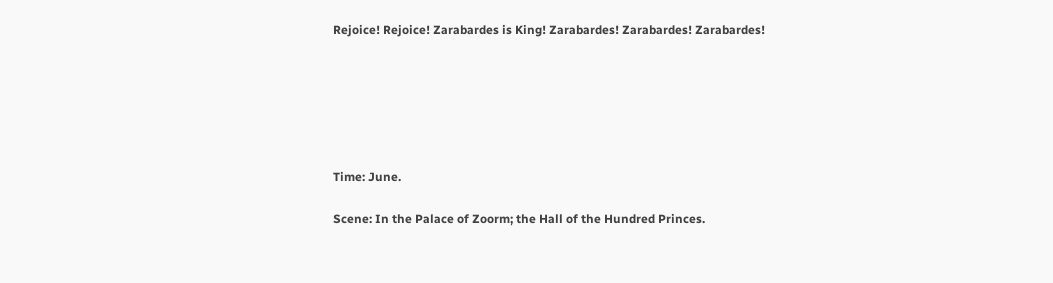Rejoice! Rejoice! Zarabardes is King! Zarabardes! Zarabardes! Zarabardes!






Time: June.

Scene: In the Palace of Zoorm; the Hall of the Hundred Princes.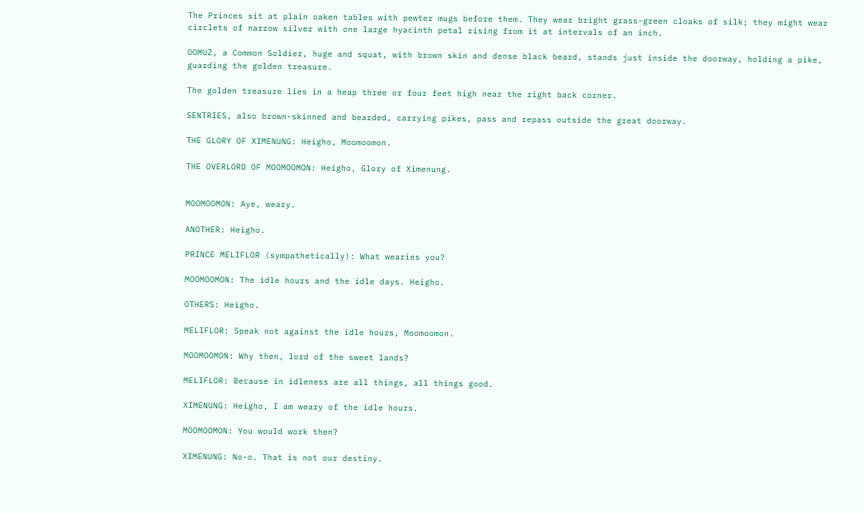The Princes sit at plain oaken tables with pewter mugs before them. They wear bright grass-green cloaks of silk; they might wear circlets of narrow silver with one large hyacinth petal rising from it at intervals of an inch.

OOMUZ, a Common Soldier, huge and squat, with brown skin and dense black beard, stands just inside the doorway, holding a pike, guarding the golden treasure.

The golden treasure lies in a heap three or four feet high near the right back corner.

SENTRIES, also brown-skinned and bearded, carrying pikes, pass and repass outside the great doorway.

THE GLORY OF XIMENUNG: Heigho, Moomoomon.

THE OVERLORD OF MOOMOOMON: Heigho, Glory of Ximenung.


MOOMOOMON: Aye, weary.

ANOTHER: Heigho.

PRINCE MELIFLOR (sympathetically): What wearies you?

MOOMOOMON: The idle hours and the idle days. Heigho.

OTHERS: Heigho.

MELIFLOR: Speak not against the idle hours, Moomoomon.

MOOMOOMON: Why then, lord of the sweet lands?

MELIFLOR: Because in idleness are all things, all things good.

XIMENUNG: Heigho, I am weary of the idle hours.

MOOMOOMON: You would work then?

XIMENUNG: No-o. That is not our destiny.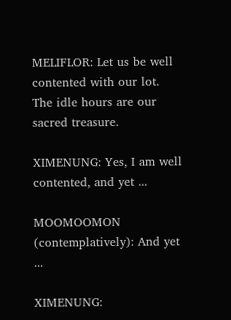MELIFLOR: Let us be well contented with our lot. The idle hours are our sacred treasure.

XIMENUNG: Yes, I am well contented, and yet ...

MOOMOOMON (contemplatively): And yet ...

XIMENUNG: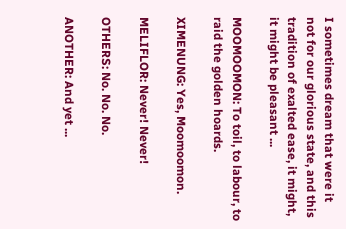I sometimes dream that were it not for our glorious state, and this tradition of exalted ease, it might, it might be pleasant ...

MOOMOOMON: To toil, to labour, to raid the golden hoards.

XIMENUNG: Yes, Moomoomon.

MELIFLOR: Never! Never!

OTHERS: No. No. No.

ANOTHER: And yet ...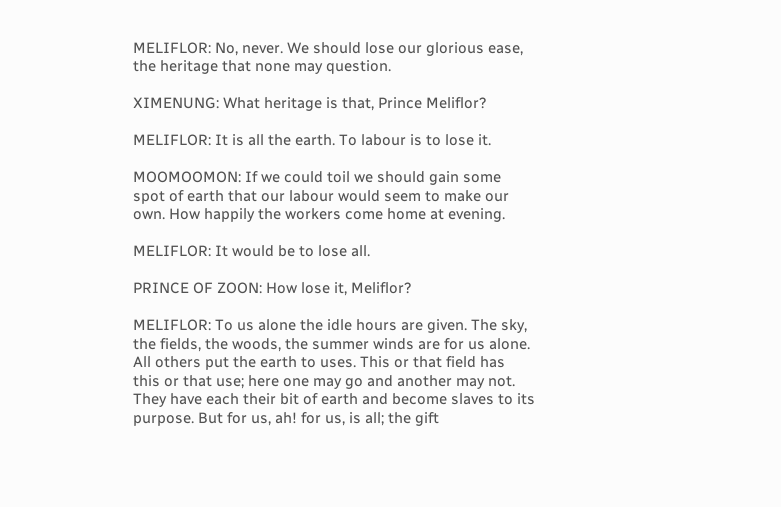MELIFLOR: No, never. We should lose our glorious ease, the heritage that none may question.

XIMENUNG: What heritage is that, Prince Meliflor?

MELIFLOR: It is all the earth. To labour is to lose it.

MOOMOOMON: If we could toil we should gain some spot of earth that our labour would seem to make our own. How happily the workers come home at evening.

MELIFLOR: It would be to lose all.

PRINCE OF ZOON: How lose it, Meliflor?

MELIFLOR: To us alone the idle hours are given. The sky, the fields, the woods, the summer winds are for us alone. All others put the earth to uses. This or that field has this or that use; here one may go and another may not. They have each their bit of earth and become slaves to its purpose. But for us, ah! for us, is all; the gift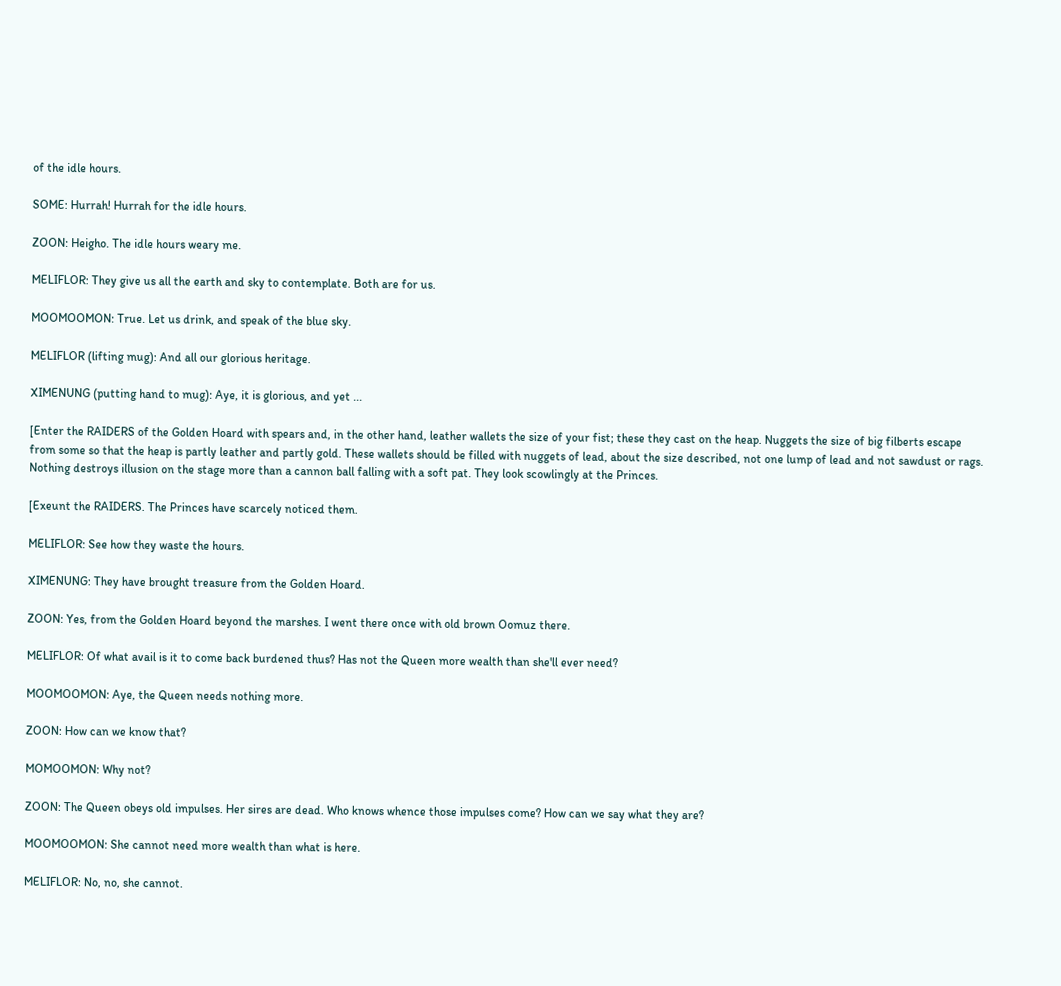of the idle hours.

SOME: Hurrah! Hurrah for the idle hours.

ZOON: Heigho. The idle hours weary me.

MELIFLOR: They give us all the earth and sky to contemplate. Both are for us.

MOOMOOMON: True. Let us drink, and speak of the blue sky.

MELIFLOR (lifting mug): And all our glorious heritage.

XIMENUNG (putting hand to mug): Aye, it is glorious, and yet ...

[Enter the RAIDERS of the Golden Hoard with spears and, in the other hand, leather wallets the size of your fist; these they cast on the heap. Nuggets the size of big filberts escape from some so that the heap is partly leather and partly gold. These wallets should be filled with nuggets of lead, about the size described, not one lump of lead and not sawdust or rags. Nothing destroys illusion on the stage more than a cannon ball falling with a soft pat. They look scowlingly at the Princes.

[Exeunt the RAIDERS. The Princes have scarcely noticed them.

MELIFLOR: See how they waste the hours.

XIMENUNG: They have brought treasure from the Golden Hoard.

ZOON: Yes, from the Golden Hoard beyond the marshes. I went there once with old brown Oomuz there.

MELIFLOR: Of what avail is it to come back burdened thus? Has not the Queen more wealth than she'll ever need?

MOOMOOMON: Aye, the Queen needs nothing more.

ZOON: How can we know that?

MOMOOMON: Why not?

ZOON: The Queen obeys old impulses. Her sires are dead. Who knows whence those impulses come? How can we say what they are?

MOOMOOMON: She cannot need more wealth than what is here.

MELIFLOR: No, no, she cannot.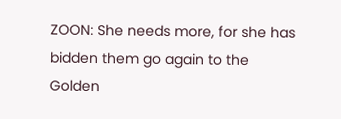ZOON: She needs more, for she has bidden them go again to the Golden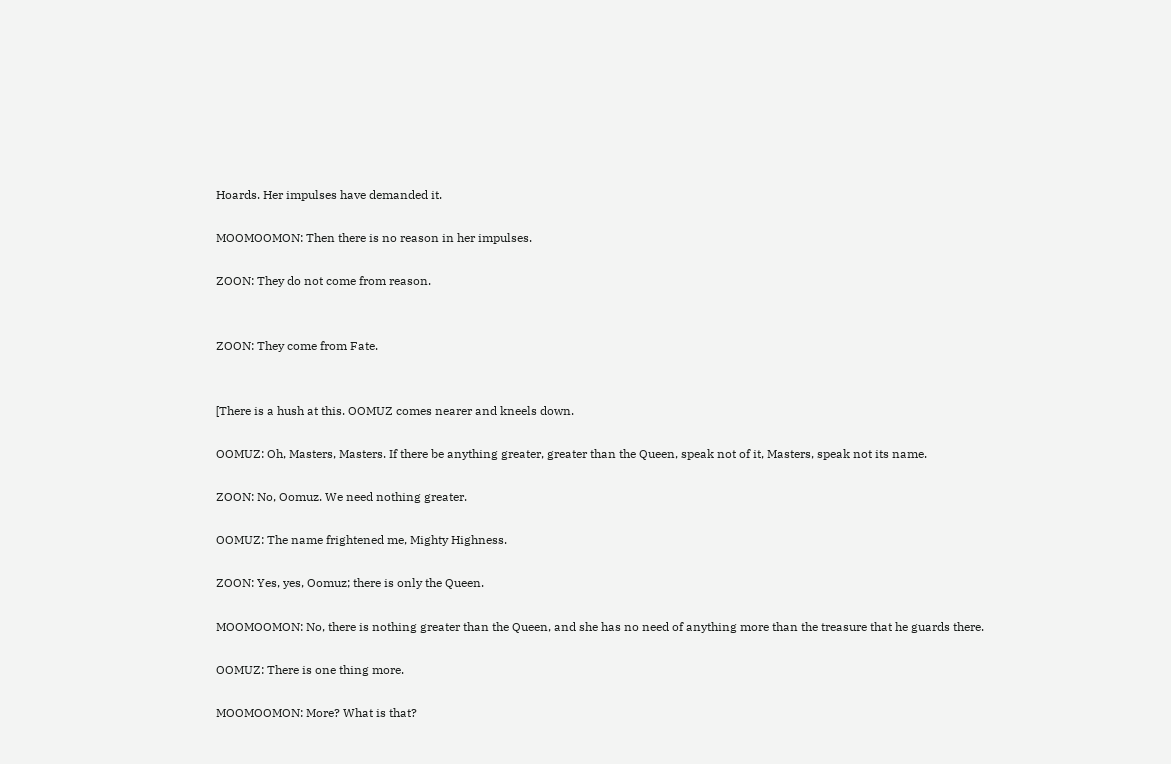Hoards. Her impulses have demanded it.

MOOMOOMON: Then there is no reason in her impulses.

ZOON: They do not come from reason.


ZOON: They come from Fate.


[There is a hush at this. OOMUZ comes nearer and kneels down.

OOMUZ: Oh, Masters, Masters. If there be anything greater, greater than the Queen, speak not of it, Masters, speak not its name.

ZOON: No, Oomuz. We need nothing greater.

OOMUZ: The name frightened me, Mighty Highness.

ZOON: Yes, yes, Oomuz; there is only the Queen.

MOOMOOMON: No, there is nothing greater than the Queen, and she has no need of anything more than the treasure that he guards there.

OOMUZ: There is one thing more.

MOOMOOMON: More? What is that?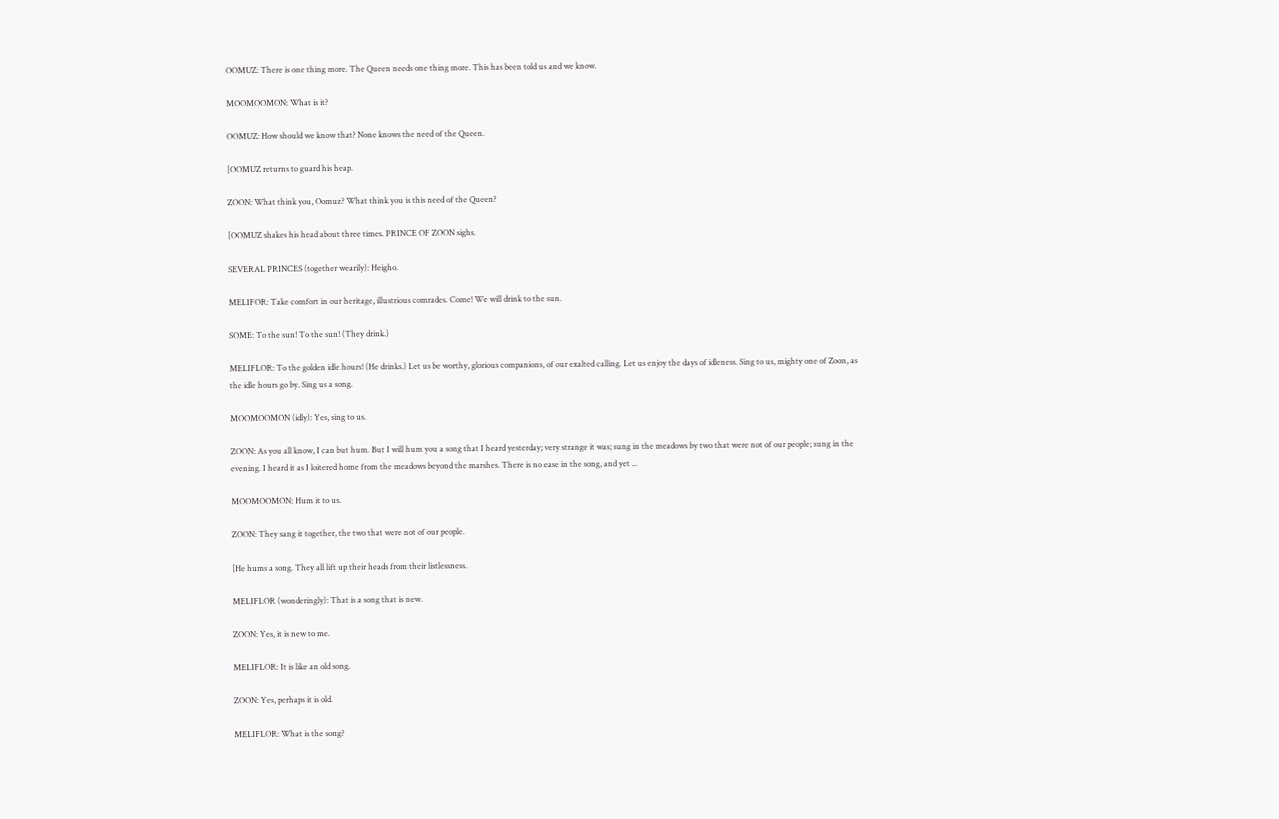OOMUZ: There is one thing more. The Queen needs one thing more. This has been told us and we know.

MOOMOOMON: What is it?

OOMUZ: How should we know that? None knows the need of the Queen.

[OOMUZ returns to guard his heap.

ZOON: What think you, Oomuz? What think you is this need of the Queen?

[OOMUZ shakes his head about three times. PRINCE OF ZOON sighs.

SEVERAL PRINCES (together wearily): Heigho.

MELIFOR: Take comfort in our heritage, illustrious comrades. Come! We will drink to the sun.

SOME: To the sun! To the sun! (They drink.)

MELIFLOR: To the golden idle hours! (He drinks.) Let us be worthy, glorious companions, of our exalted calling. Let us enjoy the days of idleness. Sing to us, mighty one of Zoon, as the idle hours go by. Sing us a song.

MOOMOOMON (idly): Yes, sing to us.

ZOON: As you all know, I can but hum. But I will hum you a song that I heard yesterday; very strange it was; sung in the meadows by two that were not of our people; sung in the evening. I heard it as I loitered home from the meadows beyond the marshes. There is no ease in the song, and yet ...

MOOMOOMON: Hum it to us.

ZOON: They sang it together, the two that were not of our people.

[He hums a song. They all lift up their heads from their listlessness.

MELIFLOR (wonderingly): That is a song that is new.

ZOON: Yes, it is new to me.

MELIFLOR: It is like an old song.

ZOON: Yes, perhaps it is old.

MELIFLOR: What is the song?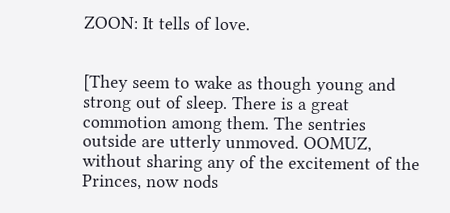ZOON: It tells of love.


[They seem to wake as though young and strong out of sleep. There is a great commotion among them. The sentries outside are utterly unmoved. OOMUZ, without sharing any of the excitement of the Princes, now nods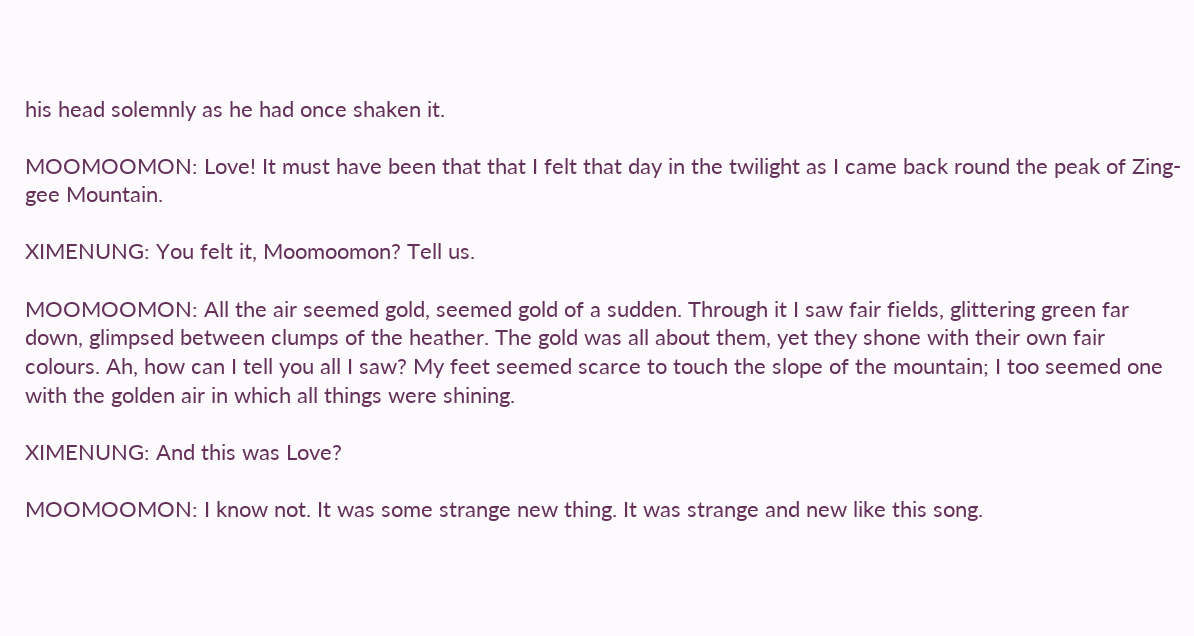his head solemnly as he had once shaken it.

MOOMOOMON: Love! It must have been that that I felt that day in the twilight as I came back round the peak of Zing-gee Mountain.

XIMENUNG: You felt it, Moomoomon? Tell us.

MOOMOOMON: All the air seemed gold, seemed gold of a sudden. Through it I saw fair fields, glittering green far down, glimpsed between clumps of the heather. The gold was all about them, yet they shone with their own fair colours. Ah, how can I tell you all I saw? My feet seemed scarce to touch the slope of the mountain; I too seemed one with the golden air in which all things were shining.

XIMENUNG: And this was Love?

MOOMOOMON: I know not. It was some strange new thing. It was strange and new like this song.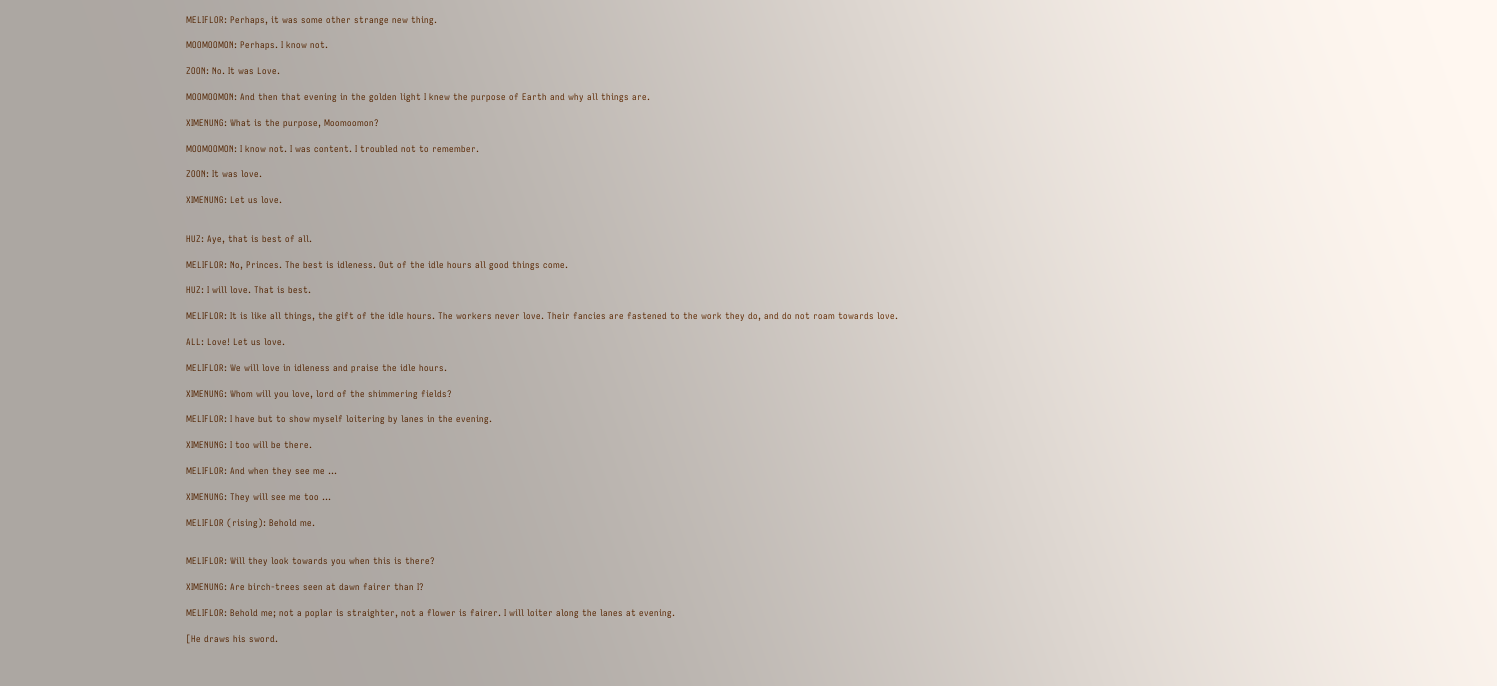MELIFLOR: Perhaps, it was some other strange new thing.

MOOMOOMON: Perhaps. I know not.

ZOON: No. It was Love.

MOOMOOMON: And then that evening in the golden light I knew the purpose of Earth and why all things are.

XIMENUNG: What is the purpose, Moomoomon?

MOOMOOMON: I know not. I was content. I troubled not to remember.

ZOON: It was love.

XIMENUNG: Let us love.


HUZ: Aye, that is best of all.

MELIFLOR: No, Princes. The best is idleness. Out of the idle hours all good things come.

HUZ: I will love. That is best.

MELIFLOR: It is like all things, the gift of the idle hours. The workers never love. Their fancies are fastened to the work they do, and do not roam towards love.

ALL: Love! Let us love.

MELIFLOR: We will love in idleness and praise the idle hours.

XIMENUNG: Whom will you love, lord of the shimmering fields?

MELIFLOR: I have but to show myself loitering by lanes in the evening.

XIMENUNG: I too will be there.

MELIFLOR: And when they see me ...

XIMENUNG: They will see me too ...

MELIFLOR (rising): Behold me.


MELIFLOR: Will they look towards you when this is there?

XIMENUNG: Are birch-trees seen at dawn fairer than I?

MELIFLOR: Behold me; not a poplar is straighter, not a flower is fairer. I will loiter along the lanes at evening.

[He draws his sword.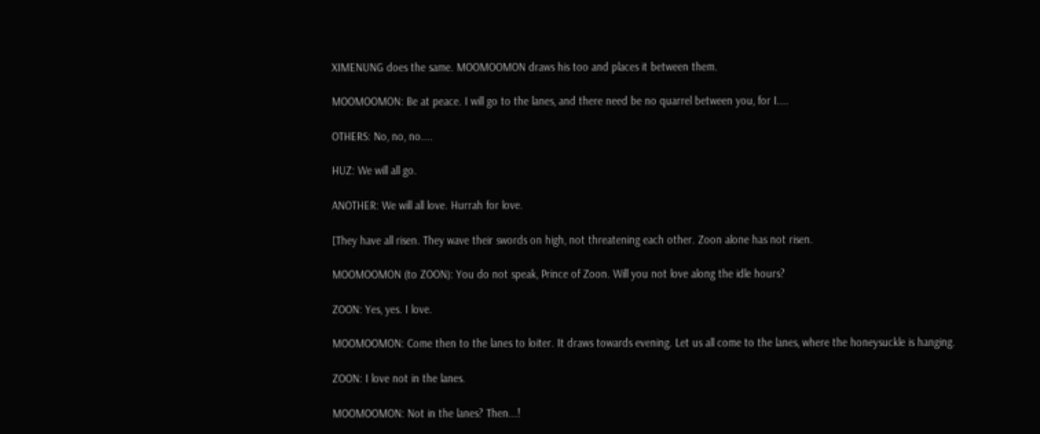XIMENUNG does the same. MOOMOOMON draws his too and places it between them.

MOOMOOMON: Be at peace. I will go to the lanes, and there need be no quarrel between you, for I....

OTHERS: No, no, no....

HUZ: We will all go.

ANOTHER: We will all love. Hurrah for love.

[They have all risen. They wave their swords on high, not threatening each other. Zoon alone has not risen.

MOOMOOMON (to ZOON): You do not speak, Prince of Zoon. Will you not love along the idle hours?

ZOON: Yes, yes. I love.

MOOMOOMON: Come then to the lanes to loiter. It draws towards evening. Let us all come to the lanes, where the honeysuckle is hanging.

ZOON: I love not in the lanes.

MOOMOOMON: Not in the lanes? Then...!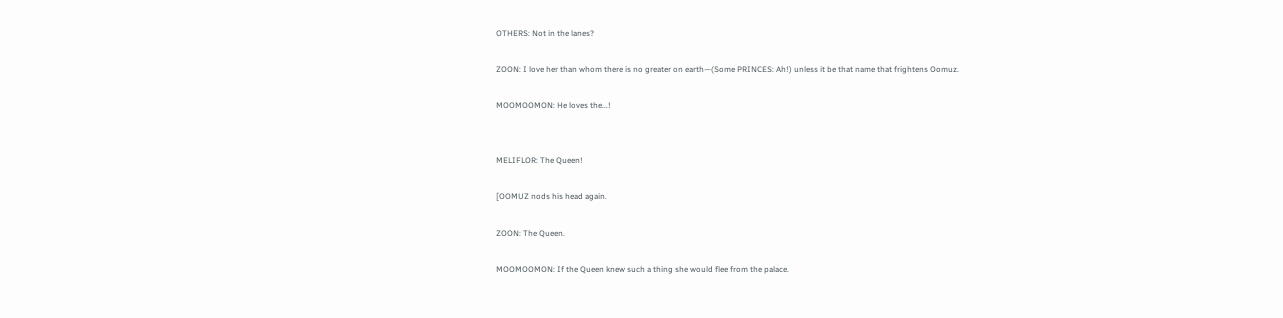OTHERS: Not in the lanes?

ZOON: I love her than whom there is no greater on earth—(Some PRINCES: Ah!) unless it be that name that frightens Oomuz.

MOOMOOMON: He loves the...!


MELIFLOR: The Queen!

[OOMUZ nods his head again.

ZOON: The Queen.

MOOMOOMON: If the Queen knew such a thing she would flee from the palace.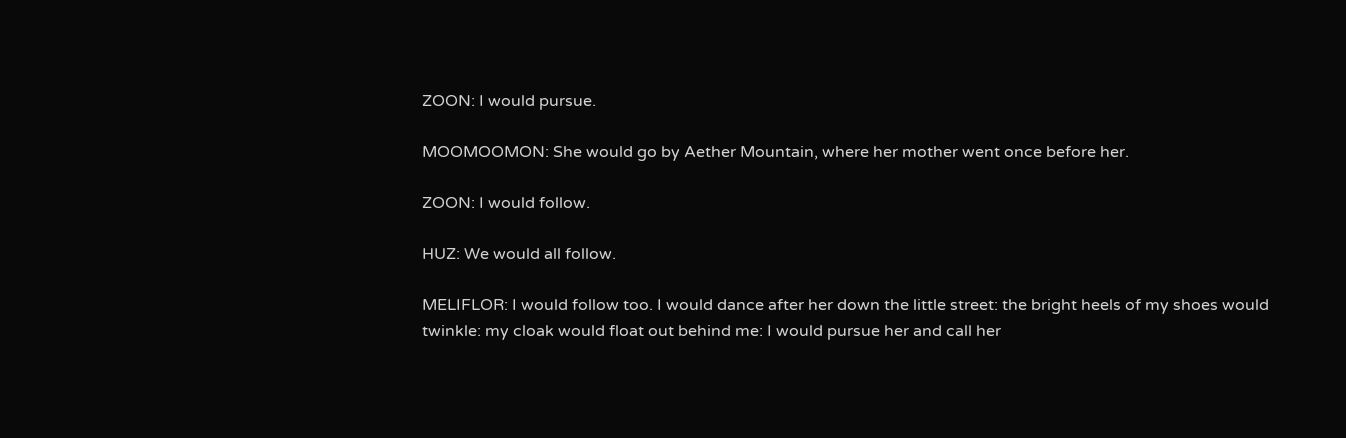ZOON: I would pursue.

MOOMOOMON: She would go by Aether Mountain, where her mother went once before her.

ZOON: I would follow.

HUZ: We would all follow.

MELIFLOR: I would follow too. I would dance after her down the little street: the bright heels of my shoes would twinkle: my cloak would float out behind me: I would pursue her and call her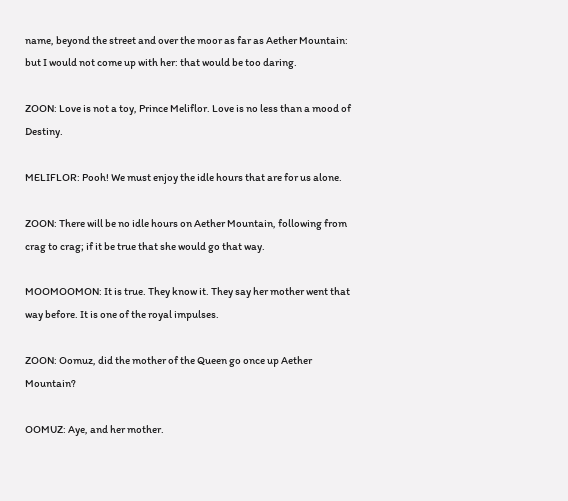name, beyond the street and over the moor as far as Aether Mountain: but I would not come up with her: that would be too daring.

ZOON: Love is not a toy, Prince Meliflor. Love is no less than a mood of Destiny.

MELIFLOR: Pooh! We must enjoy the idle hours that are for us alone.

ZOON: There will be no idle hours on Aether Mountain, following from crag to crag; if it be true that she would go that way.

MOOMOOMON: It is true. They know it. They say her mother went that way before. It is one of the royal impulses.

ZOON: Oomuz, did the mother of the Queen go once up Aether Mountain?

OOMUZ: Aye, and her mother.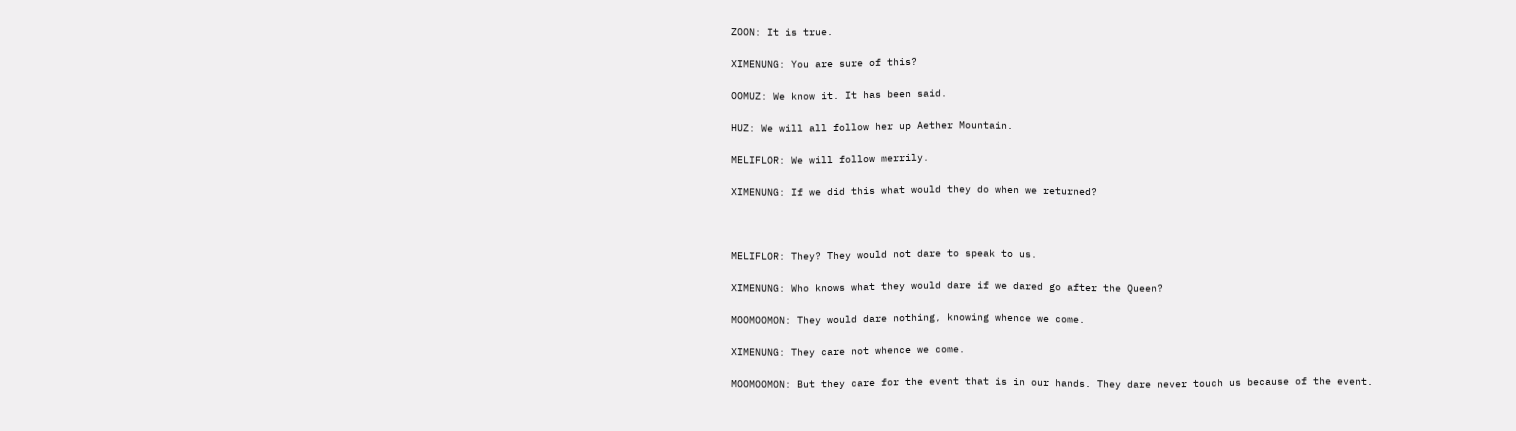ZOON: It is true.

XIMENUNG: You are sure of this?

OOMUZ: We know it. It has been said.

HUZ: We will all follow her up Aether Mountain.

MELIFLOR: We will follow merrily.

XIMENUNG: If we did this what would they do when we returned?



MELIFLOR: They? They would not dare to speak to us.

XIMENUNG: Who knows what they would dare if we dared go after the Queen?

MOOMOOMON: They would dare nothing, knowing whence we come.

XIMENUNG: They care not whence we come.

MOOMOOMON: But they care for the event that is in our hands. They dare never touch us because of the event.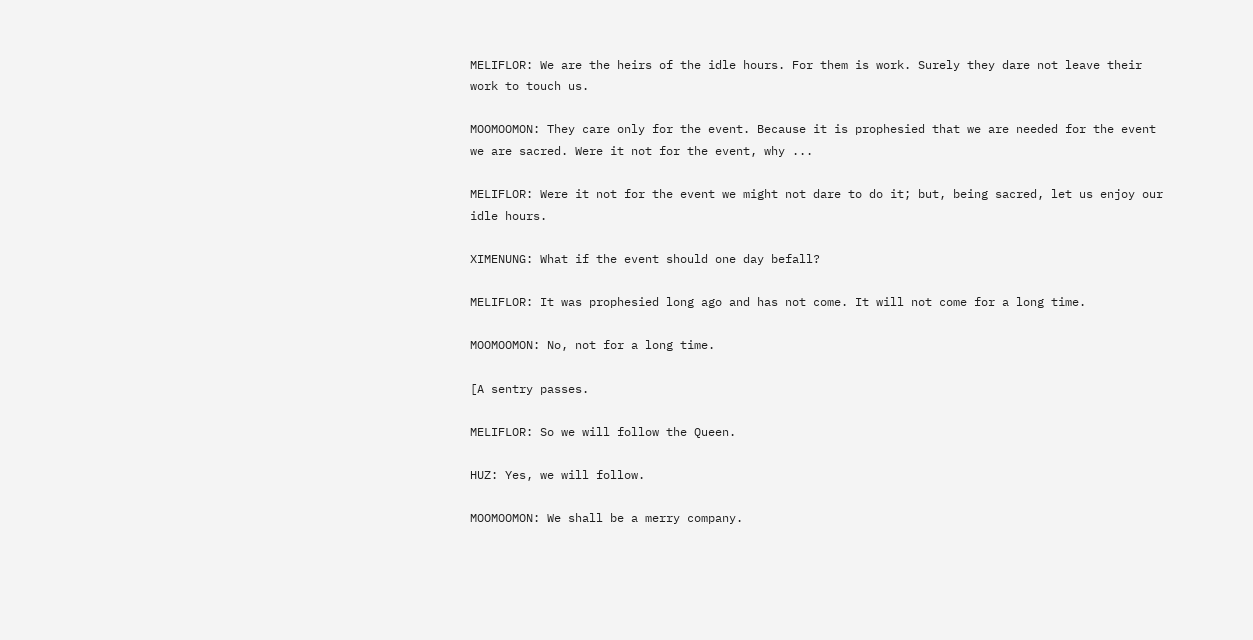MELIFLOR: We are the heirs of the idle hours. For them is work. Surely they dare not leave their work to touch us.

MOOMOOMON: They care only for the event. Because it is prophesied that we are needed for the event we are sacred. Were it not for the event, why ...

MELIFLOR: Were it not for the event we might not dare to do it; but, being sacred, let us enjoy our idle hours.

XIMENUNG: What if the event should one day befall?

MELIFLOR: It was prophesied long ago and has not come. It will not come for a long time.

MOOMOOMON: No, not for a long time.

[A sentry passes.

MELIFLOR: So we will follow the Queen.

HUZ: Yes, we will follow.

MOOMOOMON: We shall be a merry company.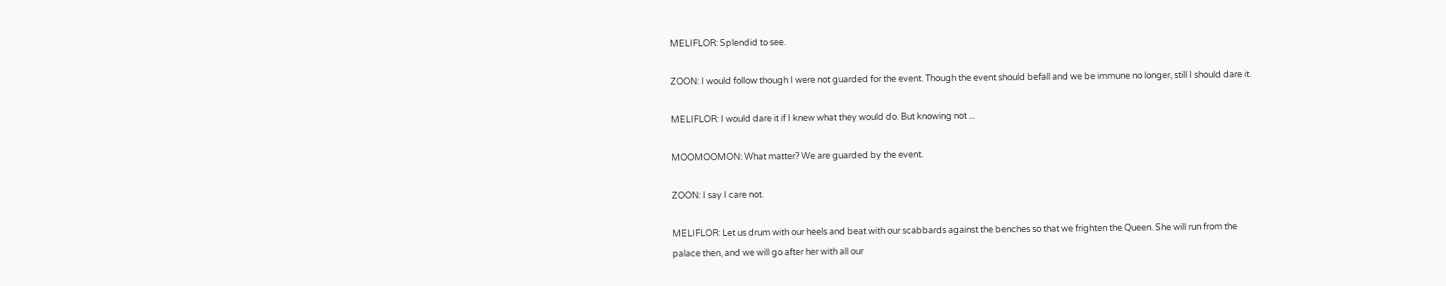MELIFLOR: Splendid to see.

ZOON: I would follow though I were not guarded for the event. Though the event should befall and we be immune no longer, still I should dare it.

MELIFLOR: I would dare it if I knew what they would do. But knowing not ...

MOOMOOMON: What matter? We are guarded by the event.

ZOON: I say I care not.

MELIFLOR: Let us drum with our heels and beat with our scabbards against the benches so that we frighten the Queen. She will run from the palace then, and we will go after her with all our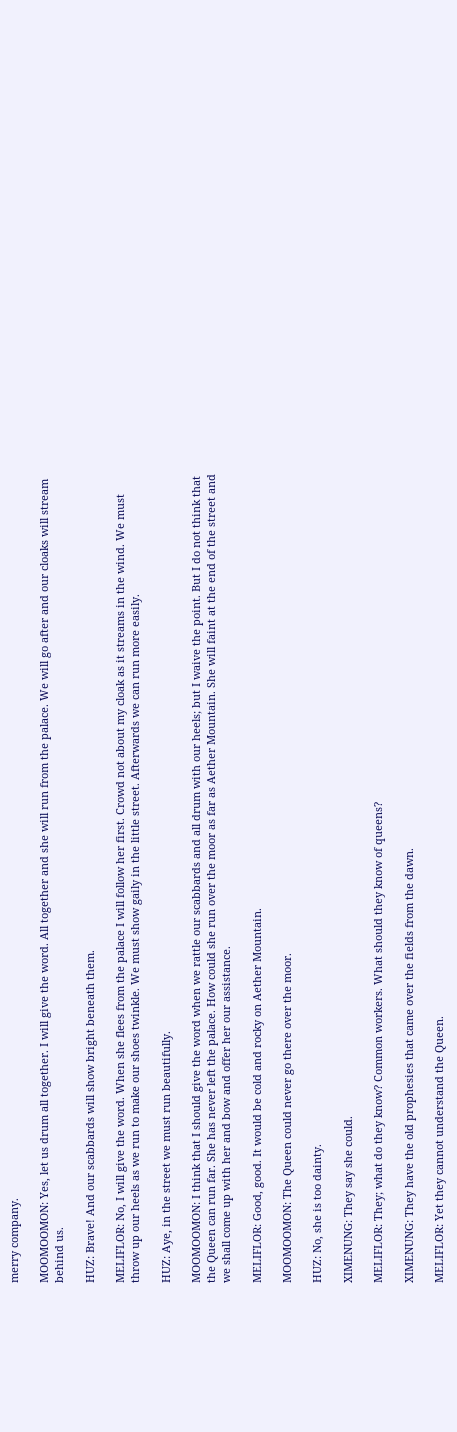merry company.

MOOMOOMON: Yes, let us drum all together. I will give the word. All together and she will run from the palace. We will go after and our cloaks will stream behind us.

HUZ: Brave! And our scabbards will show bright beneath them.

MELIFLOR: No, I will give the word. When she flees from the palace I will follow her first. Crowd not about my cloak as it streams in the wind. We must throw up our heels as we run to make our shoes twinkle. We must show gaily in the little street. Afterwards we can run more easily.

HUZ: Aye, in the street we must run beautifully.

MOOMOOMON: I think that I should give the word when we rattle our scabbards and all drum with our heels; but I waive the point. But I do not think that the Queen can run far. She has never left the palace. How could she run over the moor as far as Aether Mountain. She will faint at the end of the street and we shall come up with her and bow and offer her our assistance.

MELIFLOR: Good, good. It would be cold and rocky on Aether Mountain.

MOOMOOMON: The Queen could never go there over the moor.

HUZ: No, she is too dainty.

XIMENUNG: They say she could.

MELIFLOR: They; what do they know? Common workers. What should they know of queens?

XIMENUNG: They have the old prophesies that came over the fields from the dawn.

MELIFLOR: Yet they cannot understand the Queen.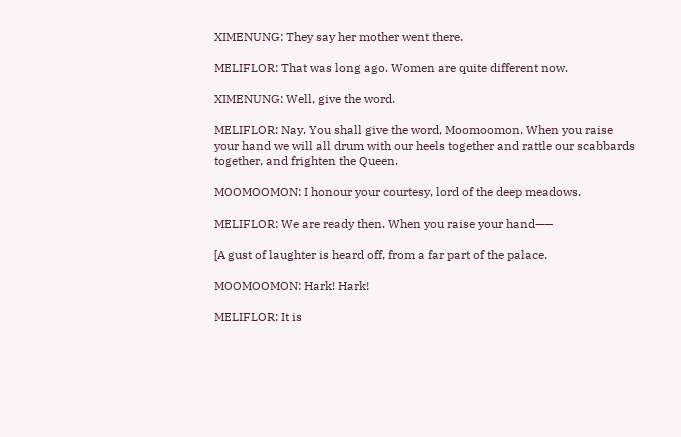XIMENUNG: They say her mother went there.

MELIFLOR: That was long ago. Women are quite different now.

XIMENUNG: Well, give the word.

MELIFLOR: Nay. You shall give the word, Moomoomon. When you raise your hand we will all drum with our heels together and rattle our scabbards together, and frighten the Queen.

MOOMOOMON: I honour your courtesy, lord of the deep meadows.

MELIFLOR: We are ready then. When you raise your hand——

[A gust of laughter is heard off, from a far part of the palace.

MOOMOOMON: Hark! Hark!

MELIFLOR: It is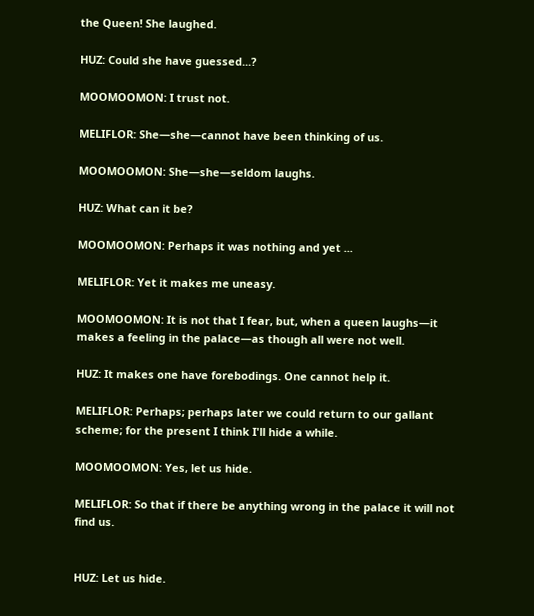the Queen! She laughed.

HUZ: Could she have guessed...?

MOOMOOMON: I trust not.

MELIFLOR: She—she—cannot have been thinking of us.

MOOMOOMON: She—she—seldom laughs.

HUZ: What can it be?

MOOMOOMON: Perhaps it was nothing and yet ...

MELIFLOR: Yet it makes me uneasy.

MOOMOOMON: It is not that I fear, but, when a queen laughs—it makes a feeling in the palace—as though all were not well.

HUZ: It makes one have forebodings. One cannot help it.

MELIFLOR: Perhaps; perhaps later we could return to our gallant scheme; for the present I think I'll hide a while.

MOOMOOMON: Yes, let us hide.

MELIFLOR: So that if there be anything wrong in the palace it will not find us.


HUZ: Let us hide.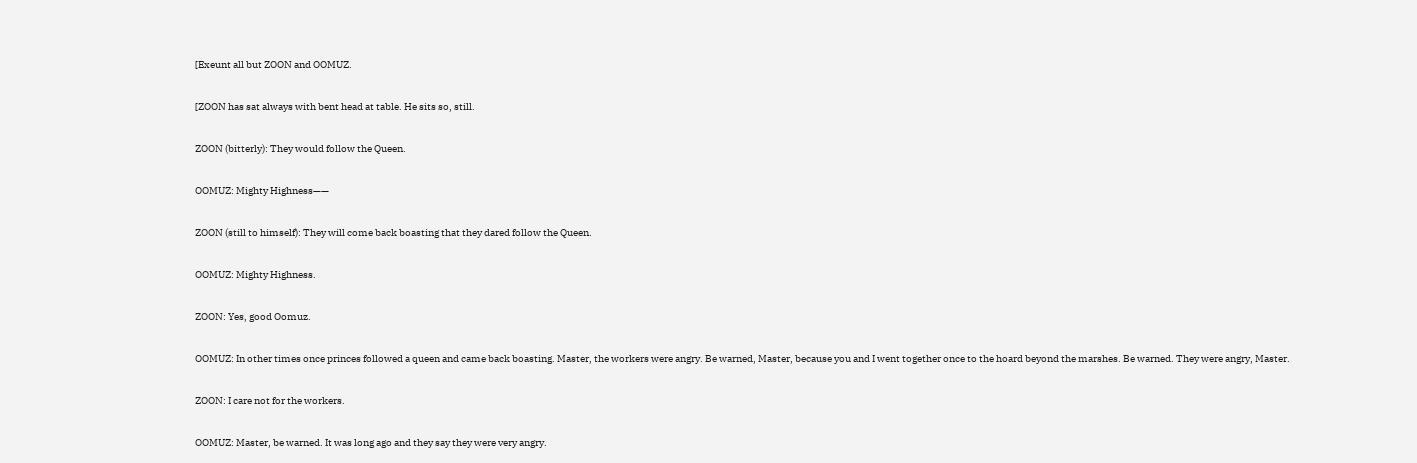[Exeunt all but ZOON and OOMUZ.

[ZOON has sat always with bent head at table. He sits so, still.

ZOON (bitterly): They would follow the Queen.

OOMUZ: Mighty Highness——

ZOON (still to himself): They will come back boasting that they dared follow the Queen.

OOMUZ: Mighty Highness.

ZOON: Yes, good Oomuz.

OOMUZ: In other times once princes followed a queen and came back boasting. Master, the workers were angry. Be warned, Master, because you and I went together once to the hoard beyond the marshes. Be warned. They were angry, Master.

ZOON: I care not for the workers.

OOMUZ: Master, be warned. It was long ago and they say they were very angry.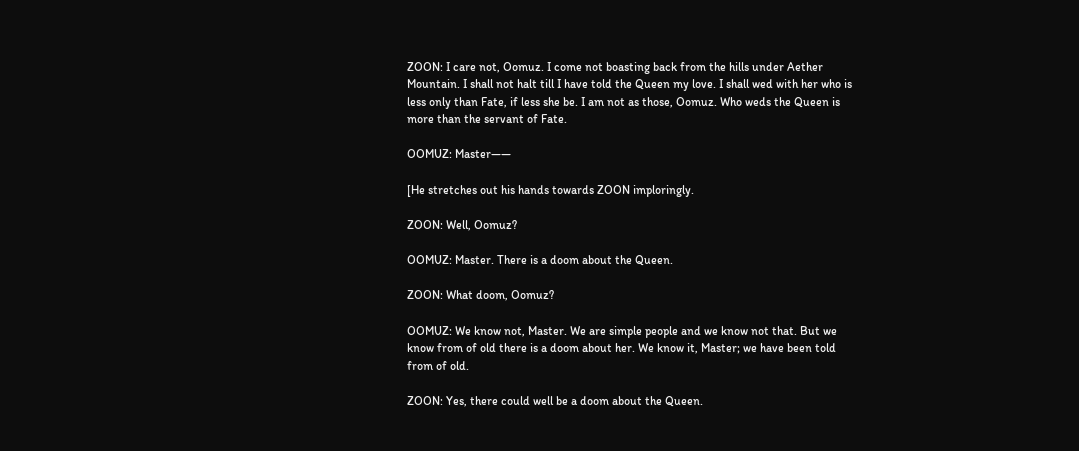ZOON: I care not, Oomuz. I come not boasting back from the hills under Aether Mountain. I shall not halt till I have told the Queen my love. I shall wed with her who is less only than Fate, if less she be. I am not as those, Oomuz. Who weds the Queen is more than the servant of Fate.

OOMUZ: Master——

[He stretches out his hands towards ZOON imploringly.

ZOON: Well, Oomuz?

OOMUZ: Master. There is a doom about the Queen.

ZOON: What doom, Oomuz?

OOMUZ: We know not, Master. We are simple people and we know not that. But we know from of old there is a doom about her. We know it, Master; we have been told from of old.

ZOON: Yes, there could well be a doom about the Queen.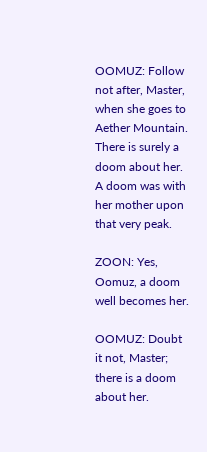OOMUZ: Follow not after, Master, when she goes to Aether Mountain. There is surely a doom about her. A doom was with her mother upon that very peak.

ZOON: Yes, Oomuz, a doom well becomes her.

OOMUZ: Doubt it not, Master; there is a doom about her.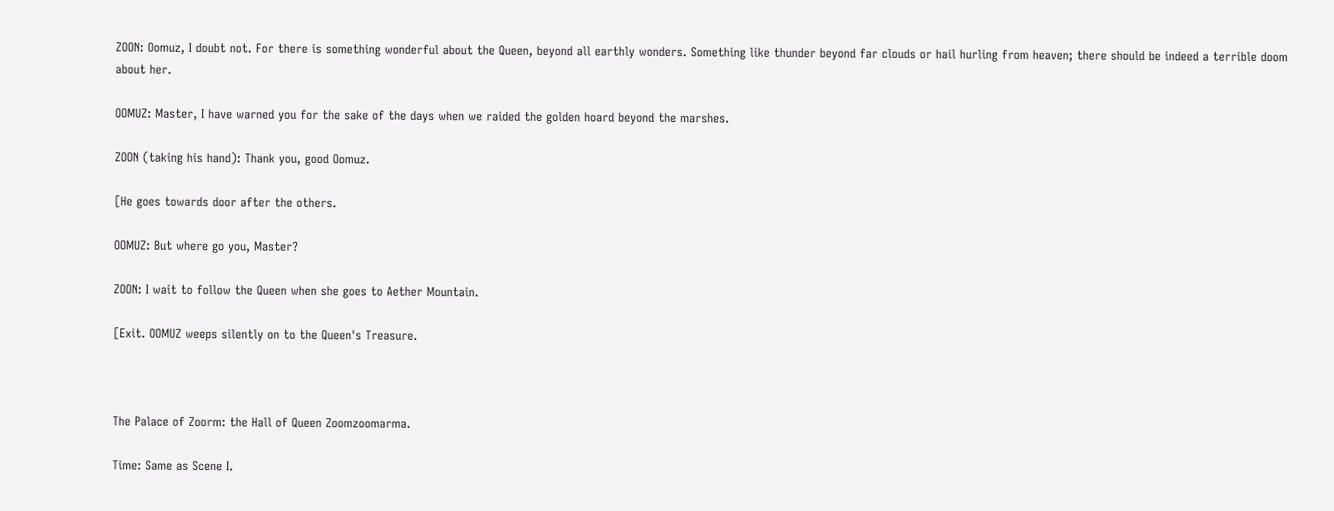ZOON: Oomuz, I doubt not. For there is something wonderful about the Queen, beyond all earthly wonders. Something like thunder beyond far clouds or hail hurling from heaven; there should be indeed a terrible doom about her.

OOMUZ: Master, I have warned you for the sake of the days when we raided the golden hoard beyond the marshes.

ZOON (taking his hand): Thank you, good Oomuz.

[He goes towards door after the others.

OOMUZ: But where go you, Master?

ZOON: I wait to follow the Queen when she goes to Aether Mountain.

[Exit. OOMUZ weeps silently on to the Queen's Treasure.



The Palace of Zoorm: the Hall of Queen Zoomzoomarma.

Time: Same as Scene I.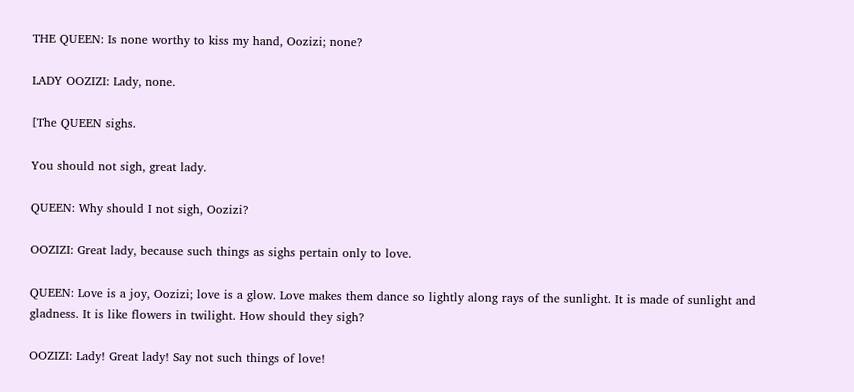THE QUEEN: Is none worthy to kiss my hand, Oozizi; none?

LADY OOZIZI: Lady, none.

[The QUEEN sighs.

You should not sigh, great lady.

QUEEN: Why should I not sigh, Oozizi?

OOZIZI: Great lady, because such things as sighs pertain only to love.

QUEEN: Love is a joy, Oozizi; love is a glow. Love makes them dance so lightly along rays of the sunlight. It is made of sunlight and gladness. It is like flowers in twilight. How should they sigh?

OOZIZI: Lady! Great lady! Say not such things of love!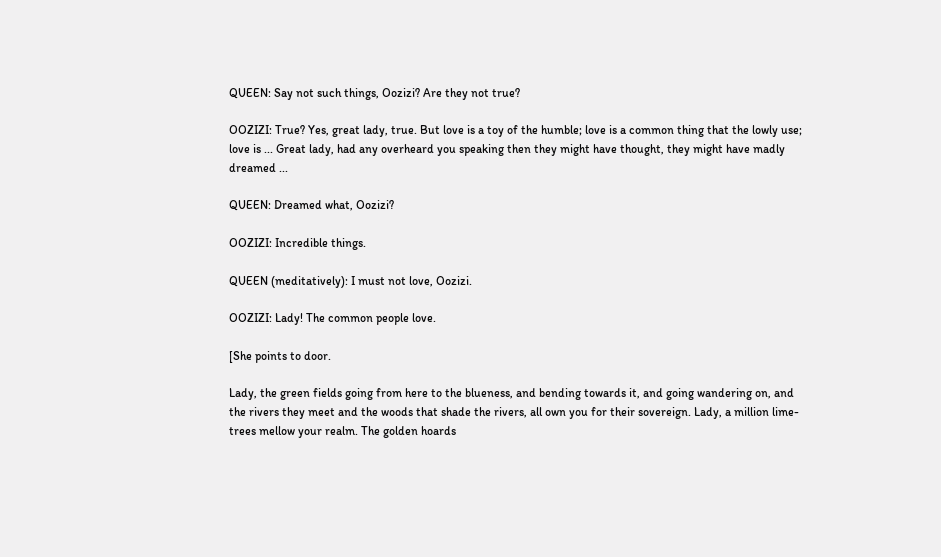QUEEN: Say not such things, Oozizi? Are they not true?

OOZIZI: True? Yes, great lady, true. But love is a toy of the humble; love is a common thing that the lowly use; love is ... Great lady, had any overheard you speaking then they might have thought, they might have madly dreamed ...

QUEEN: Dreamed what, Oozizi?

OOZIZI: Incredible things.

QUEEN (meditatively): I must not love, Oozizi.

OOZIZI: Lady! The common people love.

[She points to door.

Lady, the green fields going from here to the blueness, and bending towards it, and going wandering on, and the rivers they meet and the woods that shade the rivers, all own you for their sovereign. Lady, a million lime-trees mellow your realm. The golden hoards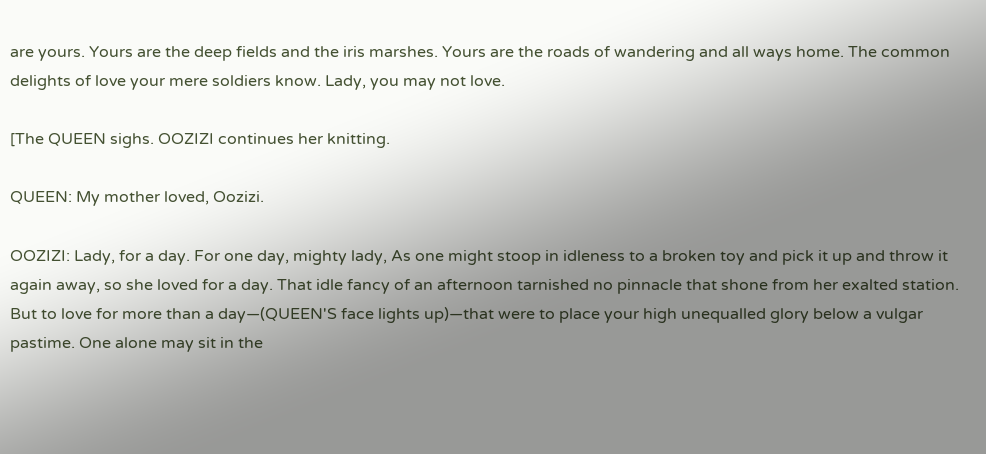are yours. Yours are the deep fields and the iris marshes. Yours are the roads of wandering and all ways home. The common delights of love your mere soldiers know. Lady, you may not love.

[The QUEEN sighs. OOZIZI continues her knitting.

QUEEN: My mother loved, Oozizi.

OOZIZI: Lady, for a day. For one day, mighty lady, As one might stoop in idleness to a broken toy and pick it up and throw it again away, so she loved for a day. That idle fancy of an afternoon tarnished no pinnacle that shone from her exalted station. But to love for more than a day—(QUEEN'S face lights up)—that were to place your high unequalled glory below a vulgar pastime. One alone may sit in the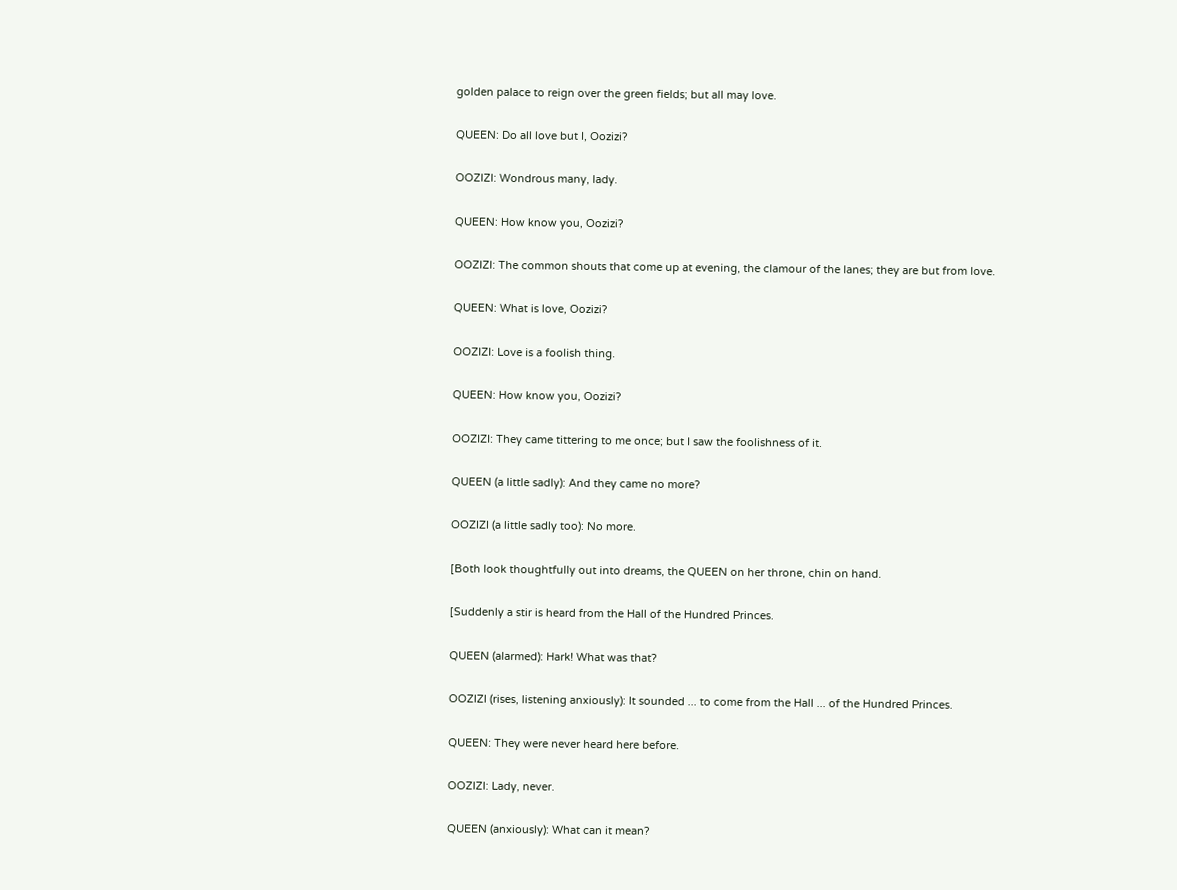golden palace to reign over the green fields; but all may love.

QUEEN: Do all love but I, Oozizi?

OOZIZI: Wondrous many, lady.

QUEEN: How know you, Oozizi?

OOZIZI: The common shouts that come up at evening, the clamour of the lanes; they are but from love.

QUEEN: What is love, Oozizi?

OOZIZI: Love is a foolish thing.

QUEEN: How know you, Oozizi?

OOZIZI: They came tittering to me once; but I saw the foolishness of it.

QUEEN (a little sadly): And they came no more?

OOZIZI (a little sadly too): No more.

[Both look thoughtfully out into dreams, the QUEEN on her throne, chin on hand.

[Suddenly a stir is heard from the Hall of the Hundred Princes.

QUEEN (alarmed): Hark! What was that?

OOZIZI (rises, listening anxiously): It sounded ... to come from the Hall ... of the Hundred Princes.

QUEEN: They were never heard here before.

OOZIZI: Lady, never.

QUEEN (anxiously): What can it mean?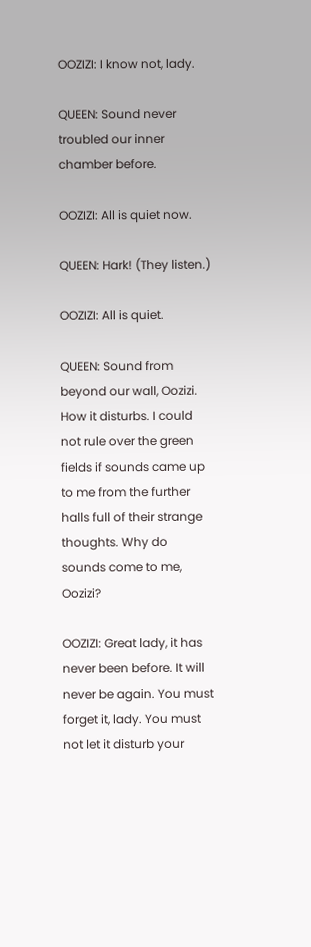OOZIZI: I know not, lady.

QUEEN: Sound never troubled our inner chamber before.

OOZIZI: All is quiet now.

QUEEN: Hark! (They listen.)

OOZIZI: All is quiet.

QUEEN: Sound from beyond our wall, Oozizi. How it disturbs. I could not rule over the green fields if sounds came up to me from the further halls full of their strange thoughts. Why do sounds come to me, Oozizi?

OOZIZI: Great lady, it has never been before. It will never be again. You must forget it, lady. You must not let it disturb your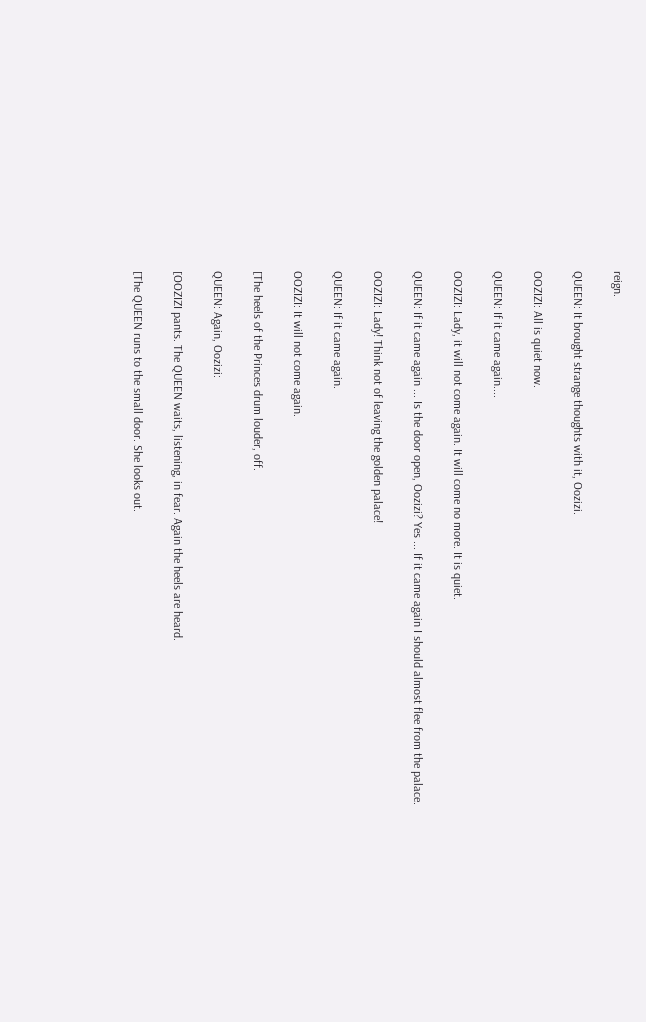reign.

QUEEN: It brought strange thoughts with it, Oozizi.

OOZIZI: All is quiet now.

QUEEN: If it came again....

OOZIZI: Lady, it will not come again. It will come no more. It is quiet.

QUEEN: If it came again ... Is the door open, Oozizi? Yes ... If it came again I should almost flee from the palace.

OOZIZI: Lady! Think not of leaving the golden palace!

QUEEN: If it came again.

OOZIZI: It will not come again.

[The heels of the Princes drum louder, off.

QUEEN: Again, Oozizi:

[OOZIZI pants. The QUEEN waits, listening, in fear. Again the heels are heard.

[The QUEEN runs to the small door. She looks out.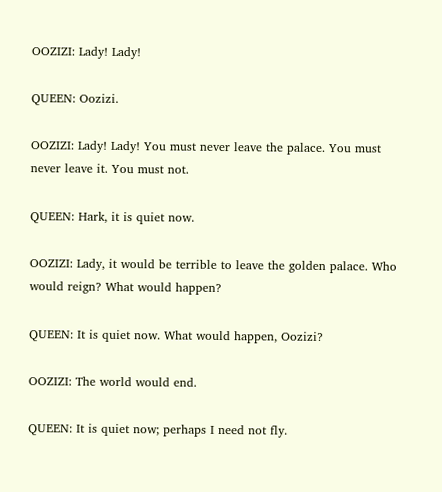OOZIZI: Lady! Lady!

QUEEN: Oozizi.

OOZIZI: Lady! Lady! You must never leave the palace. You must never leave it. You must not.

QUEEN: Hark, it is quiet now.

OOZIZI: Lady, it would be terrible to leave the golden palace. Who would reign? What would happen?

QUEEN: It is quiet now. What would happen, Oozizi?

OOZIZI: The world would end.

QUEEN: It is quiet now; perhaps I need not fly.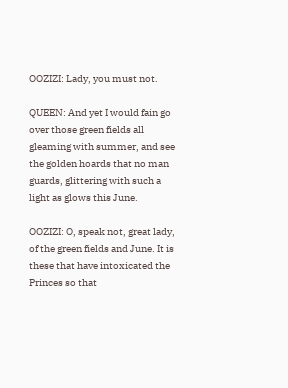OOZIZI: Lady, you must not.

QUEEN: And yet I would fain go over those green fields all gleaming with summer, and see the golden hoards that no man guards, glittering with such a light as glows this June.

OOZIZI: O, speak not, great lady, of the green fields and June. It is these that have intoxicated the Princes so that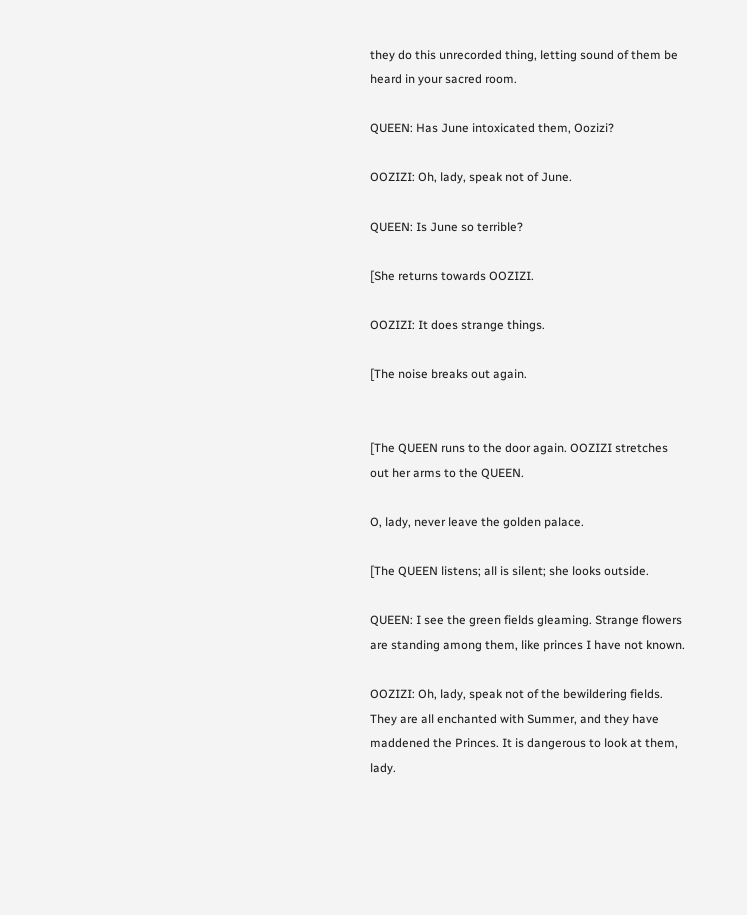they do this unrecorded thing, letting sound of them be heard in your sacred room.

QUEEN: Has June intoxicated them, Oozizi?

OOZIZI: Oh, lady, speak not of June.

QUEEN: Is June so terrible?

[She returns towards OOZIZI.

OOZIZI: It does strange things.

[The noise breaks out again.


[The QUEEN runs to the door again. OOZIZI stretches out her arms to the QUEEN.

O, lady, never leave the golden palace.

[The QUEEN listens; all is silent; she looks outside.

QUEEN: I see the green fields gleaming. Strange flowers are standing among them, like princes I have not known.

OOZIZI: Oh, lady, speak not of the bewildering fields. They are all enchanted with Summer, and they have maddened the Princes. It is dangerous to look at them, lady.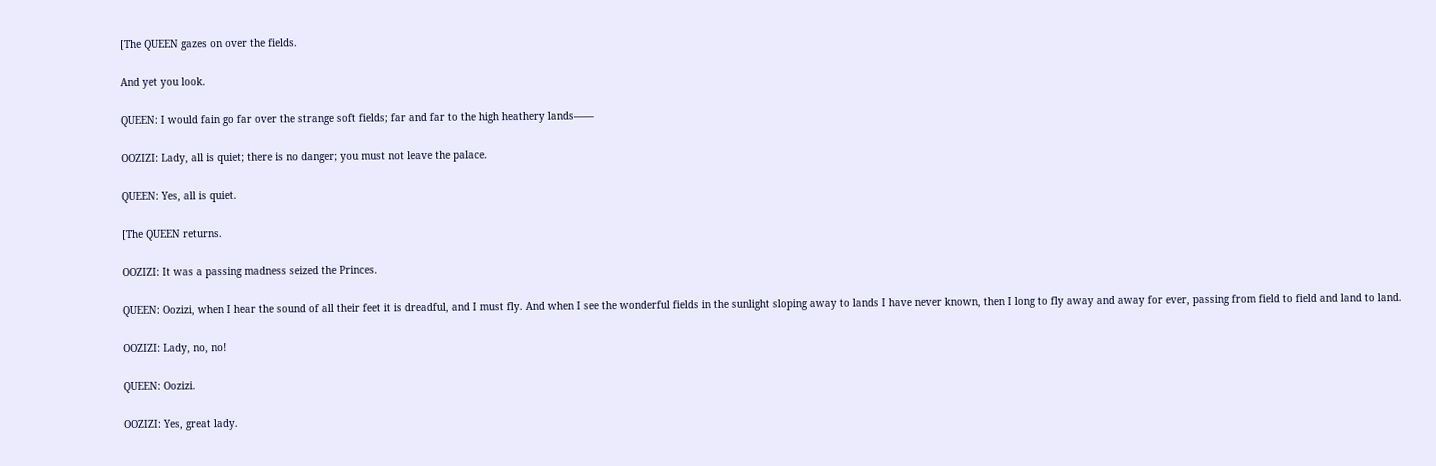[The QUEEN gazes on over the fields.

And yet you look.

QUEEN: I would fain go far over the strange soft fields; far and far to the high heathery lands——

OOZIZI: Lady, all is quiet; there is no danger; you must not leave the palace.

QUEEN: Yes, all is quiet.

[The QUEEN returns.

OOZIZI: It was a passing madness seized the Princes.

QUEEN: Oozizi, when I hear the sound of all their feet it is dreadful, and I must fly. And when I see the wonderful fields in the sunlight sloping away to lands I have never known, then I long to fly away and away for ever, passing from field to field and land to land.

OOZIZI: Lady, no, no!

QUEEN: Oozizi.

OOZIZI: Yes, great lady.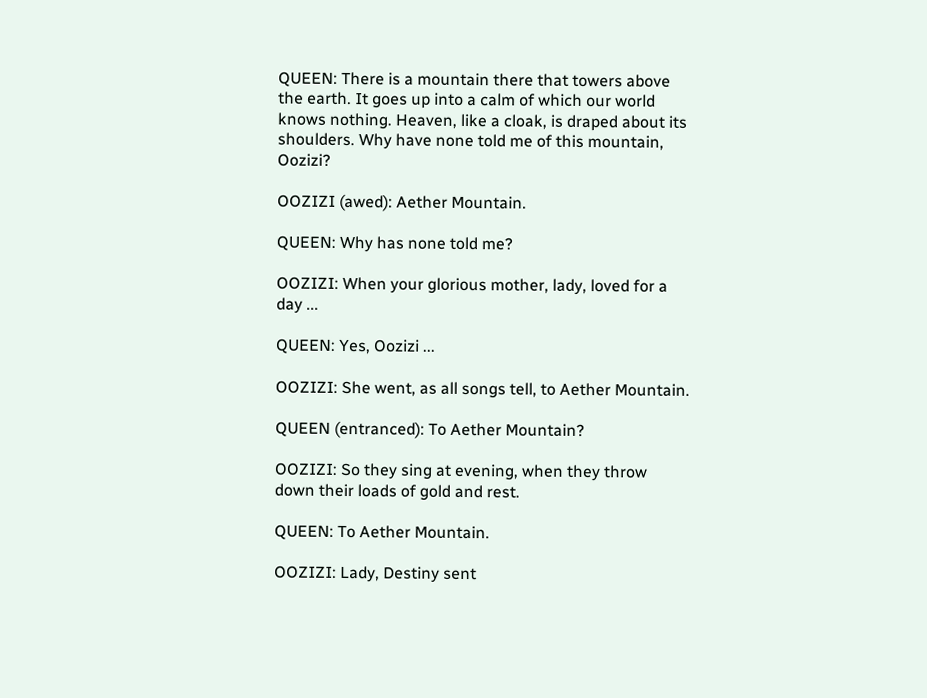QUEEN: There is a mountain there that towers above the earth. It goes up into a calm of which our world knows nothing. Heaven, like a cloak, is draped about its shoulders. Why have none told me of this mountain, Oozizi?

OOZIZI (awed): Aether Mountain.

QUEEN: Why has none told me?

OOZIZI: When your glorious mother, lady, loved for a day ...

QUEEN: Yes, Oozizi ...

OOZIZI: She went, as all songs tell, to Aether Mountain.

QUEEN (entranced): To Aether Mountain?

OOZIZI: So they sing at evening, when they throw down their loads of gold and rest.

QUEEN: To Aether Mountain.

OOZIZI: Lady, Destiny sent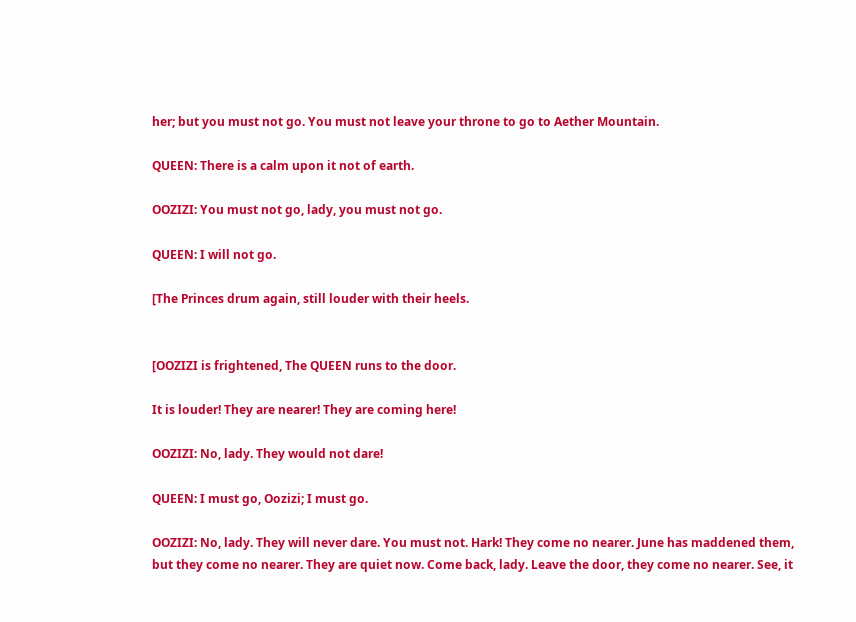her; but you must not go. You must not leave your throne to go to Aether Mountain.

QUEEN: There is a calm upon it not of earth.

OOZIZI: You must not go, lady, you must not go.

QUEEN: I will not go.

[The Princes drum again, still louder with their heels.


[OOZIZI is frightened, The QUEEN runs to the door.

It is louder! They are nearer! They are coming here!

OOZIZI: No, lady. They would not dare!

QUEEN: I must go, Oozizi; I must go.

OOZIZI: No, lady. They will never dare. You must not. Hark! They come no nearer. June has maddened them, but they come no nearer. They are quiet now. Come back, lady. Leave the door, they come no nearer. See, it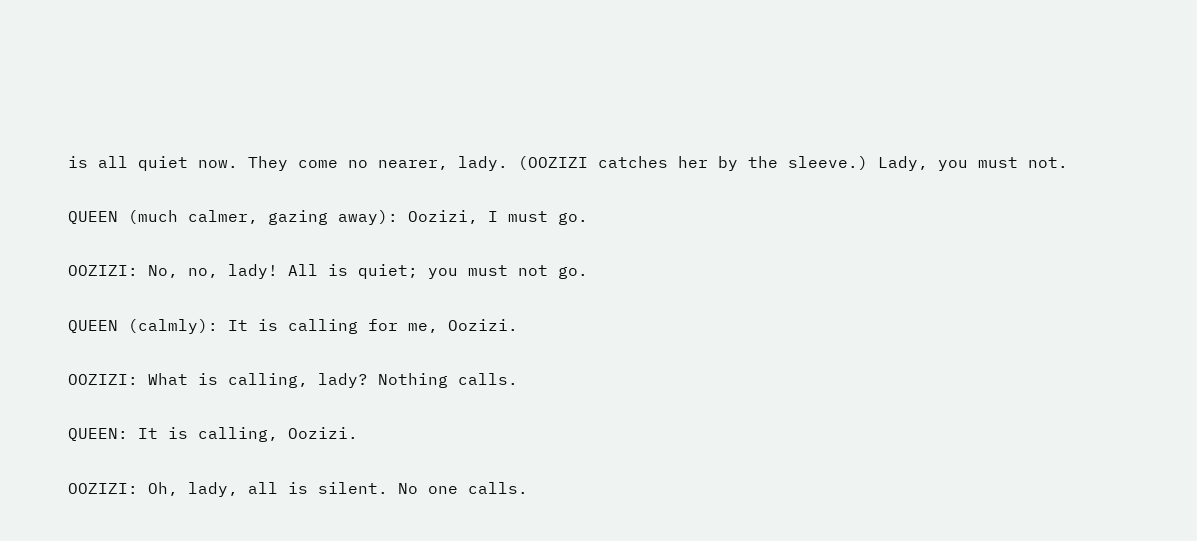is all quiet now. They come no nearer, lady. (OOZIZI catches her by the sleeve.) Lady, you must not.

QUEEN (much calmer, gazing away): Oozizi, I must go.

OOZIZI: No, no, lady! All is quiet; you must not go.

QUEEN (calmly): It is calling for me, Oozizi.

OOZIZI: What is calling, lady? Nothing calls.

QUEEN: It is calling, Oozizi.

OOZIZI: Oh, lady, all is silent. No one calls.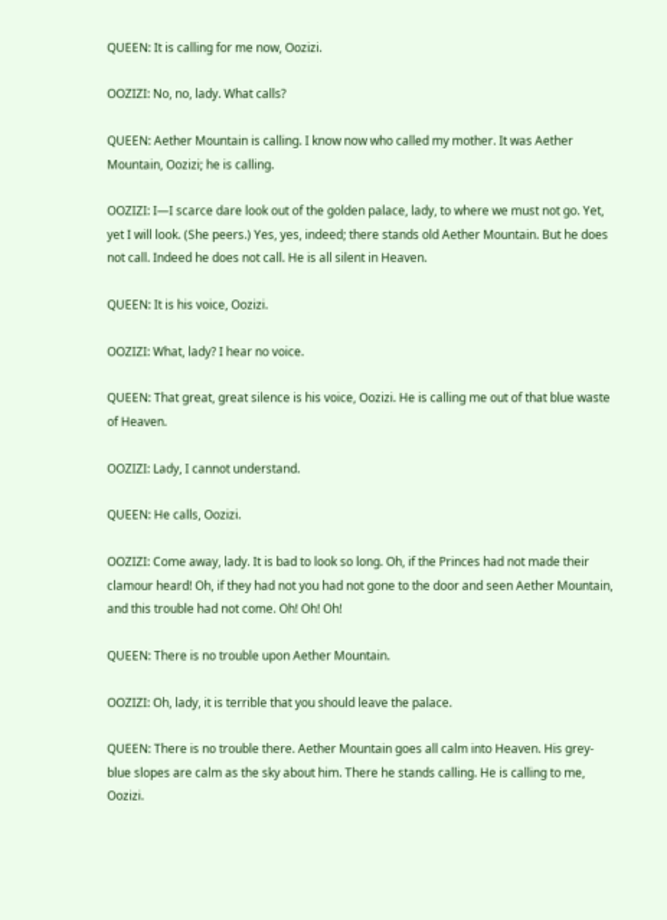QUEEN: It is calling for me now, Oozizi.

OOZIZI: No, no, lady. What calls?

QUEEN: Aether Mountain is calling. I know now who called my mother. It was Aether Mountain, Oozizi; he is calling.

OOZIZI: I—I scarce dare look out of the golden palace, lady, to where we must not go. Yet, yet I will look. (She peers.) Yes, yes, indeed; there stands old Aether Mountain. But he does not call. Indeed he does not call. He is all silent in Heaven.

QUEEN: It is his voice, Oozizi.

OOZIZI: What, lady? I hear no voice.

QUEEN: That great, great silence is his voice, Oozizi. He is calling me out of that blue waste of Heaven.

OOZIZI: Lady, I cannot understand.

QUEEN: He calls, Oozizi.

OOZIZI: Come away, lady. It is bad to look so long. Oh, if the Princes had not made their clamour heard! Oh, if they had not you had not gone to the door and seen Aether Mountain, and this trouble had not come. Oh! Oh! Oh!

QUEEN: There is no trouble upon Aether Mountain.

OOZIZI: Oh, lady, it is terrible that you should leave the palace.

QUEEN: There is no trouble there. Aether Mountain goes all calm into Heaven. His grey-blue slopes are calm as the sky about him. There he stands calling. He is calling to me, Oozizi.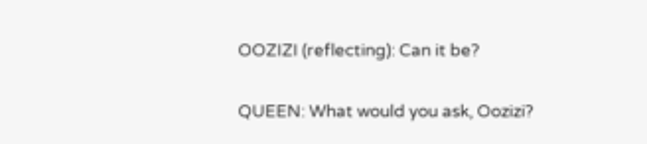OOZIZI (reflecting): Can it be?

QUEEN: What would you ask, Oozizi?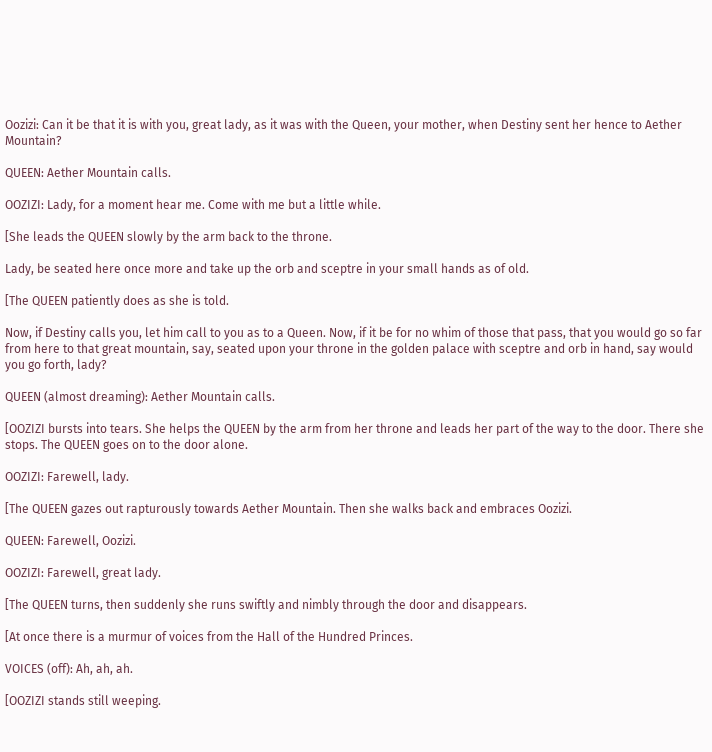Oozizi: Can it be that it is with you, great lady, as it was with the Queen, your mother, when Destiny sent her hence to Aether Mountain?

QUEEN: Aether Mountain calls.

OOZIZI: Lady, for a moment hear me. Come with me but a little while.

[She leads the QUEEN slowly by the arm back to the throne.

Lady, be seated here once more and take up the orb and sceptre in your small hands as of old.

[The QUEEN patiently does as she is told.

Now, if Destiny calls you, let him call to you as to a Queen. Now, if it be for no whim of those that pass, that you would go so far from here to that great mountain, say, seated upon your throne in the golden palace with sceptre and orb in hand, say would you go forth, lady?

QUEEN (almost dreaming): Aether Mountain calls.

[OOZIZI bursts into tears. She helps the QUEEN by the arm from her throne and leads her part of the way to the door. There she stops. The QUEEN goes on to the door alone.

OOZIZI: Farewell, lady.

[The QUEEN gazes out rapturously towards Aether Mountain. Then she walks back and embraces Oozizi.

QUEEN: Farewell, Oozizi.

OOZIZI: Farewell, great lady.

[The QUEEN turns, then suddenly she runs swiftly and nimbly through the door and disappears.

[At once there is a murmur of voices from the Hall of the Hundred Princes.

VOICES (off): Ah, ah, ah.

[OOZIZI stands still weeping.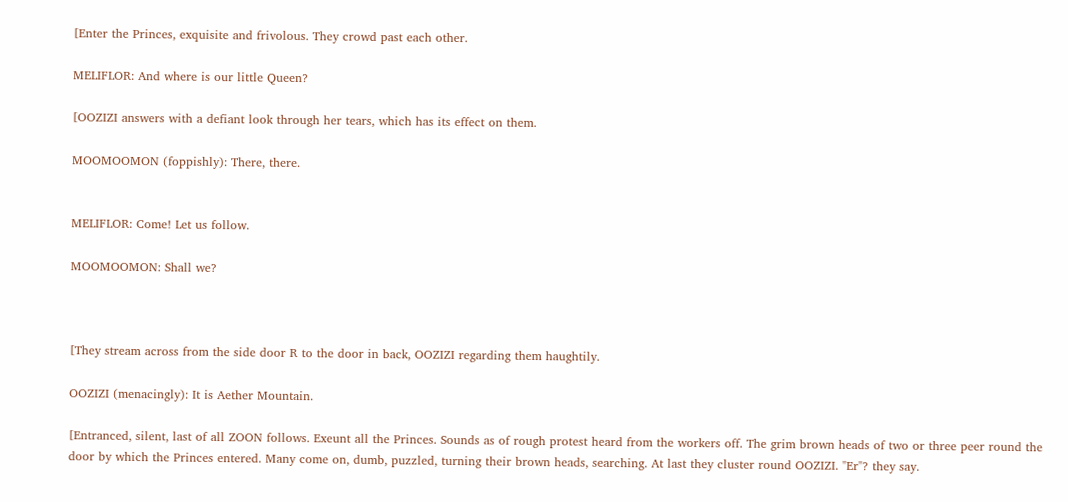[Enter the Princes, exquisite and frivolous. They crowd past each other.

MELIFLOR: And where is our little Queen?

[OOZIZI answers with a defiant look through her tears, which has its effect on them.

MOOMOOMON (foppishly): There, there.


MELIFLOR: Come! Let us follow.

MOOMOOMON: Shall we?



[They stream across from the side door R to the door in back, OOZIZI regarding them haughtily.

OOZIZI (menacingly): It is Aether Mountain.

[Entranced, silent, last of all ZOON follows. Exeunt all the Princes. Sounds as of rough protest heard from the workers off. The grim brown heads of two or three peer round the door by which the Princes entered. Many come on, dumb, puzzled, turning their brown heads, searching. At last they cluster round OOZIZI. "Er"? they say.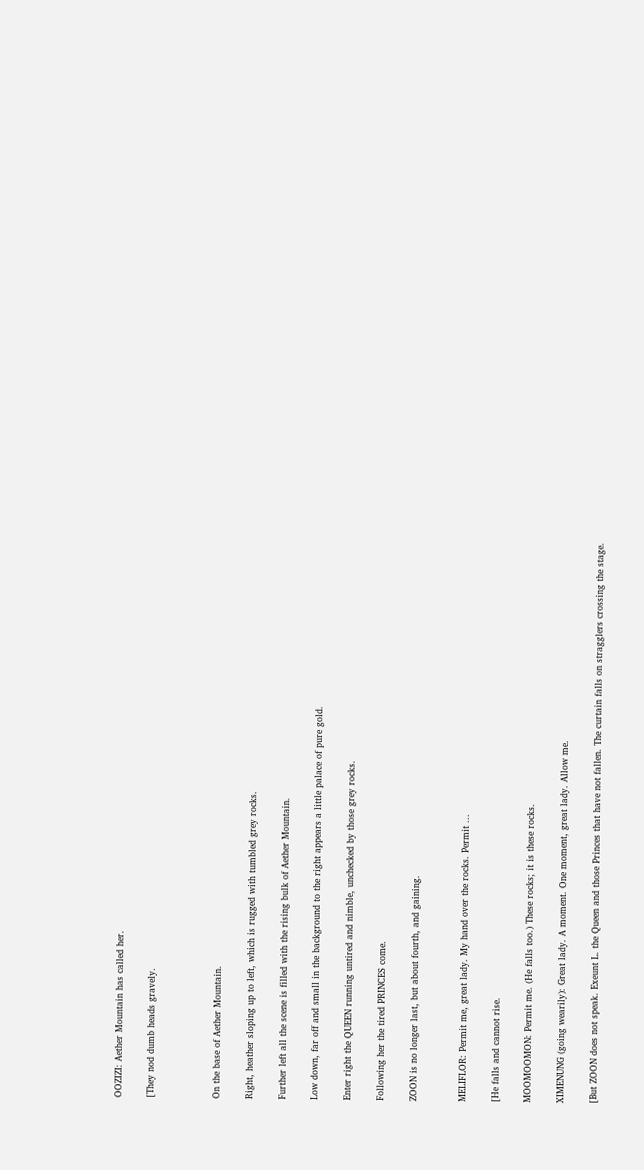OOZIZI: Aether Mountain has called her.

[They nod dumb heads gravely.



On the base of Aether Mountain.

Right, heather sloping up to left, which is rugged with tumbled grey rocks.

Further left all the scene is filled with the rising bulk of Aether Mountain.

Low down, far off and small in the background to the right appears a little palace of pure gold.

Enter right the QUEEN running untired and nimble, unchecked by those grey rocks.

Following her the tired PRINCES come.

ZOON is no longer last, but about fourth, and gaining.


MELIFLOR: Permit me, great lady. My hand over the rocks. Permit ...

[He falls and cannot rise.

MOOMOOMON: Permit me. (He falls too.) These rocks; it is these rocks.

XIMENUNG (going wearily): Great lady. A moment. One moment, great lady. Allow me.

[But ZOON does not speak. Exeunt L. the Queen and those Princes that have not fallen. The curtain falls on stragglers crossing the stage.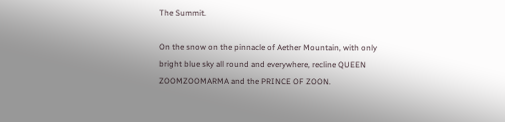The Summit.

On the snow on the pinnacle of Aether Mountain, with only bright blue sky all round and everywhere, recline QUEEN ZOOMZOOMARMA and the PRINCE OF ZOON.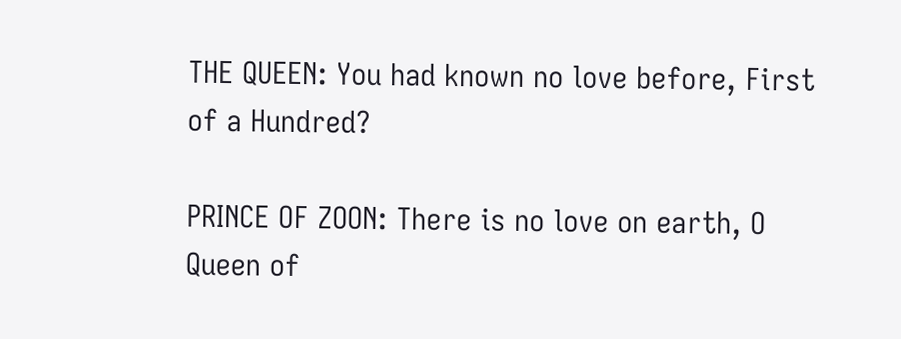THE QUEEN: You had known no love before, First of a Hundred?

PRINCE OF ZOON: There is no love on earth, O Queen of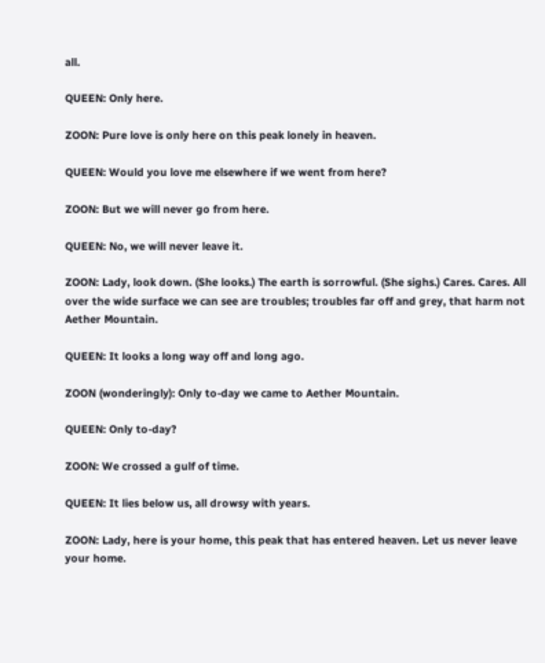all.

QUEEN: Only here.

ZOON: Pure love is only here on this peak lonely in heaven.

QUEEN: Would you love me elsewhere if we went from here?

ZOON: But we will never go from here.

QUEEN: No, we will never leave it.

ZOON: Lady, look down. (She looks.) The earth is sorrowful. (She sighs.) Cares. Cares. All over the wide surface we can see are troubles; troubles far off and grey, that harm not Aether Mountain.

QUEEN: It looks a long way off and long ago.

ZOON (wonderingly): Only to-day we came to Aether Mountain.

QUEEN: Only to-day?

ZOON: We crossed a gulf of time.

QUEEN: It lies below us, all drowsy with years.

ZOON: Lady, here is your home, this peak that has entered heaven. Let us never leave your home.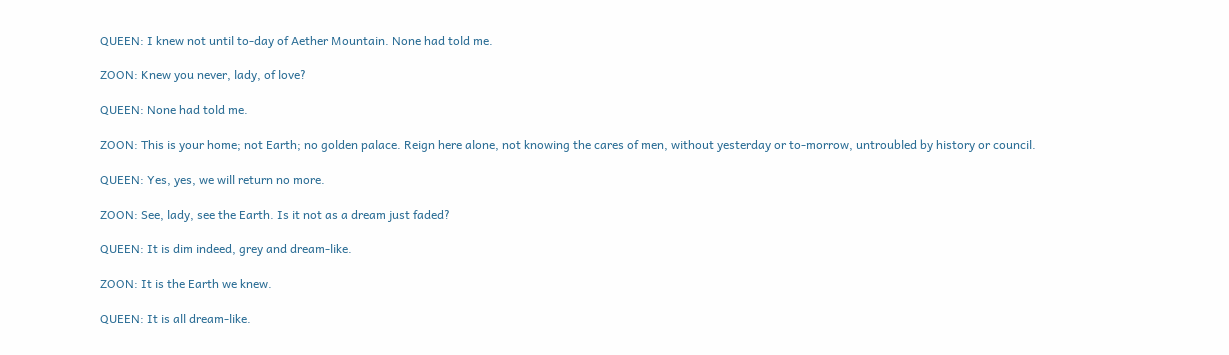QUEEN: I knew not until to-day of Aether Mountain. None had told me.

ZOON: Knew you never, lady, of love?

QUEEN: None had told me.

ZOON: This is your home; not Earth; no golden palace. Reign here alone, not knowing the cares of men, without yesterday or to-morrow, untroubled by history or council.

QUEEN: Yes, yes, we will return no more.

ZOON: See, lady, see the Earth. Is it not as a dream just faded?

QUEEN: It is dim indeed, grey and dream-like.

ZOON: It is the Earth we knew.

QUEEN: It is all dream-like.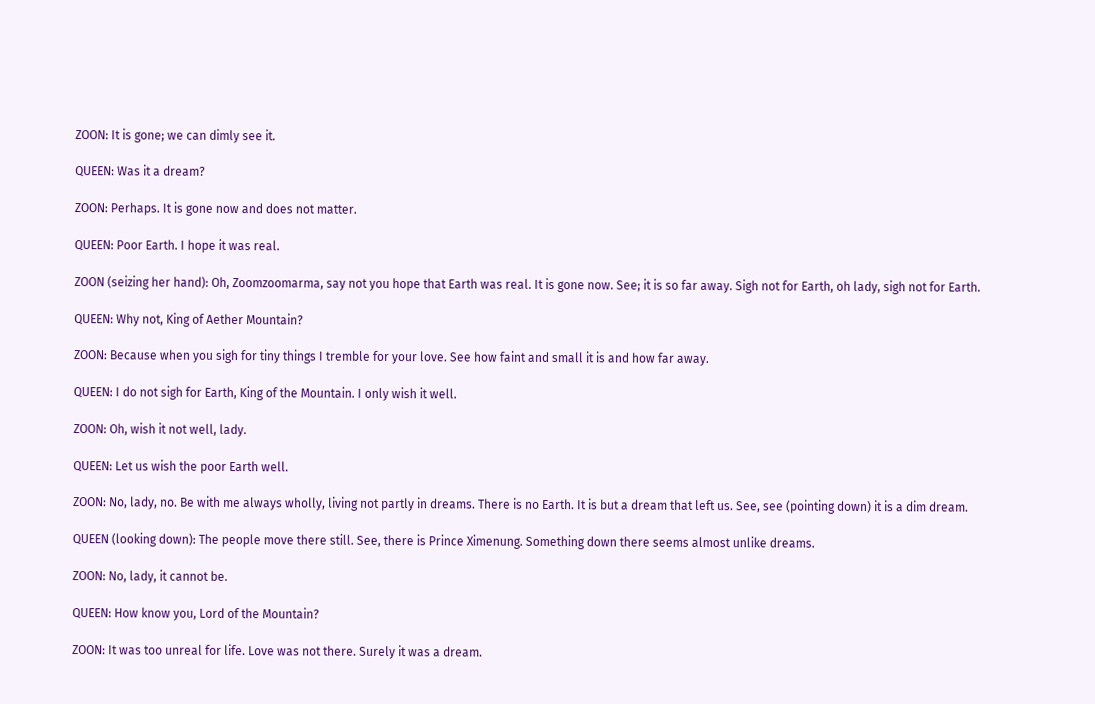ZOON: It is gone; we can dimly see it.

QUEEN: Was it a dream?

ZOON: Perhaps. It is gone now and does not matter.

QUEEN: Poor Earth. I hope it was real.

ZOON (seizing her hand): Oh, Zoomzoomarma, say not you hope that Earth was real. It is gone now. See; it is so far away. Sigh not for Earth, oh lady, sigh not for Earth.

QUEEN: Why not, King of Aether Mountain?

ZOON: Because when you sigh for tiny things I tremble for your love. See how faint and small it is and how far away.

QUEEN: I do not sigh for Earth, King of the Mountain. I only wish it well.

ZOON: Oh, wish it not well, lady.

QUEEN: Let us wish the poor Earth well.

ZOON: No, lady, no. Be with me always wholly, living not partly in dreams. There is no Earth. It is but a dream that left us. See, see (pointing down) it is a dim dream.

QUEEN (looking down): The people move there still. See, there is Prince Ximenung. Something down there seems almost unlike dreams.

ZOON: No, lady, it cannot be.

QUEEN: How know you, Lord of the Mountain?

ZOON: It was too unreal for life. Love was not there. Surely it was a dream.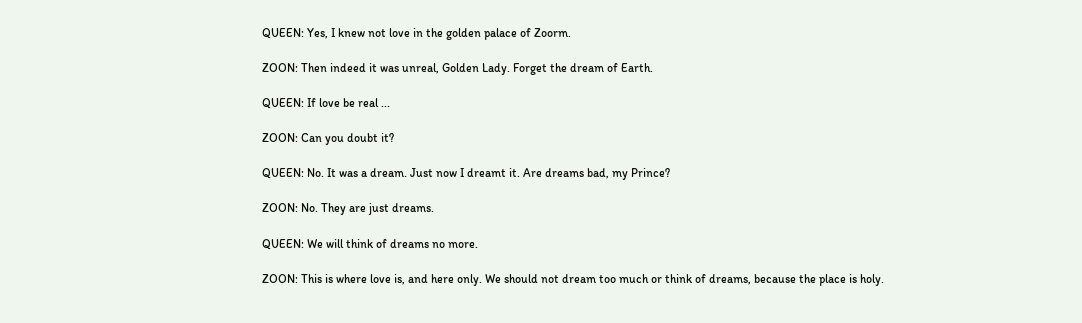QUEEN: Yes, I knew not love in the golden palace of Zoorm.

ZOON: Then indeed it was unreal, Golden Lady. Forget the dream of Earth.

QUEEN: If love be real ...

ZOON: Can you doubt it?

QUEEN: No. It was a dream. Just now I dreamt it. Are dreams bad, my Prince?

ZOON: No. They are just dreams.

QUEEN: We will think of dreams no more.

ZOON: This is where love is, and here only. We should not dream too much or think of dreams, because the place is holy.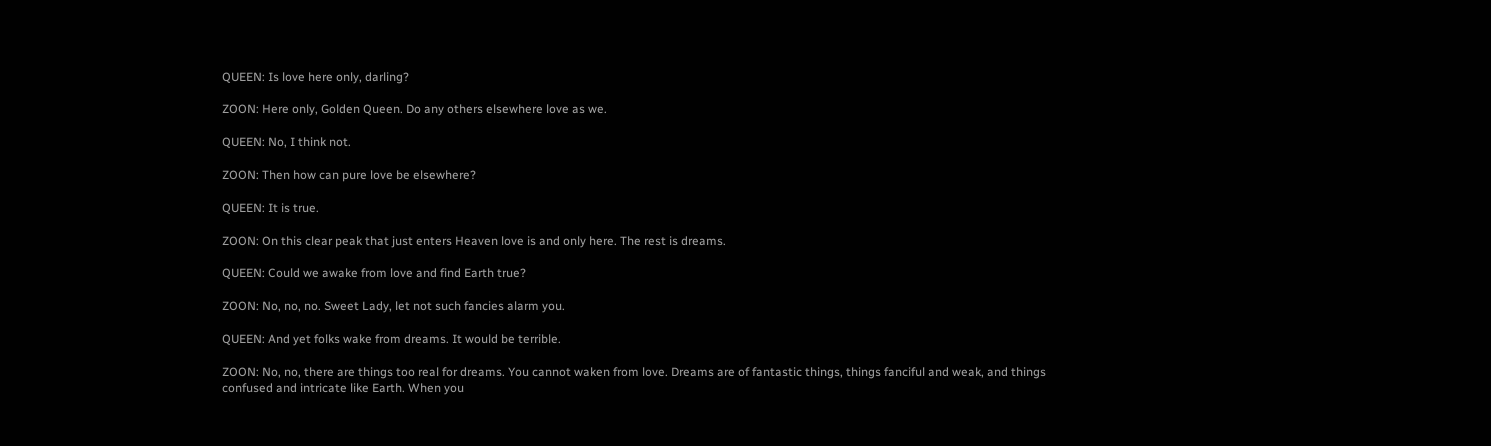QUEEN: Is love here only, darling?

ZOON: Here only, Golden Queen. Do any others elsewhere love as we.

QUEEN: No, I think not.

ZOON: Then how can pure love be elsewhere?

QUEEN: It is true.

ZOON: On this clear peak that just enters Heaven love is and only here. The rest is dreams.

QUEEN: Could we awake from love and find Earth true?

ZOON: No, no, no. Sweet Lady, let not such fancies alarm you.

QUEEN: And yet folks wake from dreams. It would be terrible.

ZOON: No, no, there are things too real for dreams. You cannot waken from love. Dreams are of fantastic things, things fanciful and weak, and things confused and intricate like Earth. When you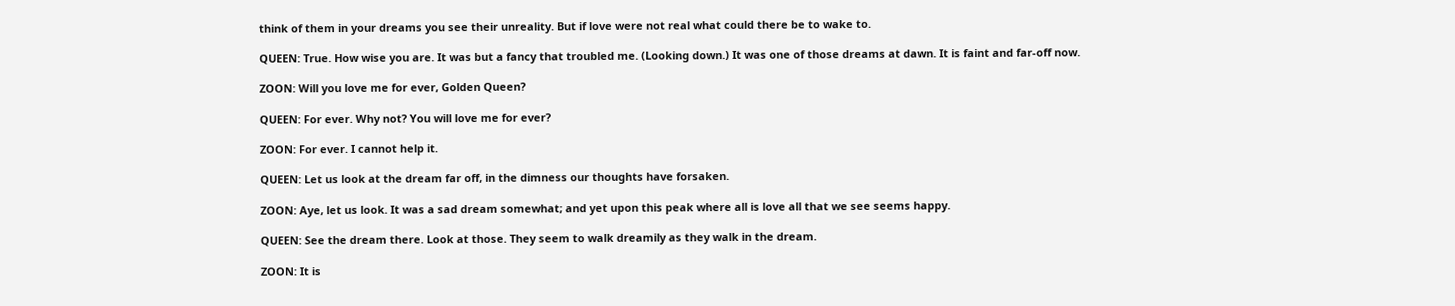think of them in your dreams you see their unreality. But if love were not real what could there be to wake to.

QUEEN: True. How wise you are. It was but a fancy that troubled me. (Looking down.) It was one of those dreams at dawn. It is faint and far-off now.

ZOON: Will you love me for ever, Golden Queen?

QUEEN: For ever. Why not? You will love me for ever?

ZOON: For ever. I cannot help it.

QUEEN: Let us look at the dream far off, in the dimness our thoughts have forsaken.

ZOON: Aye, let us look. It was a sad dream somewhat; and yet upon this peak where all is love all that we see seems happy.

QUEEN: See the dream there. Look at those. They seem to walk dreamily as they walk in the dream.

ZOON: It is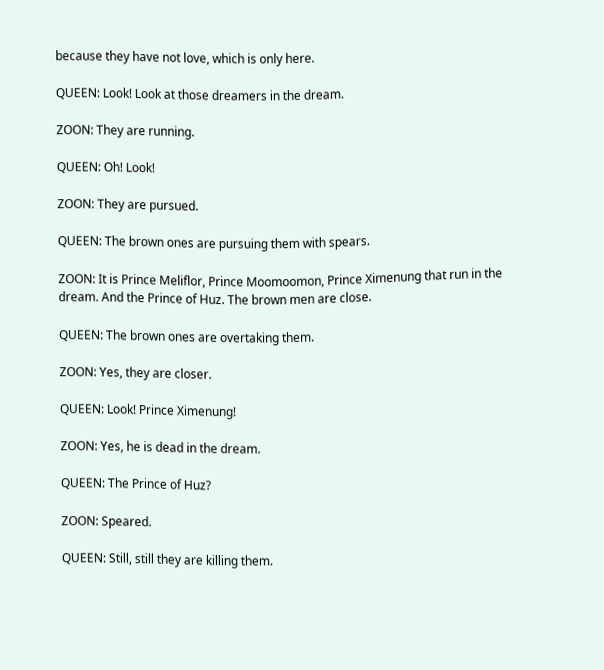because they have not love, which is only here.

QUEEN: Look! Look at those dreamers in the dream.

ZOON: They are running.

QUEEN: Oh! Look!

ZOON: They are pursued.

QUEEN: The brown ones are pursuing them with spears.

ZOON: It is Prince Meliflor, Prince Moomoomon, Prince Ximenung that run in the dream. And the Prince of Huz. The brown men are close.

QUEEN: The brown ones are overtaking them.

ZOON: Yes, they are closer.

QUEEN: Look! Prince Ximenung!

ZOON: Yes, he is dead in the dream.

QUEEN: The Prince of Huz?

ZOON: Speared.

QUEEN: Still, still they are killing them.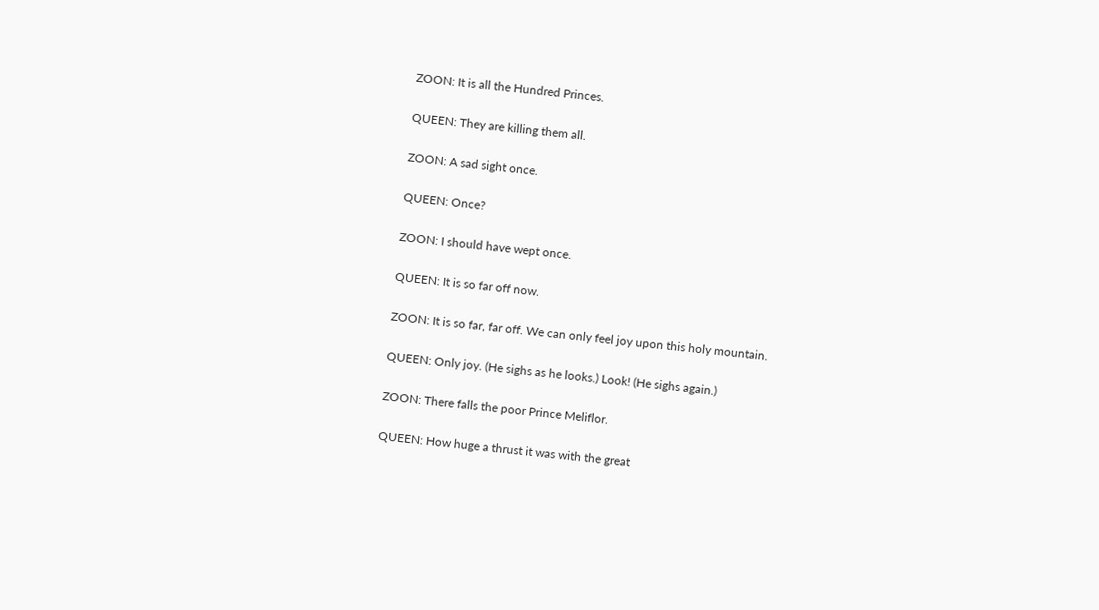ZOON: It is all the Hundred Princes.

QUEEN: They are killing them all.

ZOON: A sad sight once.

QUEEN: Once?

ZOON: I should have wept once.

QUEEN: It is so far off now.

ZOON: It is so far, far off. We can only feel joy upon this holy mountain.

QUEEN: Only joy. (He sighs as he looks.) Look! (He sighs again.)

ZOON: There falls the poor Prince Meliflor.

QUEEN: How huge a thrust it was with the great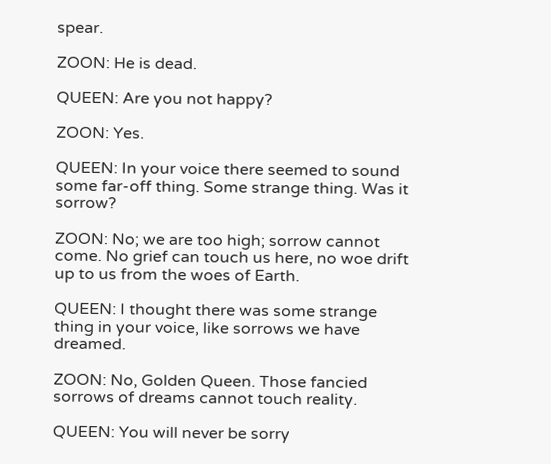spear.

ZOON: He is dead.

QUEEN: Are you not happy?

ZOON: Yes.

QUEEN: In your voice there seemed to sound some far-off thing. Some strange thing. Was it sorrow?

ZOON: No; we are too high; sorrow cannot come. No grief can touch us here, no woe drift up to us from the woes of Earth.

QUEEN: I thought there was some strange thing in your voice, like sorrows we have dreamed.

ZOON: No, Golden Queen. Those fancied sorrows of dreams cannot touch reality.

QUEEN: You will never be sorry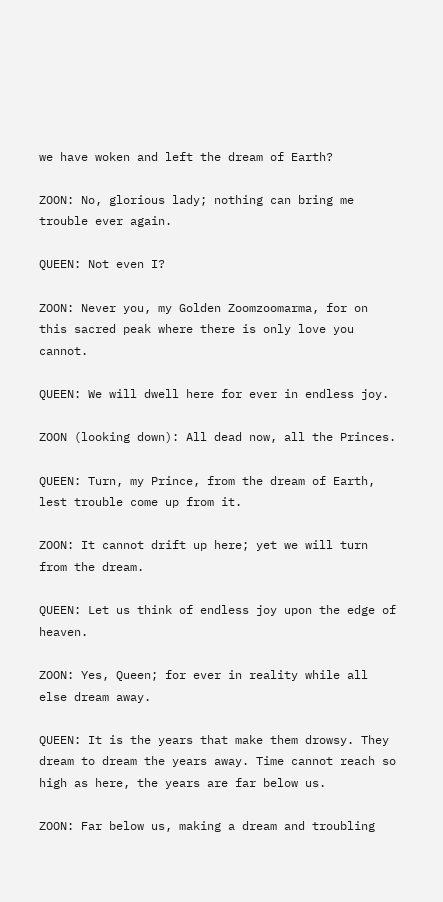we have woken and left the dream of Earth?

ZOON: No, glorious lady; nothing can bring me trouble ever again.

QUEEN: Not even I?

ZOON: Never you, my Golden Zoomzoomarma, for on this sacred peak where there is only love you cannot.

QUEEN: We will dwell here for ever in endless joy.

ZOON (looking down): All dead now, all the Princes.

QUEEN: Turn, my Prince, from the dream of Earth, lest trouble come up from it.

ZOON: It cannot drift up here; yet we will turn from the dream.

QUEEN: Let us think of endless joy upon the edge of heaven.

ZOON: Yes, Queen; for ever in reality while all else dream away.

QUEEN: It is the years that make them drowsy. They dream to dream the years away. Time cannot reach so high as here, the years are far below us.

ZOON: Far below us, making a dream and troubling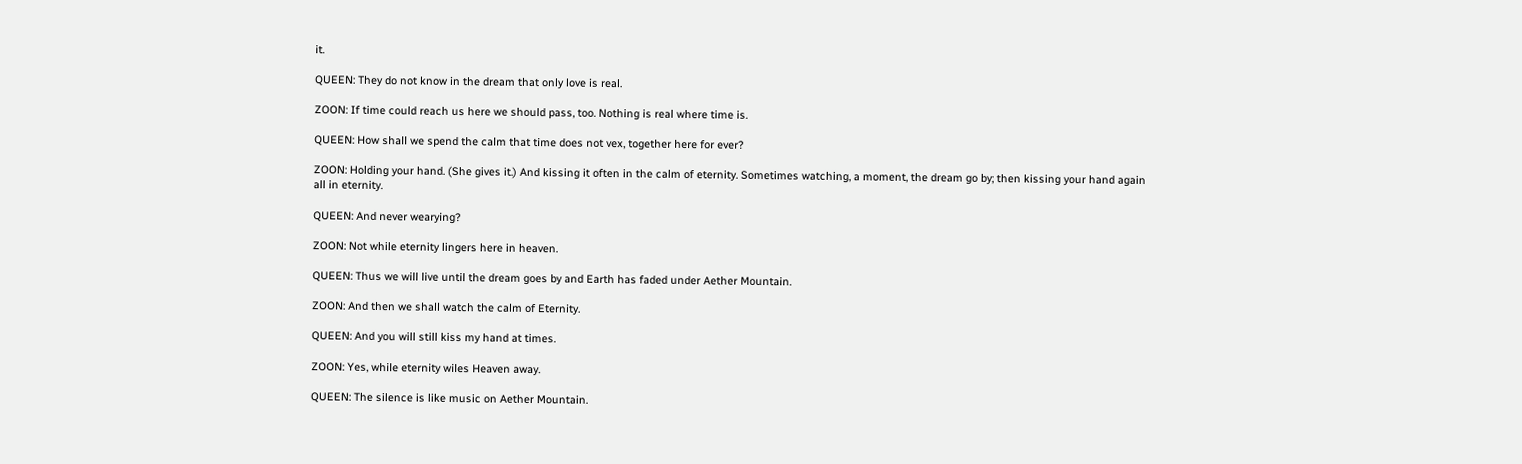it.

QUEEN: They do not know in the dream that only love is real.

ZOON: If time could reach us here we should pass, too. Nothing is real where time is.

QUEEN: How shall we spend the calm that time does not vex, together here for ever?

ZOON: Holding your hand. (She gives it.) And kissing it often in the calm of eternity. Sometimes watching, a moment, the dream go by; then kissing your hand again all in eternity.

QUEEN: And never wearying?

ZOON: Not while eternity lingers here in heaven.

QUEEN: Thus we will live until the dream goes by and Earth has faded under Aether Mountain.

ZOON: And then we shall watch the calm of Eternity.

QUEEN: And you will still kiss my hand at times.

ZOON: Yes, while eternity wiles Heaven away.

QUEEN: The silence is like music on Aether Mountain.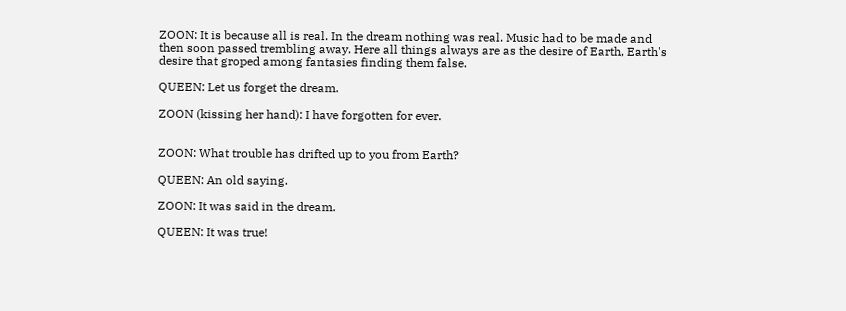ZOON: It is because all is real. In the dream nothing was real. Music had to be made and then soon passed trembling away. Here all things always are as the desire of Earth, Earth's desire that groped among fantasies finding them false.

QUEEN: Let us forget the dream.

ZOON (kissing her hand): I have forgotten for ever.


ZOON: What trouble has drifted up to you from Earth?

QUEEN: An old saying.

ZOON: It was said in the dream.

QUEEN: It was true!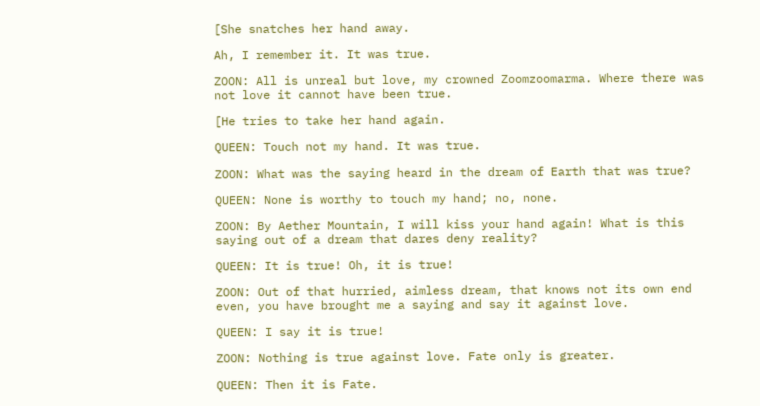[She snatches her hand away.

Ah, I remember it. It was true.

ZOON: All is unreal but love, my crowned Zoomzoomarma. Where there was not love it cannot have been true.

[He tries to take her hand again.

QUEEN: Touch not my hand. It was true.

ZOON: What was the saying heard in the dream of Earth that was true?

QUEEN: None is worthy to touch my hand; no, none.

ZOON: By Aether Mountain, I will kiss your hand again! What is this saying out of a dream that dares deny reality?

QUEEN: It is true! Oh, it is true!

ZOON: Out of that hurried, aimless dream, that knows not its own end even, you have brought me a saying and say it against love.

QUEEN: I say it is true!

ZOON: Nothing is true against love. Fate only is greater.

QUEEN: Then it is Fate.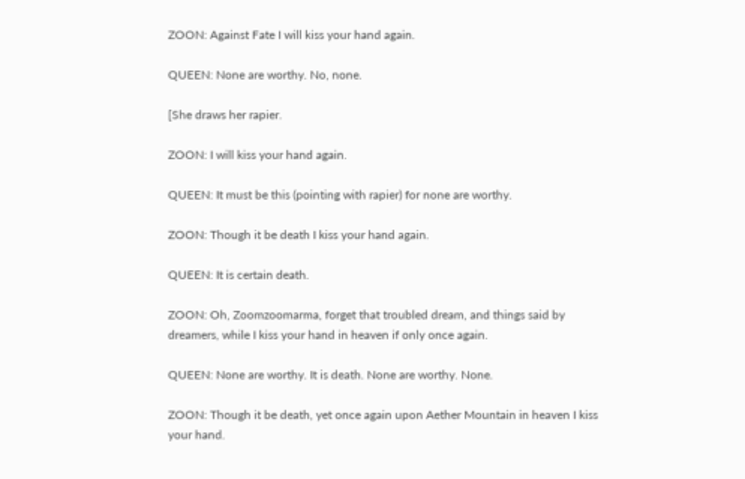ZOON: Against Fate I will kiss your hand again.

QUEEN: None are worthy. No, none.

[She draws her rapier.

ZOON: I will kiss your hand again.

QUEEN: It must be this (pointing with rapier) for none are worthy.

ZOON: Though it be death I kiss your hand again.

QUEEN: It is certain death.

ZOON: Oh, Zoomzoomarma, forget that troubled dream, and things said by dreamers, while I kiss your hand in heaven if only once again.

QUEEN: None are worthy. It is death. None are worthy. None.

ZOON: Though it be death, yet once again upon Aether Mountain in heaven I kiss your hand.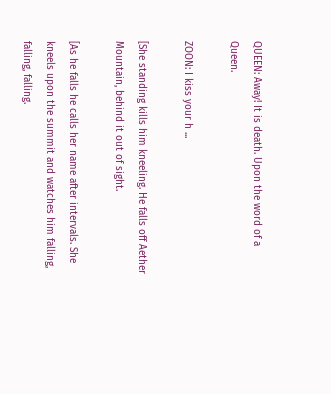QUEEN: Away! It is death. Upon the word of a Queen.

ZOON: I kiss your h ...

[She standing kills him kneeling. He falls off Aether Mountain, behind it out of sight.

[As he falls he calls her name after intervals. She kneels upon the summit and watches him falling, falling, falling.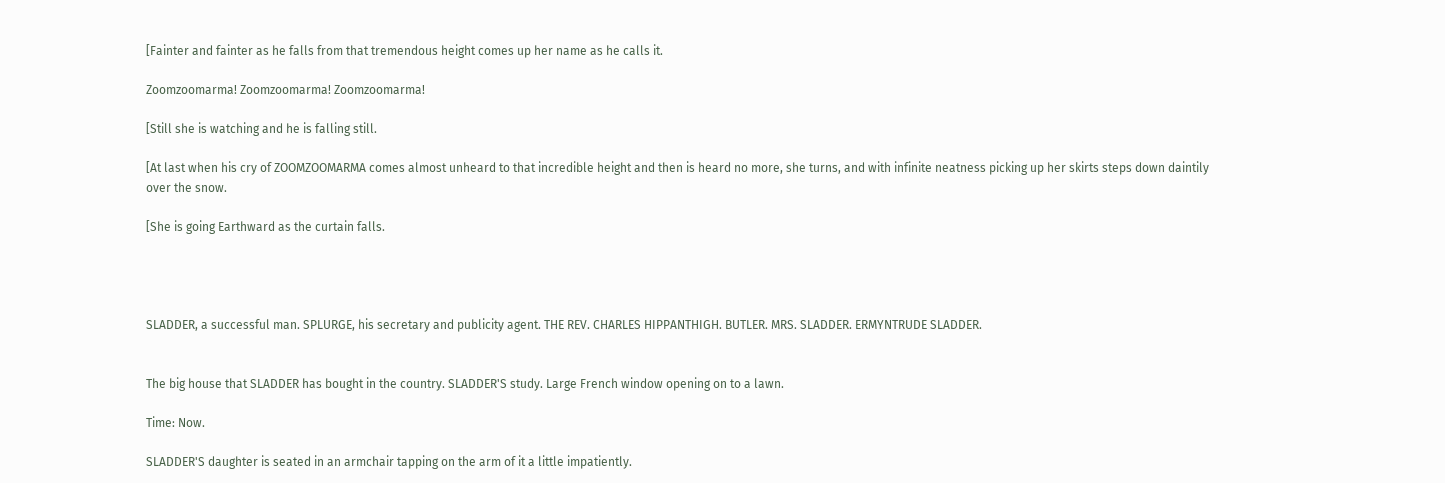[Fainter and fainter as he falls from that tremendous height comes up her name as he calls it.

Zoomzoomarma! Zoomzoomarma! Zoomzoomarma!

[Still she is watching and he is falling still.

[At last when his cry of ZOOMZOOMARMA comes almost unheard to that incredible height and then is heard no more, she turns, and with infinite neatness picking up her skirts steps down daintily over the snow.

[She is going Earthward as the curtain falls.




SLADDER, a successful man. SPLURGE, his secretary and publicity agent. THE REV. CHARLES HIPPANTHIGH. BUTLER. MRS. SLADDER. ERMYNTRUDE SLADDER.


The big house that SLADDER has bought in the country. SLADDER'S study. Large French window opening on to a lawn.

Time: Now.

SLADDER'S daughter is seated in an armchair tapping on the arm of it a little impatiently.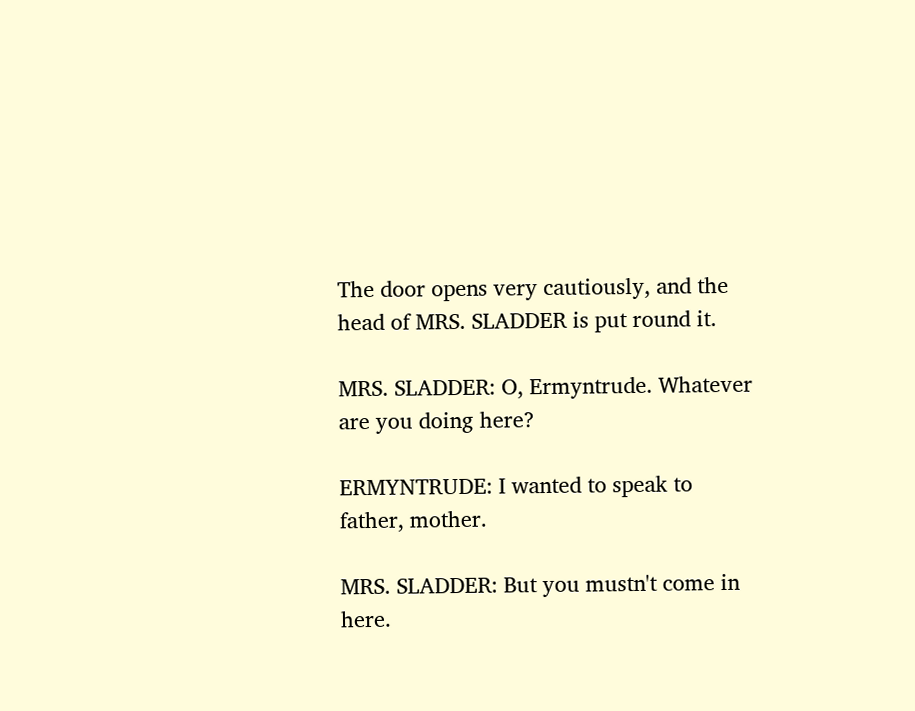The door opens very cautiously, and the head of MRS. SLADDER is put round it.

MRS. SLADDER: O, Ermyntrude. Whatever are you doing here?

ERMYNTRUDE: I wanted to speak to father, mother.

MRS. SLADDER: But you mustn't come in here.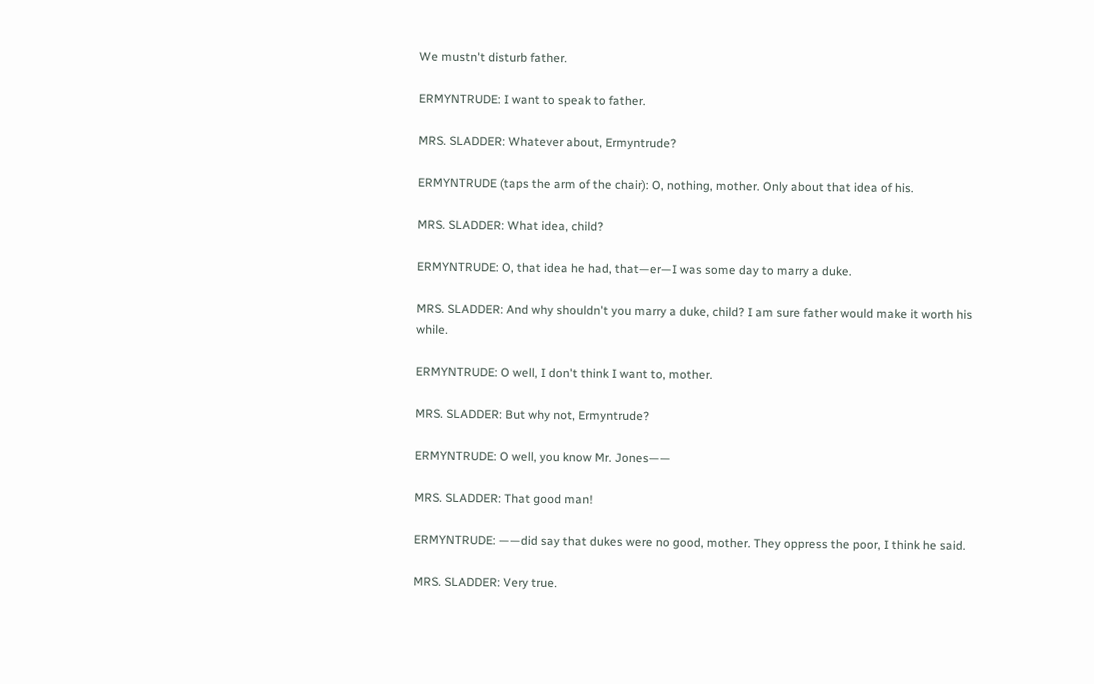We mustn't disturb father.

ERMYNTRUDE: I want to speak to father.

MRS. SLADDER: Whatever about, Ermyntrude?

ERMYNTRUDE (taps the arm of the chair): O, nothing, mother. Only about that idea of his.

MRS. SLADDER: What idea, child?

ERMYNTRUDE: O, that idea he had, that—er—I was some day to marry a duke.

MRS. SLADDER: And why shouldn't you marry a duke, child? I am sure father would make it worth his while.

ERMYNTRUDE: O well, I don't think I want to, mother.

MRS. SLADDER: But why not, Ermyntrude?

ERMYNTRUDE: O well, you know Mr. Jones——

MRS. SLADDER: That good man!

ERMYNTRUDE: ——did say that dukes were no good, mother. They oppress the poor, I think he said.

MRS. SLADDER: Very true.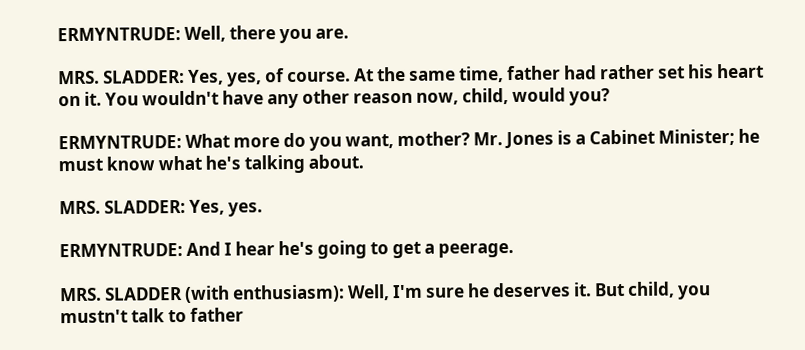ERMYNTRUDE: Well, there you are.

MRS. SLADDER: Yes, yes, of course. At the same time, father had rather set his heart on it. You wouldn't have any other reason now, child, would you?

ERMYNTRUDE: What more do you want, mother? Mr. Jones is a Cabinet Minister; he must know what he's talking about.

MRS. SLADDER: Yes, yes.

ERMYNTRUDE: And I hear he's going to get a peerage.

MRS. SLADDER (with enthusiasm): Well, I'm sure he deserves it. But child, you mustn't talk to father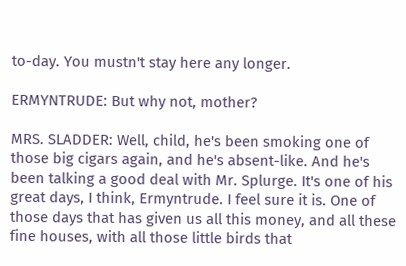to-day. You mustn't stay here any longer.

ERMYNTRUDE: But why not, mother?

MRS. SLADDER: Well, child, he's been smoking one of those big cigars again, and he's absent-like. And he's been talking a good deal with Mr. Splurge. It's one of his great days, I think, Ermyntrude. I feel sure it is. One of those days that has given us all this money, and all these fine houses, with all those little birds that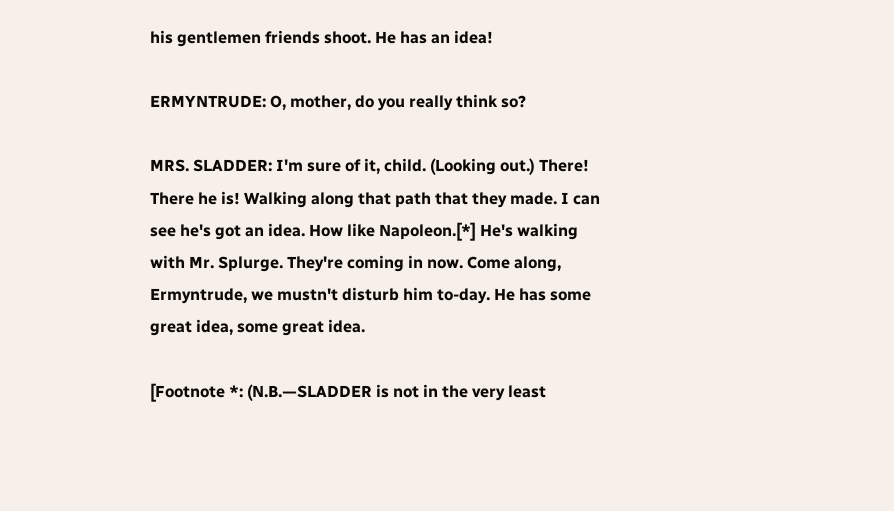his gentlemen friends shoot. He has an idea!

ERMYNTRUDE: O, mother, do you really think so?

MRS. SLADDER: I'm sure of it, child. (Looking out.) There! There he is! Walking along that path that they made. I can see he's got an idea. How like Napoleon.[*] He's walking with Mr. Splurge. They're coming in now. Come along, Ermyntrude, we mustn't disturb him to-day. He has some great idea, some great idea.

[Footnote *: (N.B.—SLADDER is not in the very least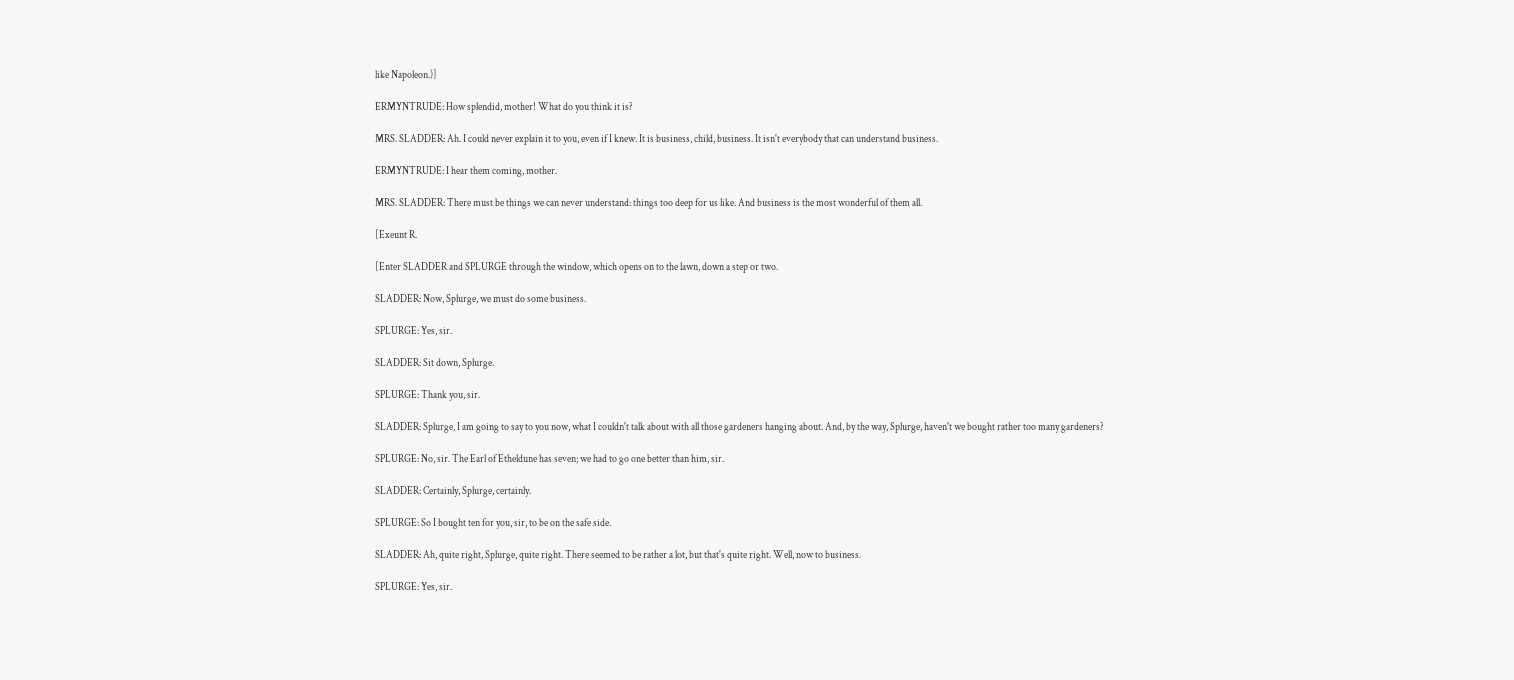like Napoleon.)]

ERMYNTRUDE: How splendid, mother! What do you think it is?

MRS. SLADDER: Ah. I could never explain it to you, even if I knew. It is business, child, business. It isn't everybody that can understand business.

ERMYNTRUDE: I hear them coming, mother.

MRS. SLADDER: There must be things we can never understand: things too deep for us like. And business is the most wonderful of them all.

[Exeunt R.

[Enter SLADDER and SPLURGE through the window, which opens on to the lawn, down a step or two.

SLADDER: Now, Splurge, we must do some business.

SPLURGE: Yes, sir.

SLADDER: Sit down, Splurge.

SPLURGE: Thank you, sir.

SLADDER: Splurge, I am going to say to you now, what I couldn't talk about with all those gardeners hanging about. And, by the way, Splurge, haven't we bought rather too many gardeners?

SPLURGE: No, sir. The Earl of Etheldune has seven; we had to go one better than him, sir.

SLADDER: Certainly, Splurge, certainly.

SPLURGE: So I bought ten for you, sir, to be on the safe side.

SLADDER: Ah, quite right, Splurge, quite right. There seemed to be rather a lot, but that's quite right. Well, now to business.

SPLURGE: Yes, sir.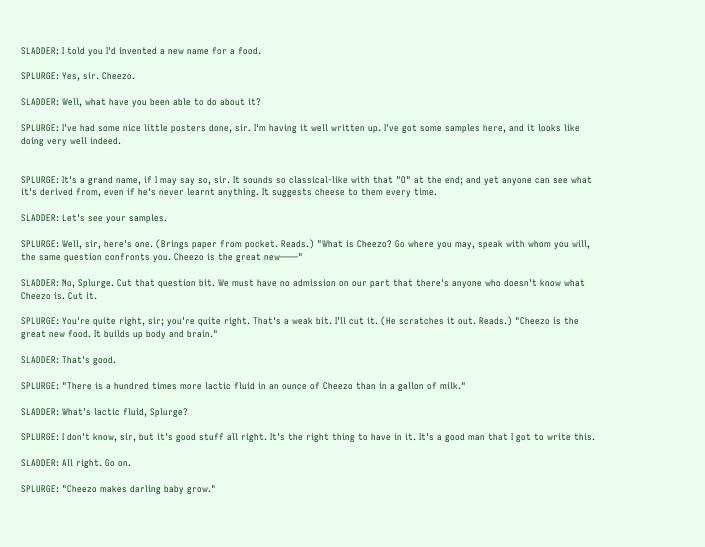SLADDER: I told you I'd invented a new name for a food.

SPLURGE: Yes, sir. Cheezo.

SLADDER: Well, what have you been able to do about it?

SPLURGE: I've had some nice little posters done, sir. I'm having it well written up. I've got some samples here, and it looks like doing very well indeed.


SPLURGE: It's a grand name, if I may say so, sir. It sounds so classical-like with that "O" at the end; and yet anyone can see what it's derived from, even if he's never learnt anything. It suggests cheese to them every time.

SLADDER: Let's see your samples.

SPLURGE: Well, sir, here's one. (Brings paper from pocket. Reads.) "What is Cheezo? Go where you may, speak with whom you will, the same question confronts you. Cheezo is the great new——"

SLADDER: No, Splurge. Cut that question bit. We must have no admission on our part that there's anyone who doesn't know what Cheezo is. Cut it.

SPLURGE: You're quite right, sir; you're quite right. That's a weak bit. I'll cut it. (He scratches it out. Reads.) "Cheezo is the great new food. It builds up body and brain."

SLADDER: That's good.

SPLURGE: "There is a hundred times more lactic fluid in an ounce of Cheezo than in a gallon of milk."

SLADDER: What's lactic fluid, Splurge?

SPLURGE: I don't know, sir, but it's good stuff all right. It's the right thing to have in it. It's a good man that I got to write this.

SLADDER: All right. Go on.

SPLURGE: "Cheezo makes darling baby grow."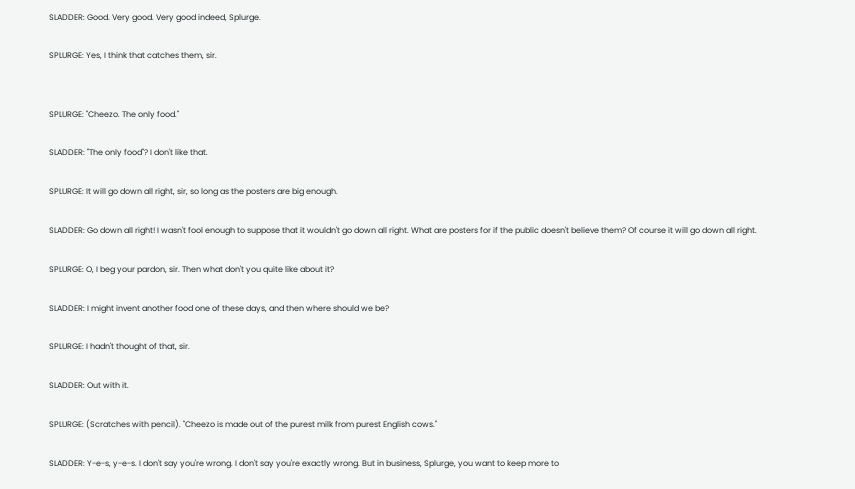SLADDER: Good. Very good. Very good indeed, Splurge.

SPLURGE: Yes, I think that catches them, sir.


SPLURGE: "Cheezo. The only food."

SLADDER: "The only food"? I don't like that.

SPLURGE: It will go down all right, sir, so long as the posters are big enough.

SLADDER: Go down all right! I wasn't fool enough to suppose that it wouldn't go down all right. What are posters for if the public doesn't believe them? Of course it will go down all right.

SPLURGE: O, I beg your pardon, sir. Then what don't you quite like about it?

SLADDER: I might invent another food one of these days, and then where should we be?

SPLURGE: I hadn't thought of that, sir.

SLADDER: Out with it.

SPLURGE: (Scratches with pencil). "Cheezo is made out of the purest milk from purest English cows."

SLADDER: Y-e-s, y-e-s. I don't say you're wrong. I don't say you're exactly wrong. But in business, Splurge, you want to keep more to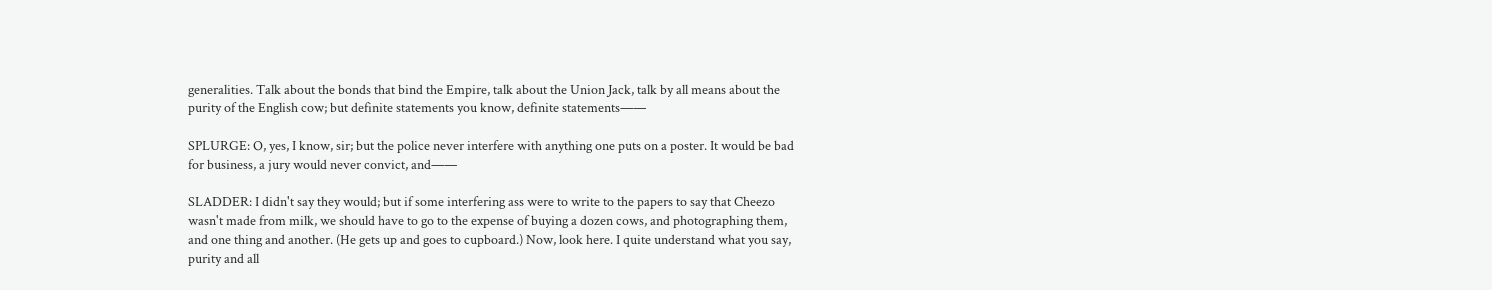generalities. Talk about the bonds that bind the Empire, talk about the Union Jack, talk by all means about the purity of the English cow; but definite statements you know, definite statements——

SPLURGE: O, yes, I know, sir; but the police never interfere with anything one puts on a poster. It would be bad for business, a jury would never convict, and——

SLADDER: I didn't say they would; but if some interfering ass were to write to the papers to say that Cheezo wasn't made from milk, we should have to go to the expense of buying a dozen cows, and photographing them, and one thing and another. (He gets up and goes to cupboard.) Now, look here. I quite understand what you say, purity and all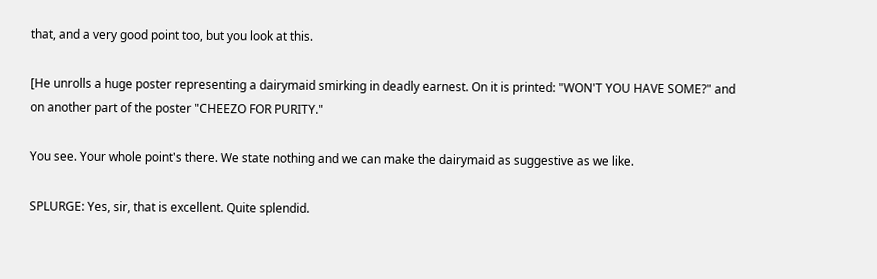that, and a very good point too, but you look at this.

[He unrolls a huge poster representing a dairymaid smirking in deadly earnest. On it is printed: "WON'T YOU HAVE SOME?" and on another part of the poster "CHEEZO FOR PURITY."

You see. Your whole point's there. We state nothing and we can make the dairymaid as suggestive as we like.

SPLURGE: Yes, sir, that is excellent. Quite splendid.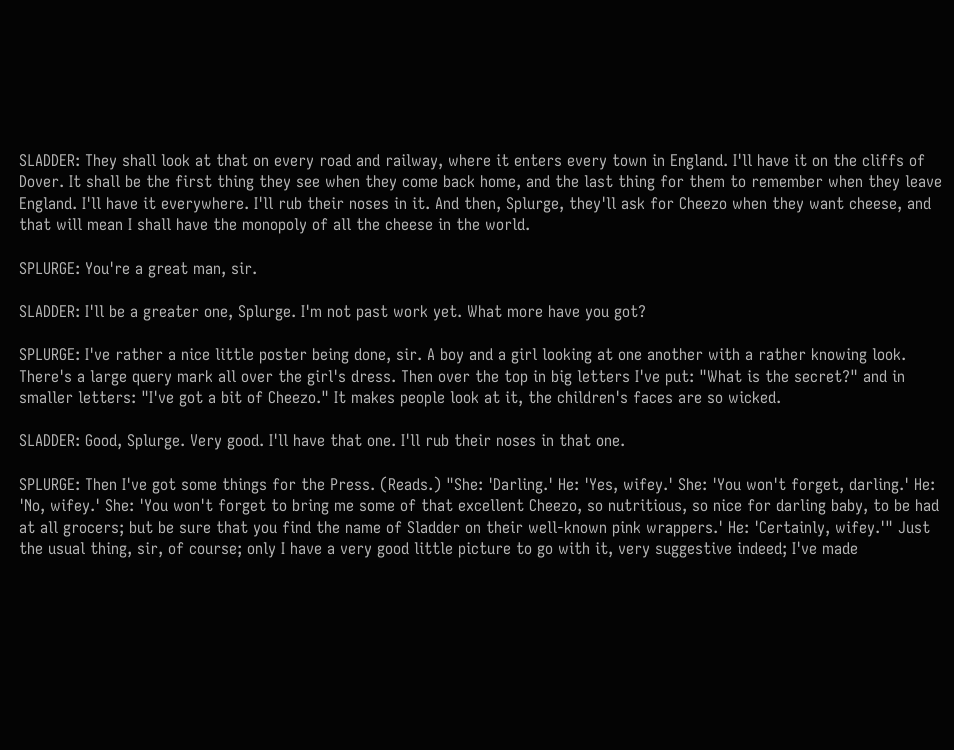SLADDER: They shall look at that on every road and railway, where it enters every town in England. I'll have it on the cliffs of Dover. It shall be the first thing they see when they come back home, and the last thing for them to remember when they leave England. I'll have it everywhere. I'll rub their noses in it. And then, Splurge, they'll ask for Cheezo when they want cheese, and that will mean I shall have the monopoly of all the cheese in the world.

SPLURGE: You're a great man, sir.

SLADDER: I'll be a greater one, Splurge. I'm not past work yet. What more have you got?

SPLURGE: I've rather a nice little poster being done, sir. A boy and a girl looking at one another with a rather knowing look. There's a large query mark all over the girl's dress. Then over the top in big letters I've put: "What is the secret?" and in smaller letters: "I've got a bit of Cheezo." It makes people look at it, the children's faces are so wicked.

SLADDER: Good, Splurge. Very good. I'll have that one. I'll rub their noses in that one.

SPLURGE: Then I've got some things for the Press. (Reads.) "She: 'Darling.' He: 'Yes, wifey.' She: 'You won't forget, darling.' He: 'No, wifey.' She: 'You won't forget to bring me some of that excellent Cheezo, so nutritious, so nice for darling baby, to be had at all grocers; but be sure that you find the name of Sladder on their well-known pink wrappers.' He: 'Certainly, wifey.'" Just the usual thing, sir, of course; only I have a very good little picture to go with it, very suggestive indeed; I've made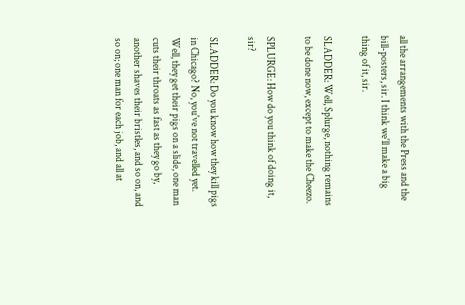all the arrangements with the Press and the bill-posters, sir. I think we'll make a big thing of it, sir.

SLADDER: Well, Splurge, nothing remains to be done now, except to make the Cheezo.

SPLURGE: How do you think of doing it, sir?

SLADDER: Do you know how they kill pigs in Chicago? No, you've not travelled yet. Well, they get their pigs on a slide, one man cuts their throats as fast as they go by, another shaves their bristles, and so on, and so on; one man for each job, and all at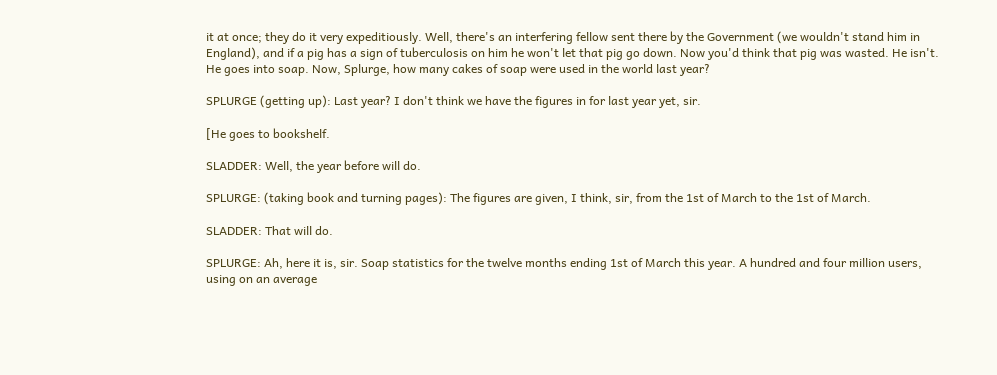it at once; they do it very expeditiously. Well, there's an interfering fellow sent there by the Government (we wouldn't stand him in England), and if a pig has a sign of tuberculosis on him he won't let that pig go down. Now you'd think that pig was wasted. He isn't. He goes into soap. Now, Splurge, how many cakes of soap were used in the world last year?

SPLURGE (getting up): Last year? I don't think we have the figures in for last year yet, sir.

[He goes to bookshelf.

SLADDER: Well, the year before will do.

SPLURGE: (taking book and turning pages): The figures are given, I think, sir, from the 1st of March to the 1st of March.

SLADDER: That will do.

SPLURGE: Ah, here it is, sir. Soap statistics for the twelve months ending 1st of March this year. A hundred and four million users, using on an average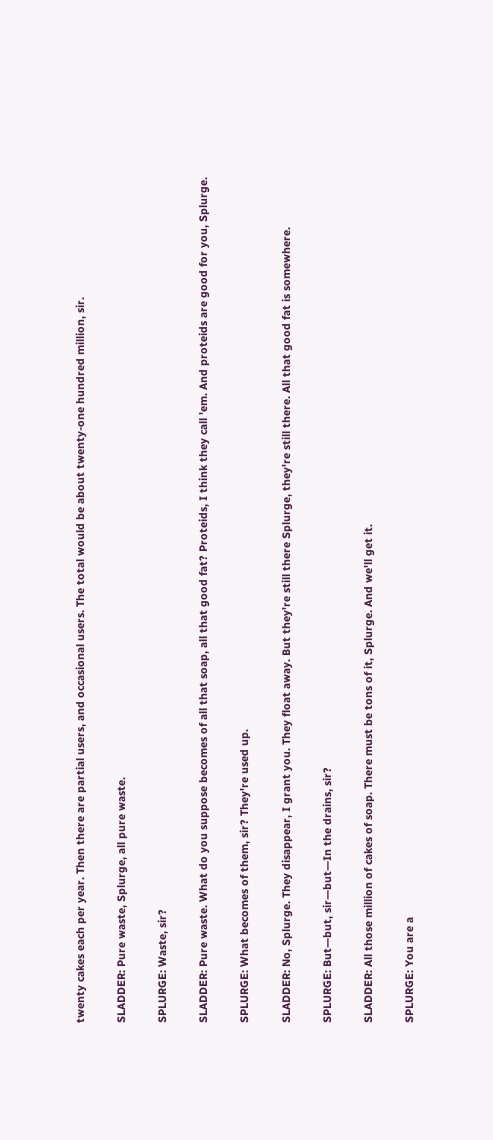twenty cakes each per year. Then there are partial users, and occasional users. The total would be about twenty-one hundred million, sir.

SLADDER: Pure waste, Splurge, all pure waste.

SPLURGE: Waste, sir?

SLADDER: Pure waste. What do you suppose becomes of all that soap, all that good fat? Proteids, I think they call 'em. And proteids are good for you, Splurge.

SPLURGE: What becomes of them, sir? They're used up.

SLADDER: No, Splurge. They disappear, I grant you. They float away. But they're still there Splurge, they're still there. All that good fat is somewhere.

SPLURGE: But—but, sir—but—In the drains, sir?

SLADDER: All those million of cakes of soap. There must be tons of it, Splurge. And we'll get it.

SPLURGE: You are a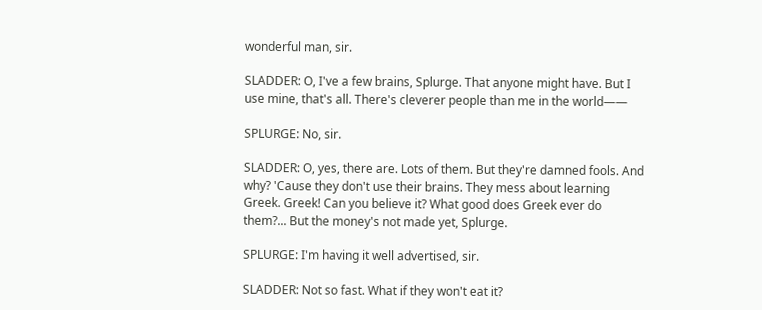wonderful man, sir.

SLADDER: O, I've a few brains, Splurge. That anyone might have. But I use mine, that's all. There's cleverer people than me in the world——

SPLURGE: No, sir.

SLADDER: O, yes, there are. Lots of them. But they're damned fools. And why? 'Cause they don't use their brains. They mess about learning Greek. Greek! Can you believe it? What good does Greek ever do them?... But the money's not made yet, Splurge.

SPLURGE: I'm having it well advertised, sir.

SLADDER: Not so fast. What if they won't eat it?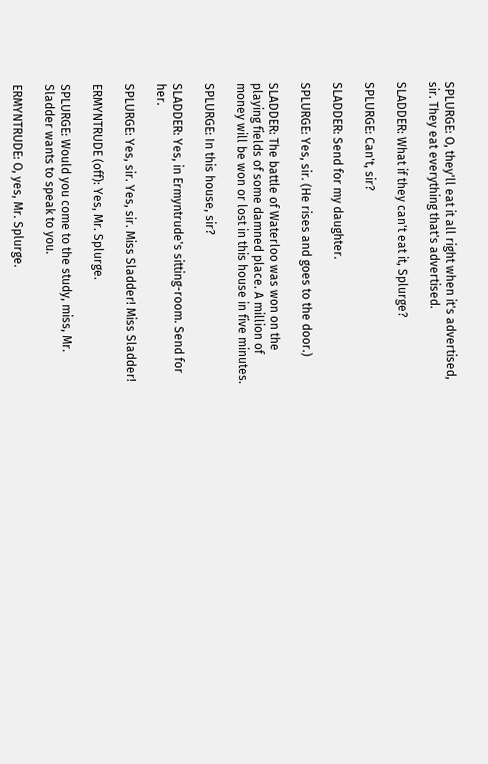SPLURGE: O, they'll eat it all right when it's advertised, sir. They eat everything that's advertised.

SLADDER: What if they can't eat it, Splurge?

SPLURGE: Can't, sir?

SLADDER: Send for my daughter.

SPLURGE: Yes, sir. (He rises and goes to the door.)

SLADDER: The battle of Waterloo was won on the playing fields of some damned place. A million of money will be won or lost in this house in five minutes.

SPLURGE: In this house, sir?

SLADDER: Yes, in Ermyntrude's sitting-room. Send for her.

SPLURGE: Yes, sir. Yes, sir. Miss Sladder! Miss Sladder!

ERMYNTRUDE (off): Yes, Mr. Splurge.

SPLURGE: Would you come to the study, miss, Mr. Sladder wants to speak to you.

ERMYNTRUDE: O, yes, Mr. Splurge.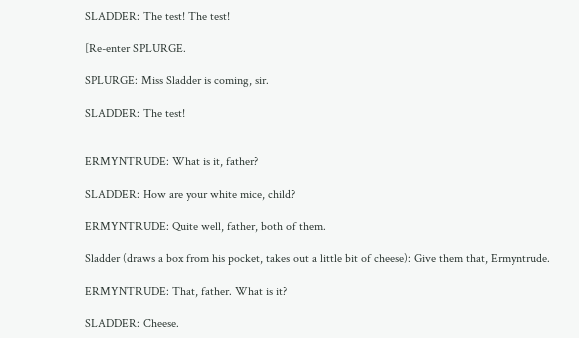SLADDER: The test! The test!

[Re-enter SPLURGE.

SPLURGE: Miss Sladder is coming, sir.

SLADDER: The test!


ERMYNTRUDE: What is it, father?

SLADDER: How are your white mice, child?

ERMYNTRUDE: Quite well, father, both of them.

Sladder (draws a box from his pocket, takes out a little bit of cheese): Give them that, Ermyntrude.

ERMYNTRUDE: That, father. What is it?

SLADDER: Cheese.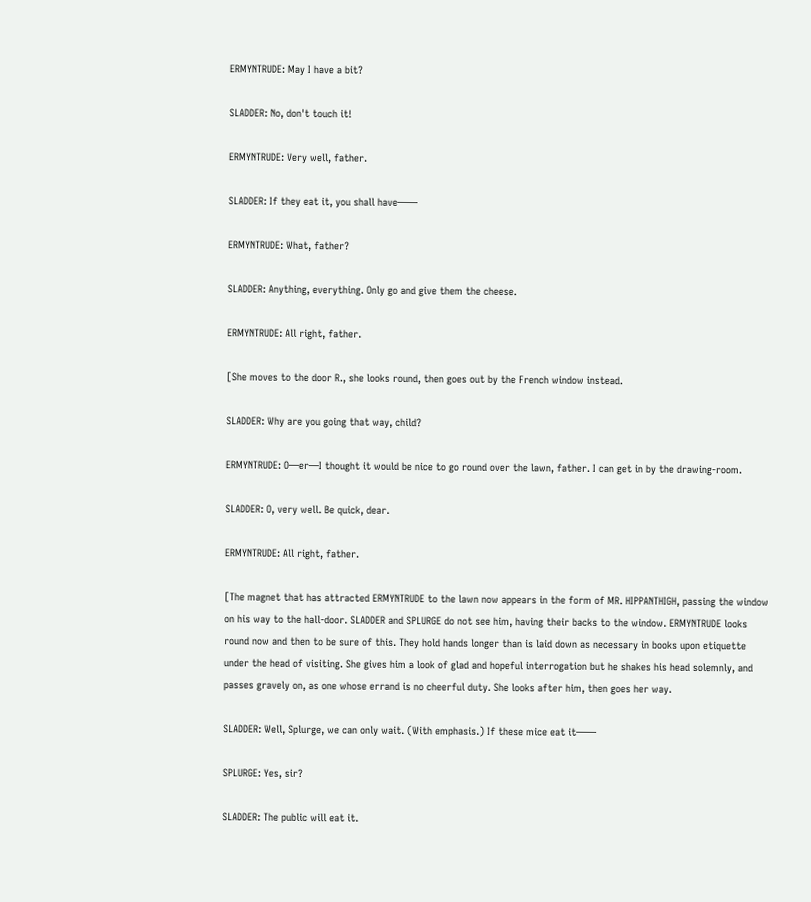ERMYNTRUDE: May I have a bit?

SLADDER: No, don't touch it!

ERMYNTRUDE: Very well, father.

SLADDER: If they eat it, you shall have——

ERMYNTRUDE: What, father?

SLADDER: Anything, everything. Only go and give them the cheese.

ERMYNTRUDE: All right, father.

[She moves to the door R., she looks round, then goes out by the French window instead.

SLADDER: Why are you going that way, child?

ERMYNTRUDE: O—er—I thought it would be nice to go round over the lawn, father. I can get in by the drawing-room.

SLADDER: O, very well. Be quick, dear.

ERMYNTRUDE: All right, father.

[The magnet that has attracted ERMYNTRUDE to the lawn now appears in the form of MR. HIPPANTHIGH, passing the window on his way to the hall-door. SLADDER and SPLURGE do not see him, having their backs to the window. ERMYNTRUDE looks round now and then to be sure of this. They hold hands longer than is laid down as necessary in books upon etiquette under the head of visiting. She gives him a look of glad and hopeful interrogation but he shakes his head solemnly, and passes gravely on, as one whose errand is no cheerful duty. She looks after him, then goes her way.

SLADDER: Well, Splurge, we can only wait. (With emphasis.) If these mice eat it——

SPLURGE: Yes, sir?

SLADDER: The public will eat it.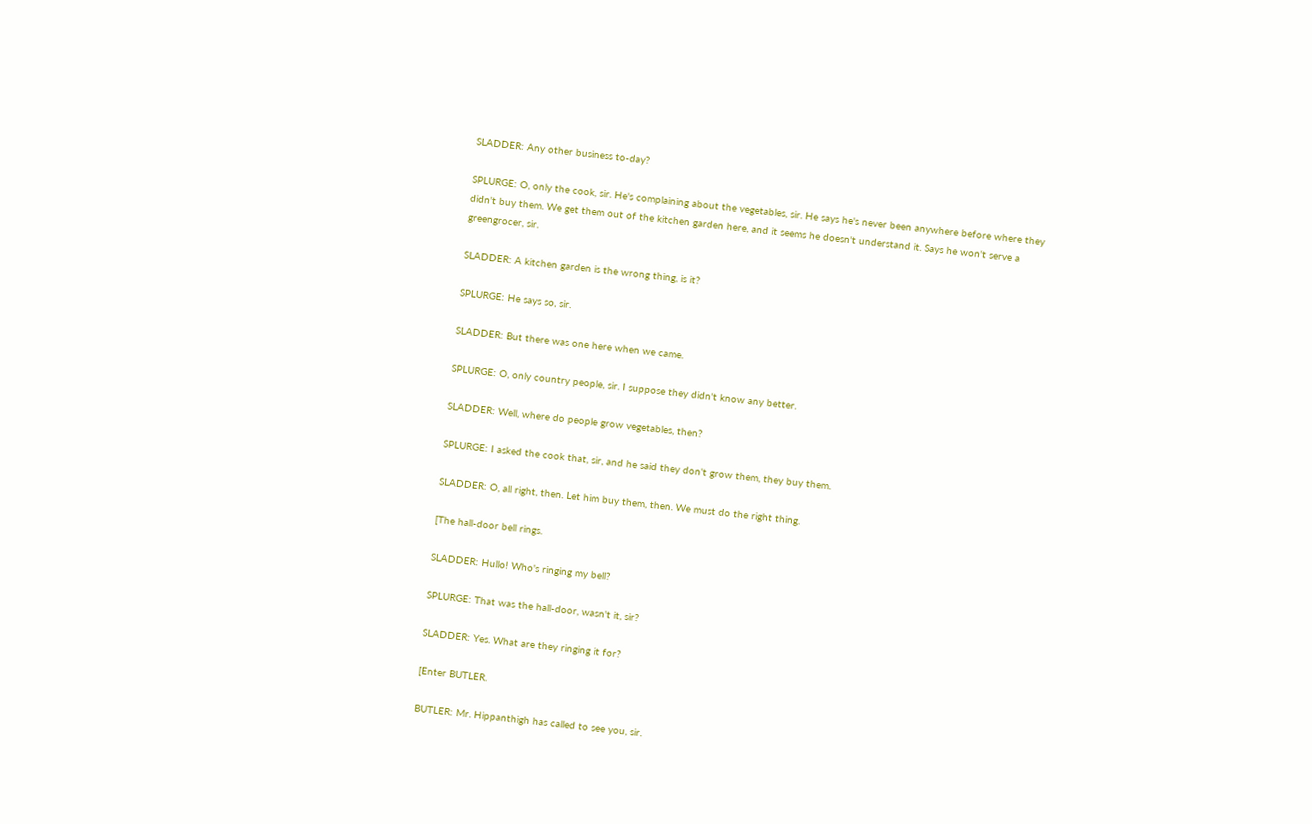SLADDER: Any other business to-day?

SPLURGE: O, only the cook, sir. He's complaining about the vegetables, sir. He says he's never been anywhere before where they didn't buy them. We get them out of the kitchen garden here, and it seems he doesn't understand it. Says he won't serve a greengrocer, sir.

SLADDER: A kitchen garden is the wrong thing, is it?

SPLURGE: He says so, sir.

SLADDER: But there was one here when we came.

SPLURGE: O, only country people, sir. I suppose they didn't know any better.

SLADDER: Well, where do people grow vegetables, then?

SPLURGE: I asked the cook that, sir, and he said they don't grow them, they buy them.

SLADDER: O, all right, then. Let him buy them, then. We must do the right thing.

[The hall-door bell rings.

SLADDER: Hullo! Who's ringing my bell?

SPLURGE: That was the hall-door, wasn't it, sir?

SLADDER: Yes. What are they ringing it for?

[Enter BUTLER.

BUTLER: Mr. Hippanthigh has called to see you, sir.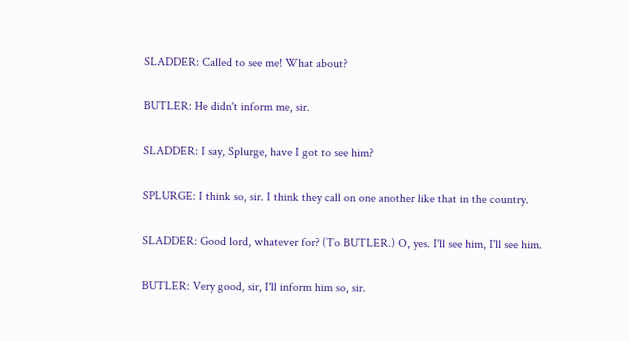SLADDER: Called to see me! What about?

BUTLER: He didn't inform me, sir.

SLADDER: I say, Splurge, have I got to see him?

SPLURGE: I think so, sir. I think they call on one another like that in the country.

SLADDER: Good lord, whatever for? (To BUTLER.) O, yes. I'll see him, I'll see him.

BUTLER: Very good, sir, I'll inform him so, sir.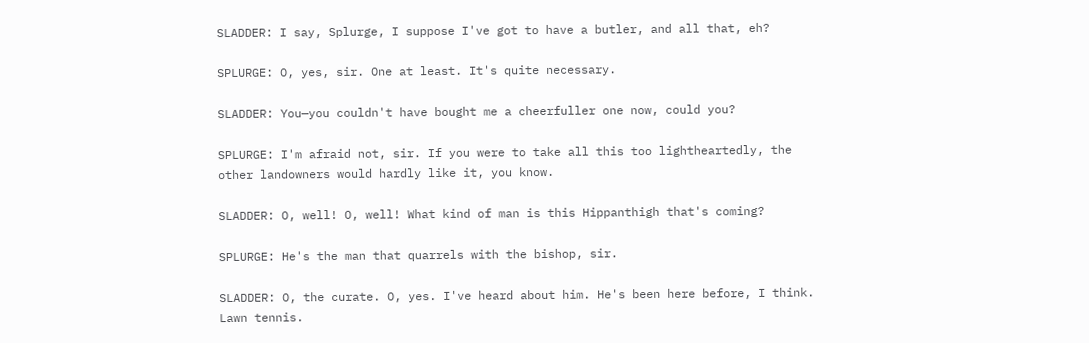SLADDER: I say, Splurge, I suppose I've got to have a butler, and all that, eh?

SPLURGE: O, yes, sir. One at least. It's quite necessary.

SLADDER: You—you couldn't have bought me a cheerfuller one now, could you?

SPLURGE: I'm afraid not, sir. If you were to take all this too lightheartedly, the other landowners would hardly like it, you know.

SLADDER: O, well! O, well! What kind of man is this Hippanthigh that's coming?

SPLURGE: He's the man that quarrels with the bishop, sir.

SLADDER: O, the curate. O, yes. I've heard about him. He's been here before, I think. Lawn tennis.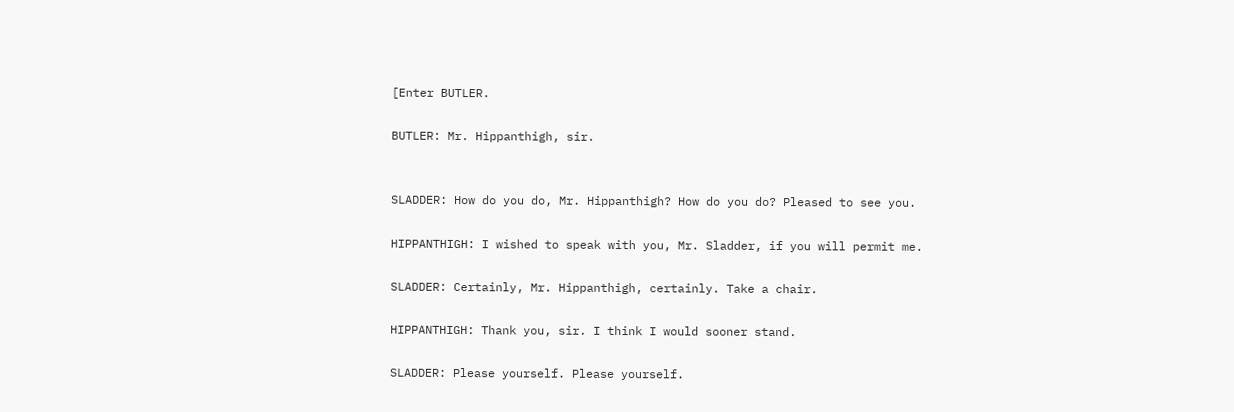[Enter BUTLER.

BUTLER: Mr. Hippanthigh, sir.


SLADDER: How do you do, Mr. Hippanthigh? How do you do? Pleased to see you.

HIPPANTHIGH: I wished to speak with you, Mr. Sladder, if you will permit me.

SLADDER: Certainly, Mr. Hippanthigh, certainly. Take a chair.

HIPPANTHIGH: Thank you, sir. I think I would sooner stand.

SLADDER: Please yourself. Please yourself.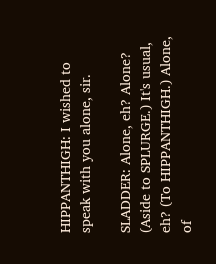HIPPANTHIGH: I wished to speak with you alone, sir.

SLADDER: Alone, eh? Alone? (Aside to SPLURGE.) It's usual, eh? (To HIPPANTHIGH.) Alone, of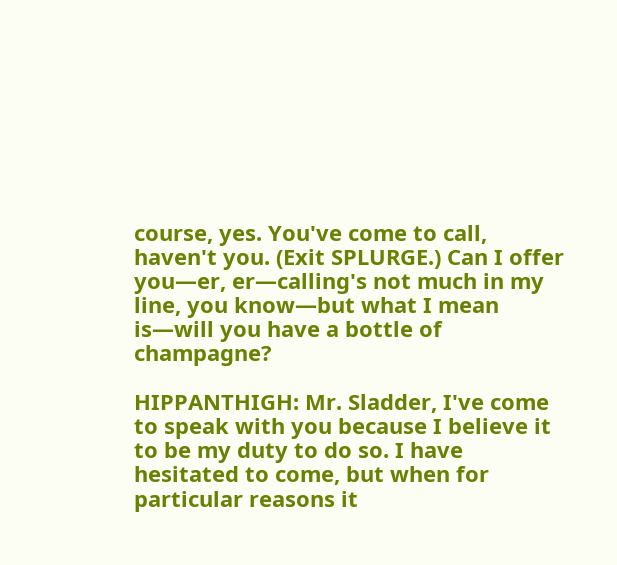course, yes. You've come to call, haven't you. (Exit SPLURGE.) Can I offer you—er, er—calling's not much in my line, you know—but what I mean is—will you have a bottle of champagne?

HIPPANTHIGH: Mr. Sladder, I've come to speak with you because I believe it to be my duty to do so. I have hesitated to come, but when for particular reasons it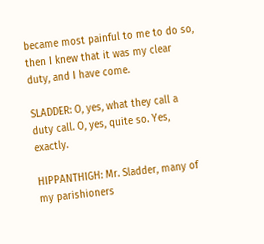became most painful to me to do so, then I knew that it was my clear duty, and I have come.

SLADDER: O, yes, what they call a duty call. O, yes, quite so. Yes, exactly.

HIPPANTHIGH: Mr. Sladder, many of my parishioners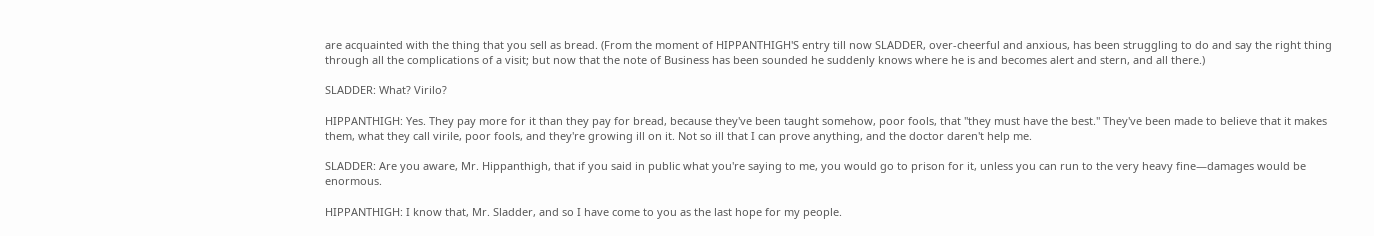are acquainted with the thing that you sell as bread. (From the moment of HIPPANTHIGH'S entry till now SLADDER, over-cheerful and anxious, has been struggling to do and say the right thing through all the complications of a visit; but now that the note of Business has been sounded he suddenly knows where he is and becomes alert and stern, and all there.)

SLADDER: What? Virilo?

HIPPANTHIGH: Yes. They pay more for it than they pay for bread, because they've been taught somehow, poor fools, that "they must have the best." They've been made to believe that it makes them, what they call virile, poor fools, and they're growing ill on it. Not so ill that I can prove anything, and the doctor daren't help me.

SLADDER: Are you aware, Mr. Hippanthigh, that if you said in public what you're saying to me, you would go to prison for it, unless you can run to the very heavy fine—damages would be enormous.

HIPPANTHIGH: I know that, Mr. Sladder, and so I have come to you as the last hope for my people.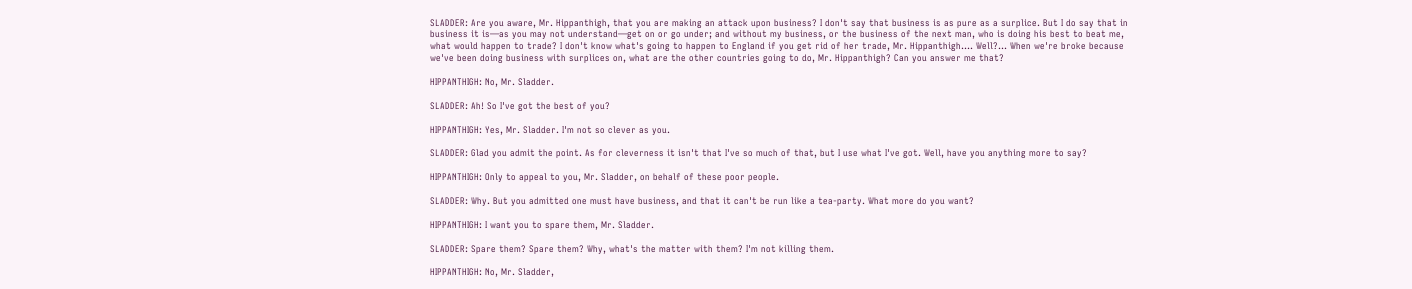SLADDER: Are you aware, Mr. Hippanthigh, that you are making an attack upon business? I don't say that business is as pure as a surplice. But I do say that in business it is—as you may not understand—get on or go under; and without my business, or the business of the next man, who is doing his best to beat me, what would happen to trade? I don't know what's going to happen to England if you get rid of her trade, Mr. Hippanthigh.... Well?... When we're broke because we've been doing business with surplices on, what are the other countries going to do, Mr. Hippanthigh? Can you answer me that?

HIPPANTHIGH: No, Mr. Sladder.

SLADDER: Ah! So I've got the best of you?

HIPPANTHIGH: Yes, Mr. Sladder. I'm not so clever as you.

SLADDER: Glad you admit the point. As for cleverness it isn't that I've so much of that, but I use what I've got. Well, have you anything more to say?

HIPPANTHIGH: Only to appeal to you, Mr. Sladder, on behalf of these poor people.

SLADDER: Why. But you admitted one must have business, and that it can't be run like a tea-party. What more do you want?

HIPPANTHIGH: I want you to spare them, Mr. Sladder.

SLADDER: Spare them? Spare them? Why, what's the matter with them? I'm not killing them.

HIPPANTHIGH: No, Mr. Sladder,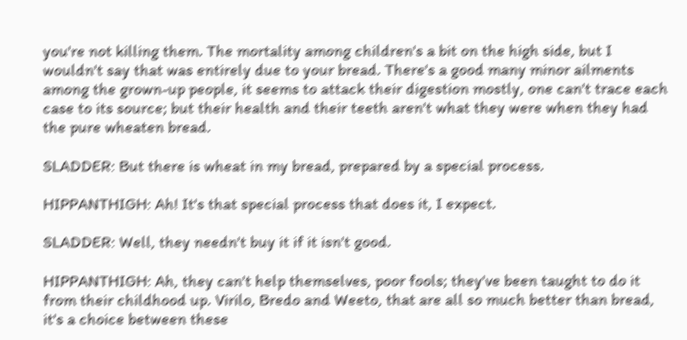you're not killing them. The mortality among children's a bit on the high side, but I wouldn't say that was entirely due to your bread. There's a good many minor ailments among the grown-up people, it seems to attack their digestion mostly, one can't trace each case to its source; but their health and their teeth aren't what they were when they had the pure wheaten bread.

SLADDER: But there is wheat in my bread, prepared by a special process.

HIPPANTHIGH: Ah! It's that special process that does it, I expect.

SLADDER: Well, they needn't buy it if it isn't good.

HIPPANTHIGH: Ah, they can't help themselves, poor fools; they've been taught to do it from their childhood up. Virilo, Bredo and Weeto, that are all so much better than bread, it's a choice between these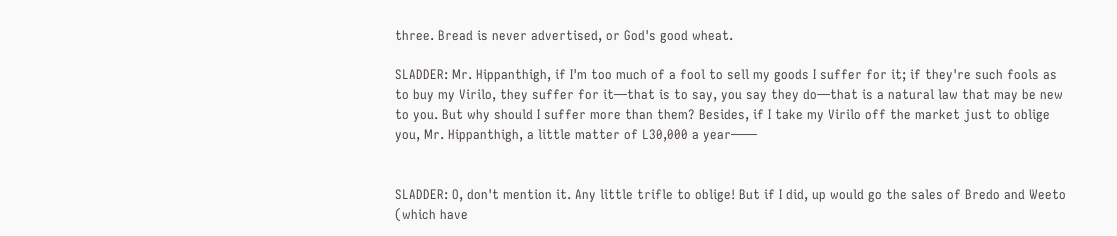three. Bread is never advertised, or God's good wheat.

SLADDER: Mr. Hippanthigh, if I'm too much of a fool to sell my goods I suffer for it; if they're such fools as to buy my Virilo, they suffer for it—that is to say, you say they do—that is a natural law that may be new to you. But why should I suffer more than them? Besides, if I take my Virilo off the market just to oblige you, Mr. Hippanthigh, a little matter of L30,000 a year——


SLADDER: O, don't mention it. Any little trifle to oblige! But if I did, up would go the sales of Bredo and Weeto (which have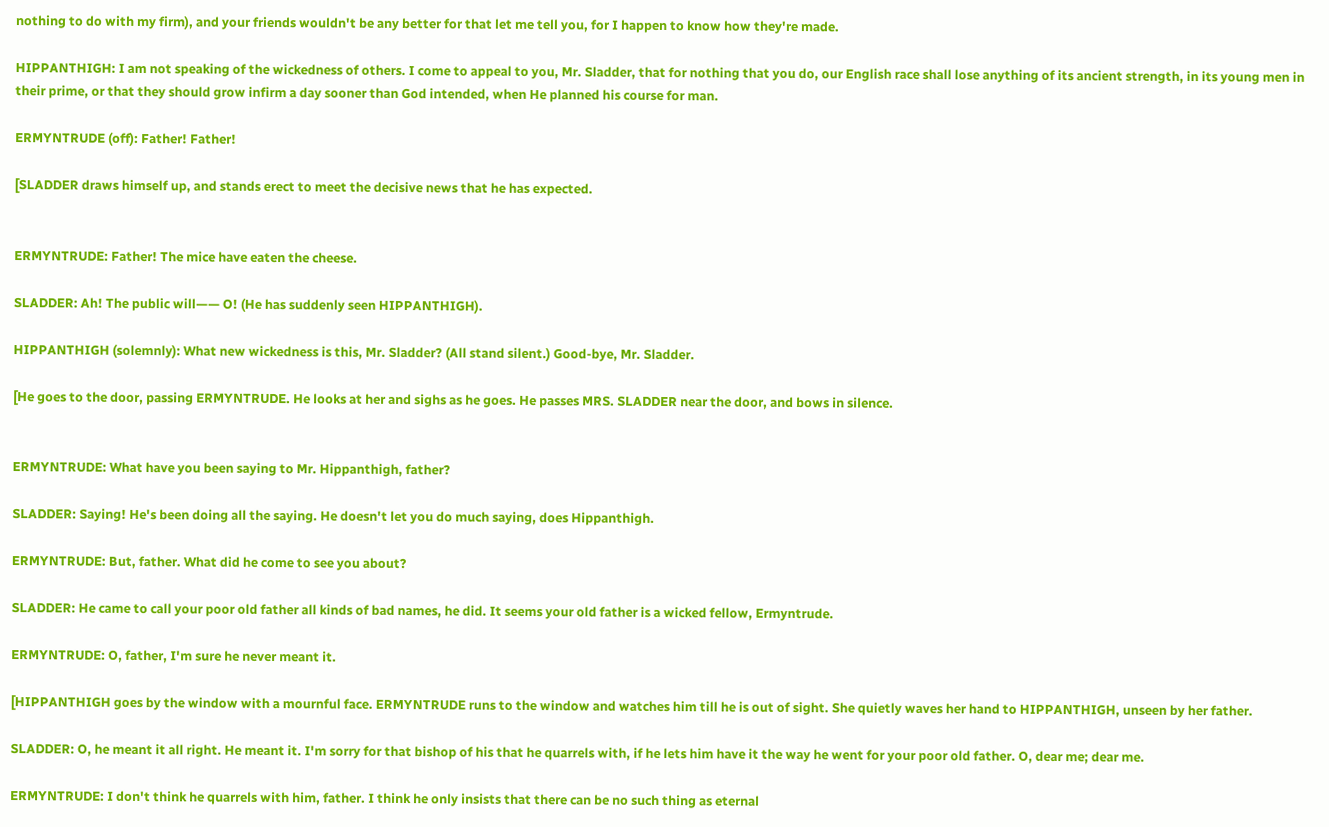nothing to do with my firm), and your friends wouldn't be any better for that let me tell you, for I happen to know how they're made.

HIPPANTHIGH: I am not speaking of the wickedness of others. I come to appeal to you, Mr. Sladder, that for nothing that you do, our English race shall lose anything of its ancient strength, in its young men in their prime, or that they should grow infirm a day sooner than God intended, when He planned his course for man.

ERMYNTRUDE (off): Father! Father!

[SLADDER draws himself up, and stands erect to meet the decisive news that he has expected.


ERMYNTRUDE: Father! The mice have eaten the cheese.

SLADDER: Ah! The public will—— O! (He has suddenly seen HIPPANTHIGH).

HIPPANTHIGH (solemnly): What new wickedness is this, Mr. Sladder? (All stand silent.) Good-bye, Mr. Sladder.

[He goes to the door, passing ERMYNTRUDE. He looks at her and sighs as he goes. He passes MRS. SLADDER near the door, and bows in silence.


ERMYNTRUDE: What have you been saying to Mr. Hippanthigh, father?

SLADDER: Saying! He's been doing all the saying. He doesn't let you do much saying, does Hippanthigh.

ERMYNTRUDE: But, father. What did he come to see you about?

SLADDER: He came to call your poor old father all kinds of bad names, he did. It seems your old father is a wicked fellow, Ermyntrude.

ERMYNTRUDE: O, father, I'm sure he never meant it.

[HIPPANTHIGH goes by the window with a mournful face. ERMYNTRUDE runs to the window and watches him till he is out of sight. She quietly waves her hand to HIPPANTHIGH, unseen by her father.

SLADDER: O, he meant it all right. He meant it. I'm sorry for that bishop of his that he quarrels with, if he lets him have it the way he went for your poor old father. O, dear me; dear me.

ERMYNTRUDE: I don't think he quarrels with him, father. I think he only insists that there can be no such thing as eternal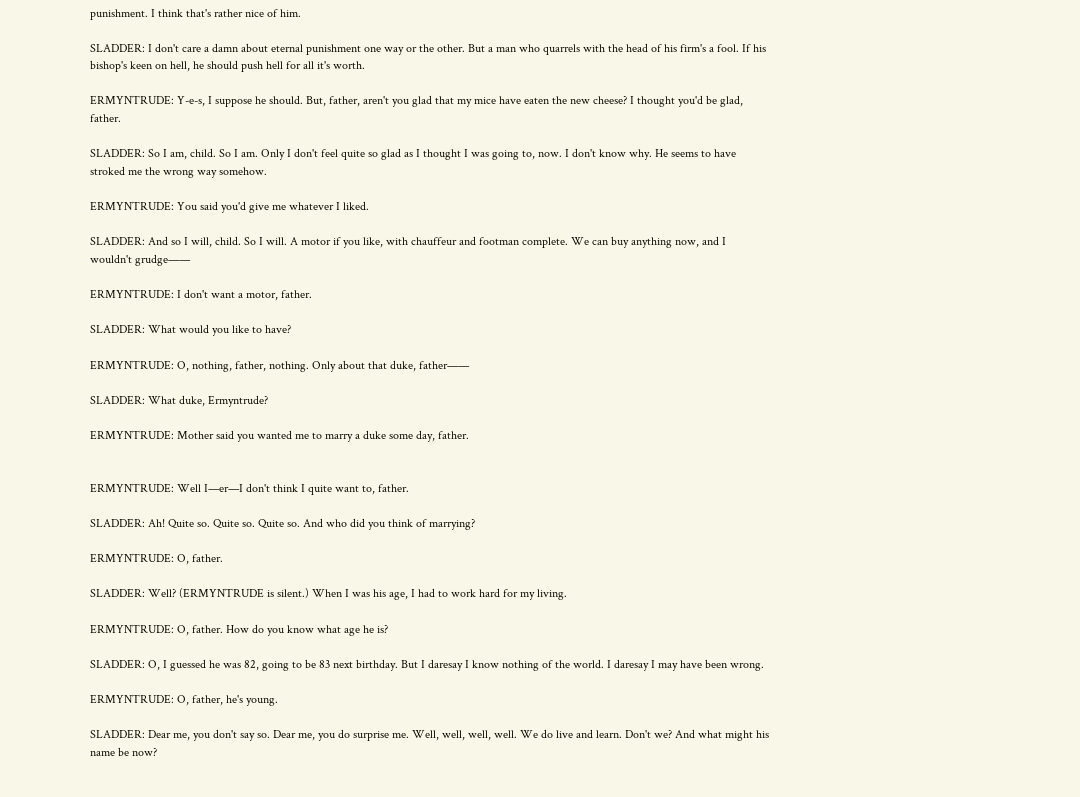punishment. I think that's rather nice of him.

SLADDER: I don't care a damn about eternal punishment one way or the other. But a man who quarrels with the head of his firm's a fool. If his bishop's keen on hell, he should push hell for all it's worth.

ERMYNTRUDE: Y-e-s, I suppose he should. But, father, aren't you glad that my mice have eaten the new cheese? I thought you'd be glad, father.

SLADDER: So I am, child. So I am. Only I don't feel quite so glad as I thought I was going to, now. I don't know why. He seems to have stroked me the wrong way somehow.

ERMYNTRUDE: You said you'd give me whatever I liked.

SLADDER: And so I will, child. So I will. A motor if you like, with chauffeur and footman complete. We can buy anything now, and I wouldn't grudge——

ERMYNTRUDE: I don't want a motor, father.

SLADDER: What would you like to have?

ERMYNTRUDE: O, nothing, father, nothing. Only about that duke, father——

SLADDER: What duke, Ermyntrude?

ERMYNTRUDE: Mother said you wanted me to marry a duke some day, father.


ERMYNTRUDE: Well I—er—I don't think I quite want to, father.

SLADDER: Ah! Quite so. Quite so. Quite so. And who did you think of marrying?

ERMYNTRUDE: O, father.

SLADDER: Well? (ERMYNTRUDE is silent.) When I was his age, I had to work hard for my living.

ERMYNTRUDE: O, father. How do you know what age he is?

SLADDER: O, I guessed he was 82, going to be 83 next birthday. But I daresay I know nothing of the world. I daresay I may have been wrong.

ERMYNTRUDE: O, father, he's young.

SLADDER: Dear me, you don't say so. Dear me, you do surprise me. Well, well, well, well. We do live and learn. Don't we? And what might his name be now?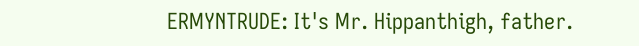ERMYNTRUDE: It's Mr. Hippanthigh, father.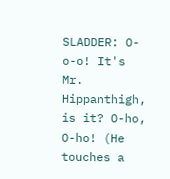SLADDER: O-o-o! It's Mr. Hippanthigh, is it? O-ho, O-ho! (He touches a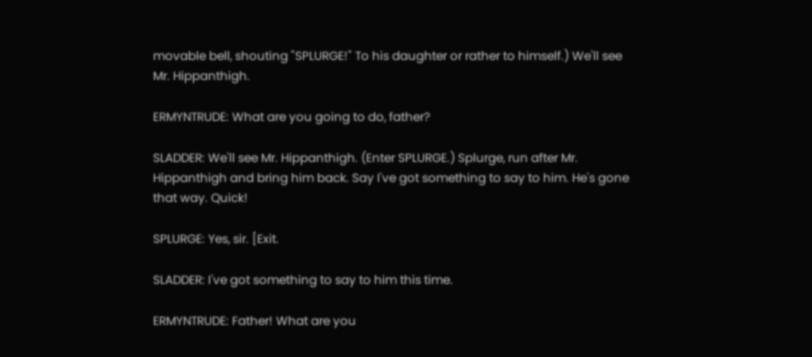movable bell, shouting "SPLURGE!" To his daughter or rather to himself.) We'll see Mr. Hippanthigh.

ERMYNTRUDE: What are you going to do, father?

SLADDER: We'll see Mr. Hippanthigh. (Enter SPLURGE.) Splurge, run after Mr. Hippanthigh and bring him back. Say I've got something to say to him. He's gone that way. Quick!

SPLURGE: Yes, sir. [Exit.

SLADDER: I've got something to say to him this time.

ERMYNTRUDE: Father! What are you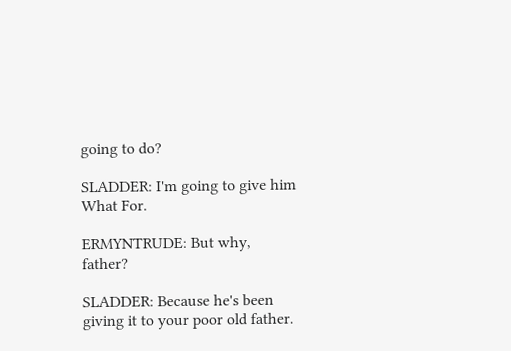going to do?

SLADDER: I'm going to give him What For.

ERMYNTRUDE: But why, father?

SLADDER: Because he's been giving it to your poor old father.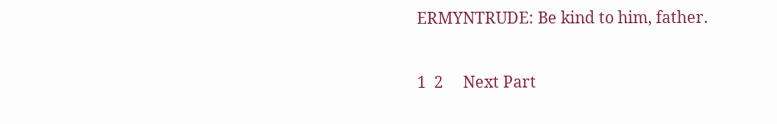ERMYNTRUDE: Be kind to him, father.

1  2     Next Part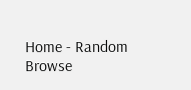Home - Random Browse